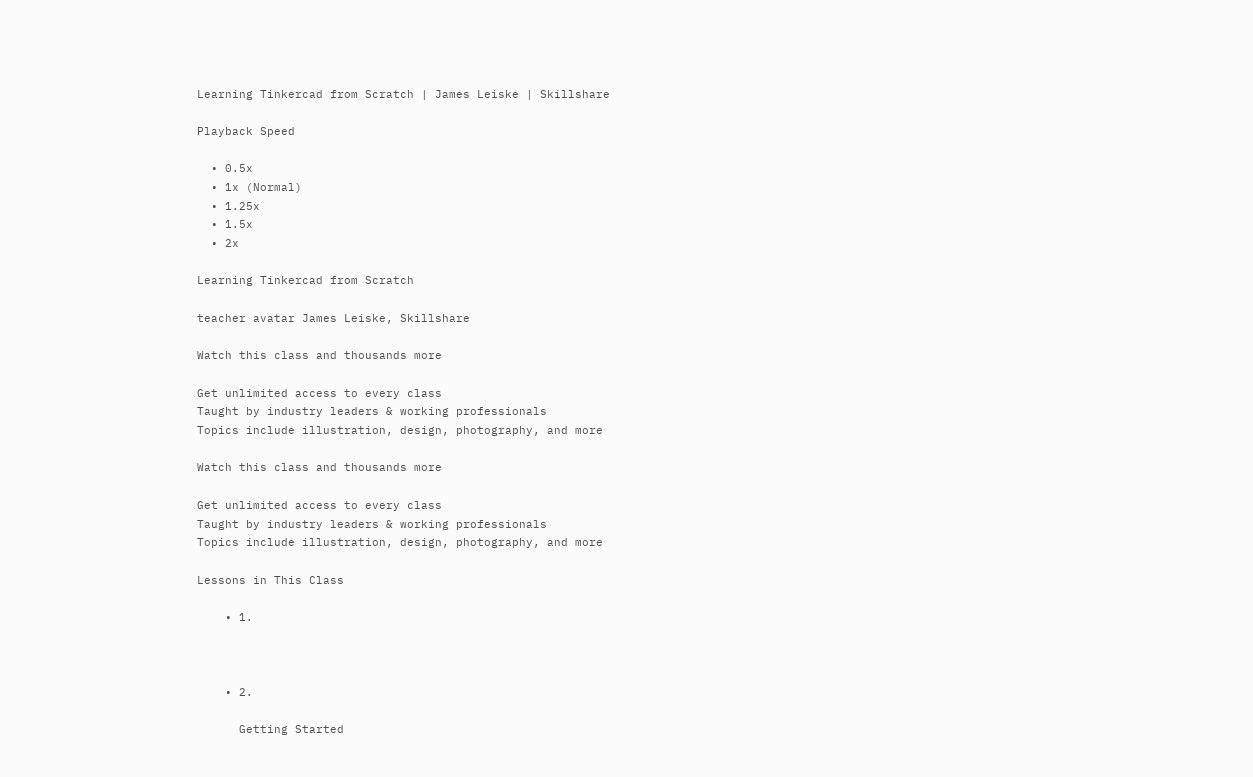Learning Tinkercad from Scratch | James Leiske | Skillshare

Playback Speed

  • 0.5x
  • 1x (Normal)
  • 1.25x
  • 1.5x
  • 2x

Learning Tinkercad from Scratch

teacher avatar James Leiske, Skillshare

Watch this class and thousands more

Get unlimited access to every class
Taught by industry leaders & working professionals
Topics include illustration, design, photography, and more

Watch this class and thousands more

Get unlimited access to every class
Taught by industry leaders & working professionals
Topics include illustration, design, photography, and more

Lessons in This Class

    • 1.



    • 2.

      Getting Started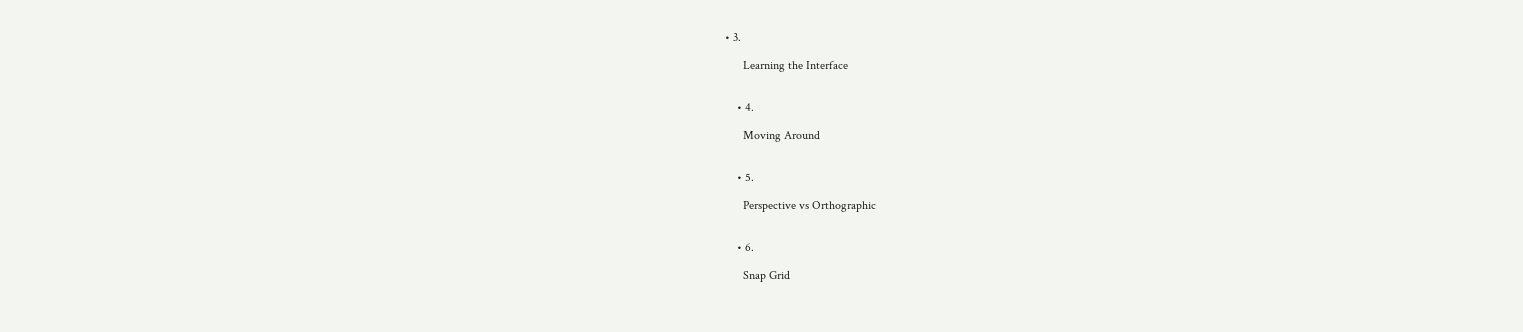• 3.

      Learning the Interface


    • 4.

      Moving Around


    • 5.

      Perspective vs Orthographic


    • 6.

      Snap Grid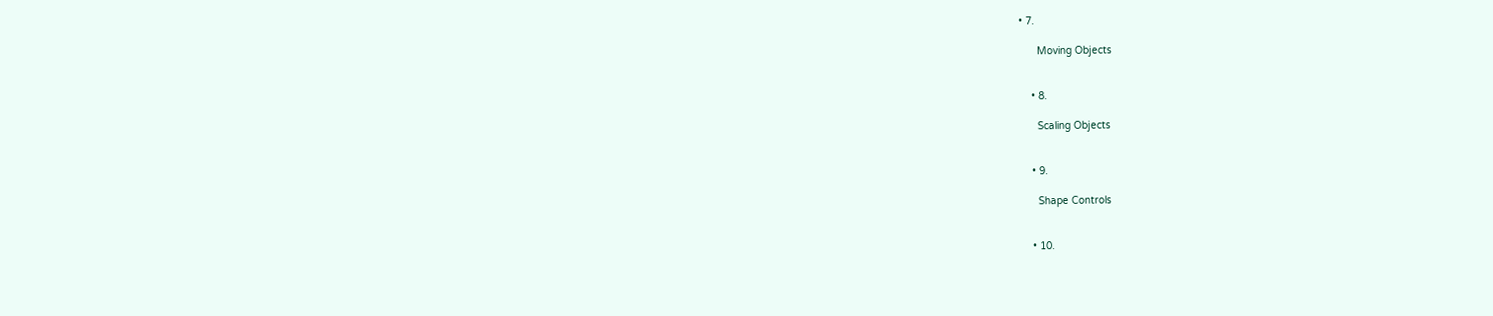• 7.

      Moving Objects


    • 8.

      Scaling Objects


    • 9.

      Shape Controls


    • 10.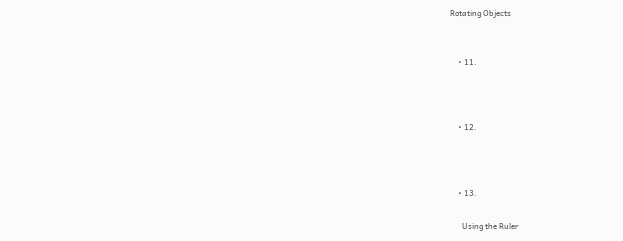Rotating Objects


    • 11.



    • 12.



    • 13.

      Using the Ruler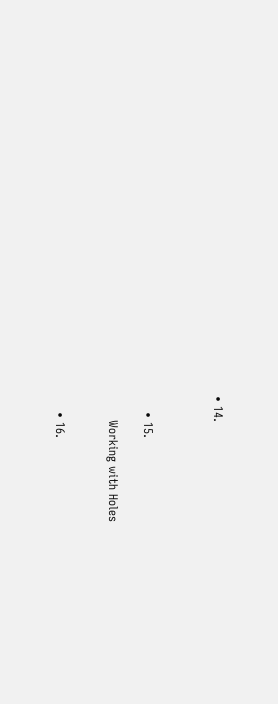• 14.



    • 15.

      Working with Holes


    • 16.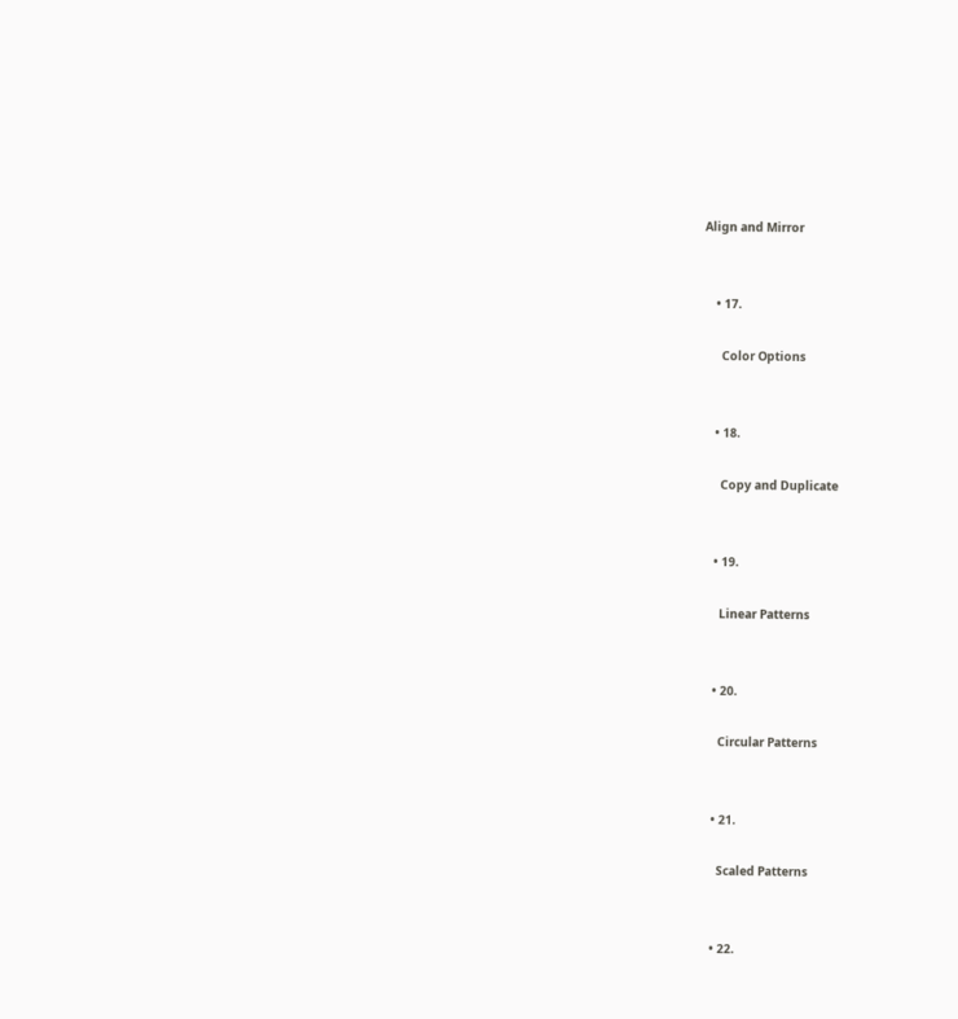Align and Mirror


    • 17.

      Color Options


    • 18.

      Copy and Duplicate


    • 19.

      Linear Patterns


    • 20.

      Circular Patterns


    • 21.

      Scaled Patterns


    • 22.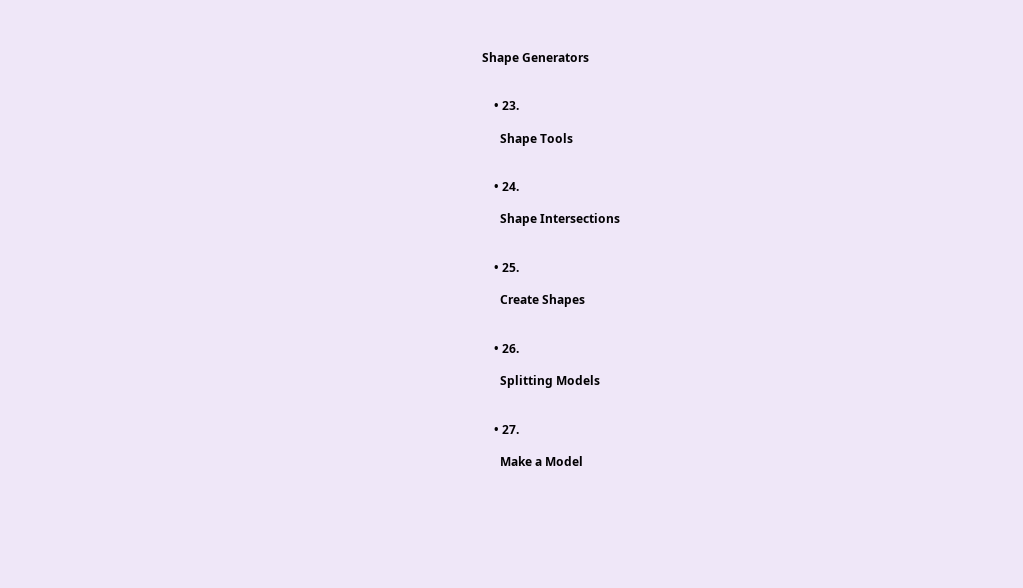Shape Generators


    • 23.

      Shape Tools


    • 24.

      Shape Intersections


    • 25.

      Create Shapes


    • 26.

      Splitting Models


    • 27.

      Make a Model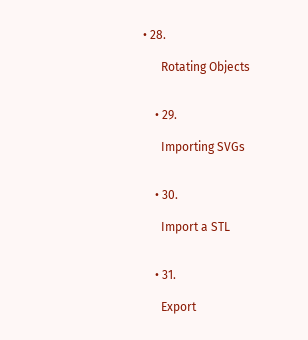• 28.

      Rotating Objects


    • 29.

      Importing SVGs


    • 30.

      Import a STL


    • 31.

      Export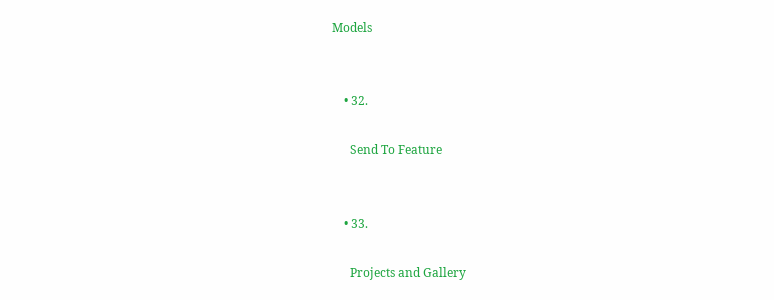Models


    • 32.

      Send To Feature


    • 33.

      Projects and Gallery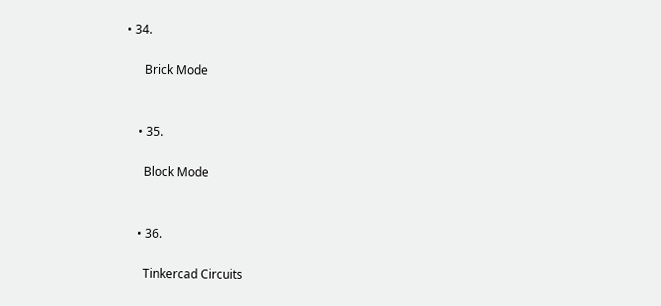• 34.

      Brick Mode


    • 35.

      Block Mode


    • 36.

      Tinkercad Circuits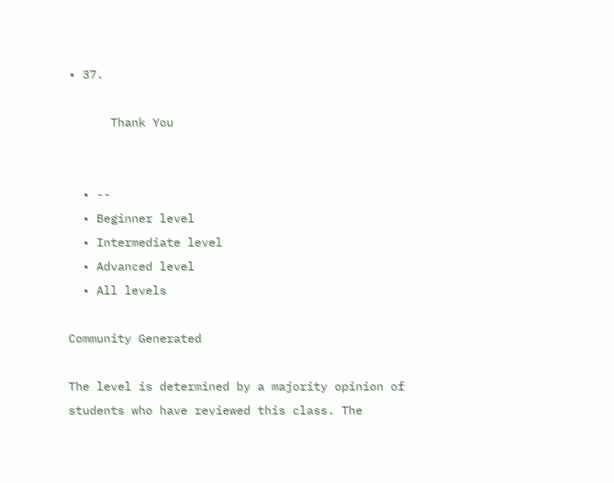• 37.

      Thank You


  • --
  • Beginner level
  • Intermediate level
  • Advanced level
  • All levels

Community Generated

The level is determined by a majority opinion of students who have reviewed this class. The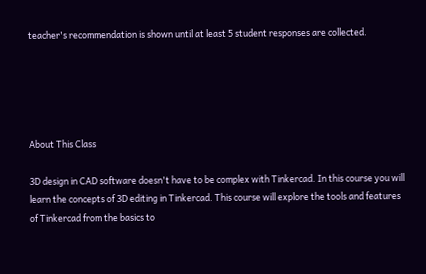teacher's recommendation is shown until at least 5 student responses are collected.





About This Class

3D design in CAD software doesn't have to be complex with Tinkercad. In this course you will learn the concepts of 3D editing in Tinkercad. This course will explore the tools and features of Tinkercad from the basics to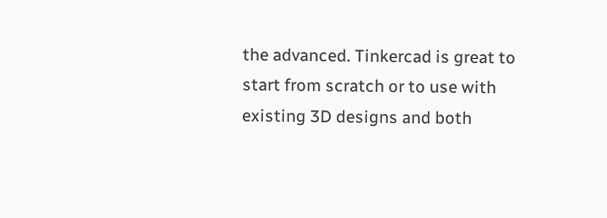the advanced. Tinkercad is great to start from scratch or to use with existing 3D designs and both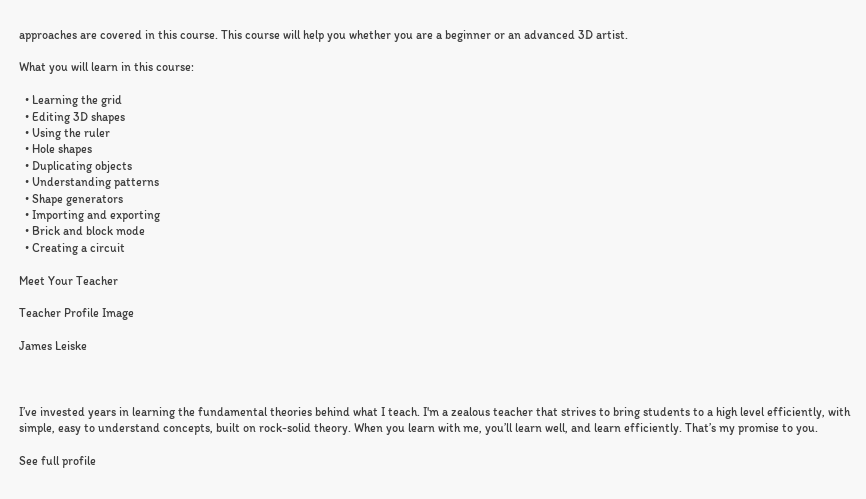approaches are covered in this course. This course will help you whether you are a beginner or an advanced 3D artist.

What you will learn in this course:

  • Learning the grid
  • Editing 3D shapes
  • Using the ruler
  • Hole shapes
  • Duplicating objects
  • Understanding patterns
  • Shape generators
  • Importing and exporting
  • Brick and block mode
  • Creating a circuit

Meet Your Teacher

Teacher Profile Image

James Leiske



I’ve invested years in learning the fundamental theories behind what I teach. I'm a zealous teacher that strives to bring students to a high level efficiently, with simple, easy to understand concepts, built on rock-solid theory. When you learn with me, you’ll learn well, and learn efficiently. That’s my promise to you.

See full profile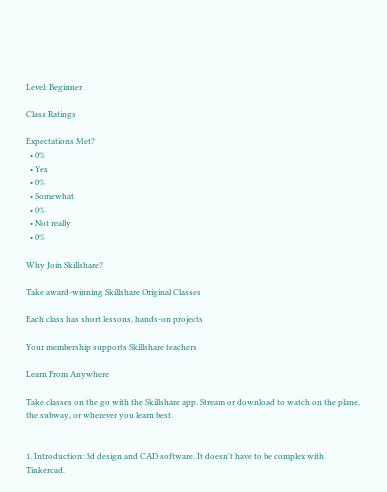Level: Beginner

Class Ratings

Expectations Met?
  • 0%
  • Yes
  • 0%
  • Somewhat
  • 0%
  • Not really
  • 0%

Why Join Skillshare?

Take award-winning Skillshare Original Classes

Each class has short lessons, hands-on projects

Your membership supports Skillshare teachers

Learn From Anywhere

Take classes on the go with the Skillshare app. Stream or download to watch on the plane, the subway, or wherever you learn best.


1. Introduction: 3d design and CAD software. It doesn't have to be complex with Tinkercad.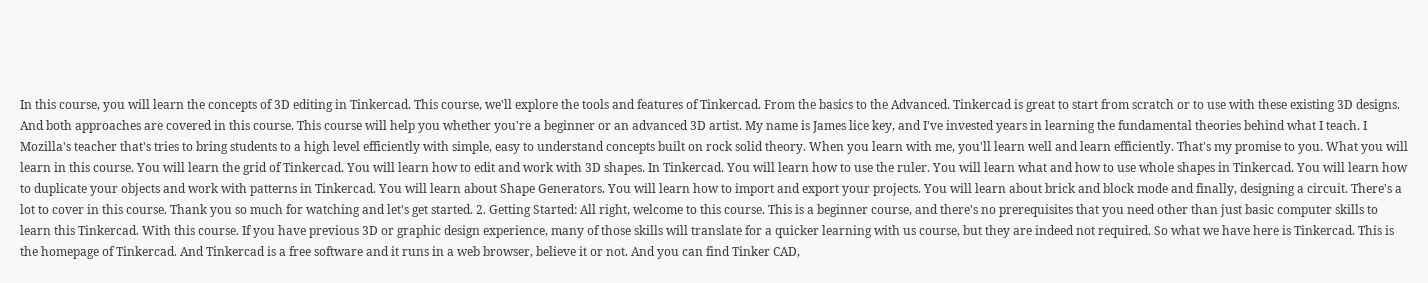In this course, you will learn the concepts of 3D editing in Tinkercad. This course, we'll explore the tools and features of Tinkercad. From the basics to the Advanced. Tinkercad is great to start from scratch or to use with these existing 3D designs. And both approaches are covered in this course. This course will help you whether you're a beginner or an advanced 3D artist. My name is James lice key, and I've invested years in learning the fundamental theories behind what I teach. I Mozilla's teacher that's tries to bring students to a high level efficiently with simple, easy to understand concepts built on rock solid theory. When you learn with me, you'll learn well and learn efficiently. That's my promise to you. What you will learn in this course. You will learn the grid of Tinkercad. You will learn how to edit and work with 3D shapes. In Tinkercad. You will learn how to use the ruler. You will learn what and how to use whole shapes in Tinkercad. You will learn how to duplicate your objects and work with patterns in Tinkercad. You will learn about Shape Generators. You will learn how to import and export your projects. You will learn about brick and block mode and finally, designing a circuit. There's a lot to cover in this course. Thank you so much for watching and let's get started. 2. Getting Started: All right, welcome to this course. This is a beginner course, and there's no prerequisites that you need other than just basic computer skills to learn this Tinkercad. With this course. If you have previous 3D or graphic design experience, many of those skills will translate for a quicker learning with us course, but they are indeed not required. So what we have here is Tinkercad. This is the homepage of Tinkercad. And Tinkercad is a free software and it runs in a web browser, believe it or not. And you can find Tinker CAD,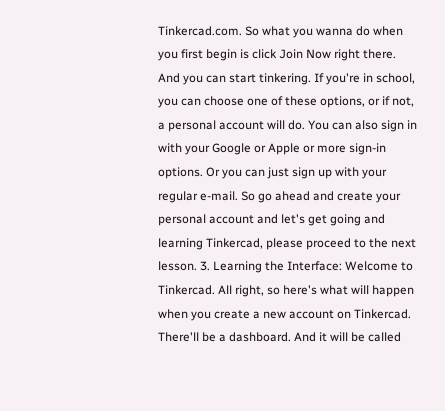Tinkercad.com. So what you wanna do when you first begin is click Join Now right there. And you can start tinkering. If you're in school, you can choose one of these options, or if not, a personal account will do. You can also sign in with your Google or Apple or more sign-in options. Or you can just sign up with your regular e-mail. So go ahead and create your personal account and let's get going and learning Tinkercad, please proceed to the next lesson. 3. Learning the Interface: Welcome to Tinkercad. All right, so here's what will happen when you create a new account on Tinkercad. There'll be a dashboard. And it will be called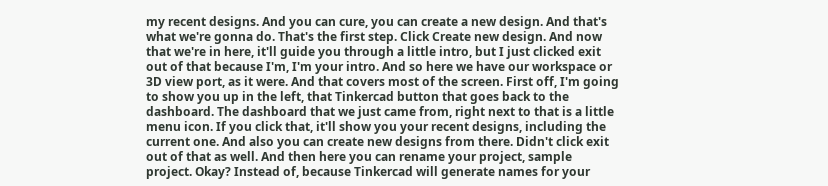my recent designs. And you can cure, you can create a new design. And that's what we're gonna do. That's the first step. Click Create new design. And now that we're in here, it'll guide you through a little intro, but I just clicked exit out of that because I'm, I'm your intro. And so here we have our workspace or 3D view port, as it were. And that covers most of the screen. First off, I'm going to show you up in the left, that Tinkercad button that goes back to the dashboard. The dashboard that we just came from, right next to that is a little menu icon. If you click that, it'll show you your recent designs, including the current one. And also you can create new designs from there. Didn't click exit out of that as well. And then here you can rename your project, sample project. Okay? Instead of, because Tinkercad will generate names for your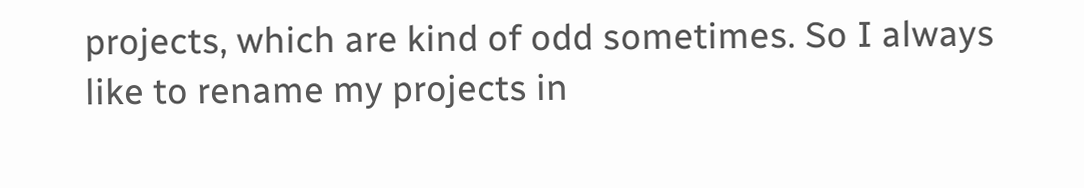projects, which are kind of odd sometimes. So I always like to rename my projects in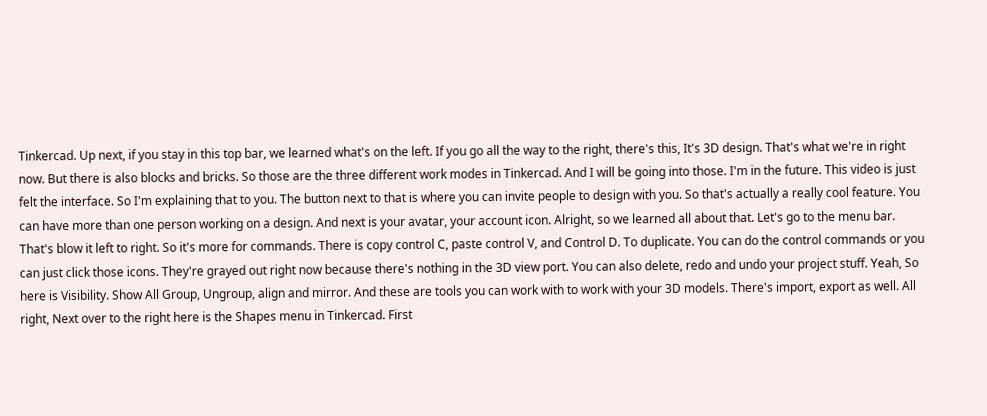Tinkercad. Up next, if you stay in this top bar, we learned what's on the left. If you go all the way to the right, there's this, It's 3D design. That's what we're in right now. But there is also blocks and bricks. So those are the three different work modes in Tinkercad. And I will be going into those. I'm in the future. This video is just felt the interface. So I'm explaining that to you. The button next to that is where you can invite people to design with you. So that's actually a really cool feature. You can have more than one person working on a design. And next is your avatar, your account icon. Alright, so we learned all about that. Let's go to the menu bar. That's blow it left to right. So it's more for commands. There is copy control C, paste control V, and Control D. To duplicate. You can do the control commands or you can just click those icons. They're grayed out right now because there's nothing in the 3D view port. You can also delete, redo and undo your project stuff. Yeah, So here is Visibility. Show All Group, Ungroup, align and mirror. And these are tools you can work with to work with your 3D models. There's import, export as well. All right, Next over to the right here is the Shapes menu in Tinkercad. First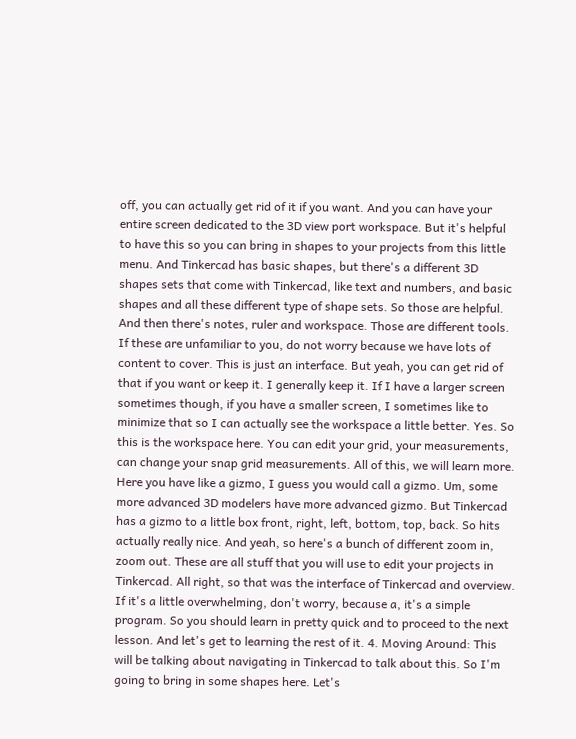off, you can actually get rid of it if you want. And you can have your entire screen dedicated to the 3D view port workspace. But it's helpful to have this so you can bring in shapes to your projects from this little menu. And Tinkercad has basic shapes, but there's a different 3D shapes sets that come with Tinkercad, like text and numbers, and basic shapes and all these different type of shape sets. So those are helpful. And then there's notes, ruler and workspace. Those are different tools. If these are unfamiliar to you, do not worry because we have lots of content to cover. This is just an interface. But yeah, you can get rid of that if you want or keep it. I generally keep it. If I have a larger screen sometimes though, if you have a smaller screen, I sometimes like to minimize that so I can actually see the workspace a little better. Yes. So this is the workspace here. You can edit your grid, your measurements, can change your snap grid measurements. All of this, we will learn more. Here you have like a gizmo, I guess you would call a gizmo. Um, some more advanced 3D modelers have more advanced gizmo. But Tinkercad has a gizmo to a little box front, right, left, bottom, top, back. So hits actually really nice. And yeah, so here's a bunch of different zoom in, zoom out. These are all stuff that you will use to edit your projects in Tinkercad. All right, so that was the interface of Tinkercad and overview. If it's a little overwhelming, don't worry, because a, it's a simple program. So you should learn in pretty quick and to proceed to the next lesson. And let's get to learning the rest of it. 4. Moving Around: This will be talking about navigating in Tinkercad to talk about this. So I'm going to bring in some shapes here. Let's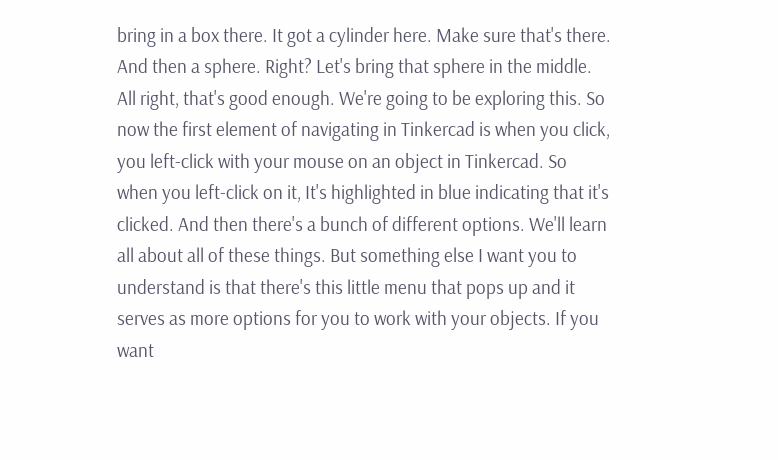bring in a box there. It got a cylinder here. Make sure that's there. And then a sphere. Right? Let's bring that sphere in the middle. All right, that's good enough. We're going to be exploring this. So now the first element of navigating in Tinkercad is when you click, you left-click with your mouse on an object in Tinkercad. So when you left-click on it, It's highlighted in blue indicating that it's clicked. And then there's a bunch of different options. We'll learn all about all of these things. But something else I want you to understand is that there's this little menu that pops up and it serves as more options for you to work with your objects. If you want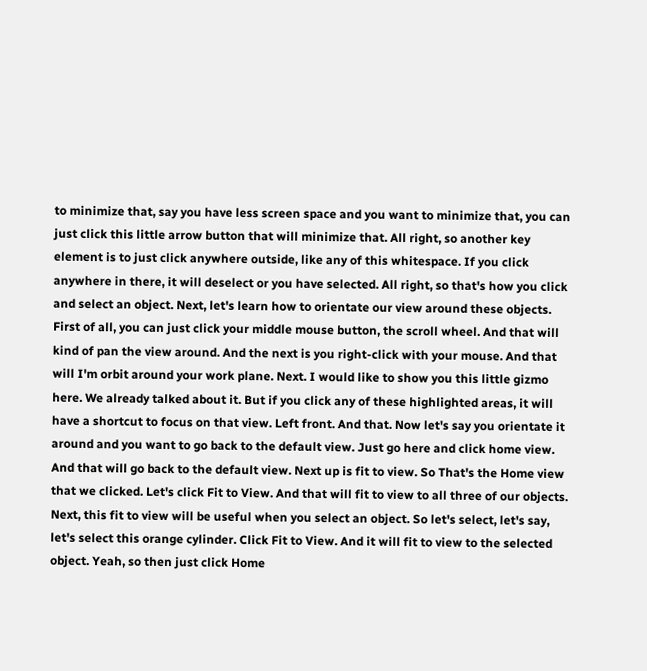to minimize that, say you have less screen space and you want to minimize that, you can just click this little arrow button that will minimize that. All right, so another key element is to just click anywhere outside, like any of this whitespace. If you click anywhere in there, it will deselect or you have selected. All right, so that's how you click and select an object. Next, let's learn how to orientate our view around these objects. First of all, you can just click your middle mouse button, the scroll wheel. And that will kind of pan the view around. And the next is you right-click with your mouse. And that will I'm orbit around your work plane. Next. I would like to show you this little gizmo here. We already talked about it. But if you click any of these highlighted areas, it will have a shortcut to focus on that view. Left front. And that. Now let's say you orientate it around and you want to go back to the default view. Just go here and click home view. And that will go back to the default view. Next up is fit to view. So That's the Home view that we clicked. Let's click Fit to View. And that will fit to view to all three of our objects. Next, this fit to view will be useful when you select an object. So let's select, let's say, let's select this orange cylinder. Click Fit to View. And it will fit to view to the selected object. Yeah, so then just click Home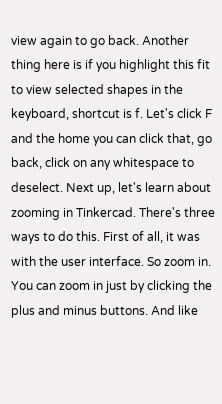view again to go back. Another thing here is if you highlight this fit to view selected shapes in the keyboard, shortcut is f. Let's click F and the home you can click that, go back, click on any whitespace to deselect. Next up, let's learn about zooming in Tinkercad. There's three ways to do this. First of all, it was with the user interface. So zoom in. You can zoom in just by clicking the plus and minus buttons. And like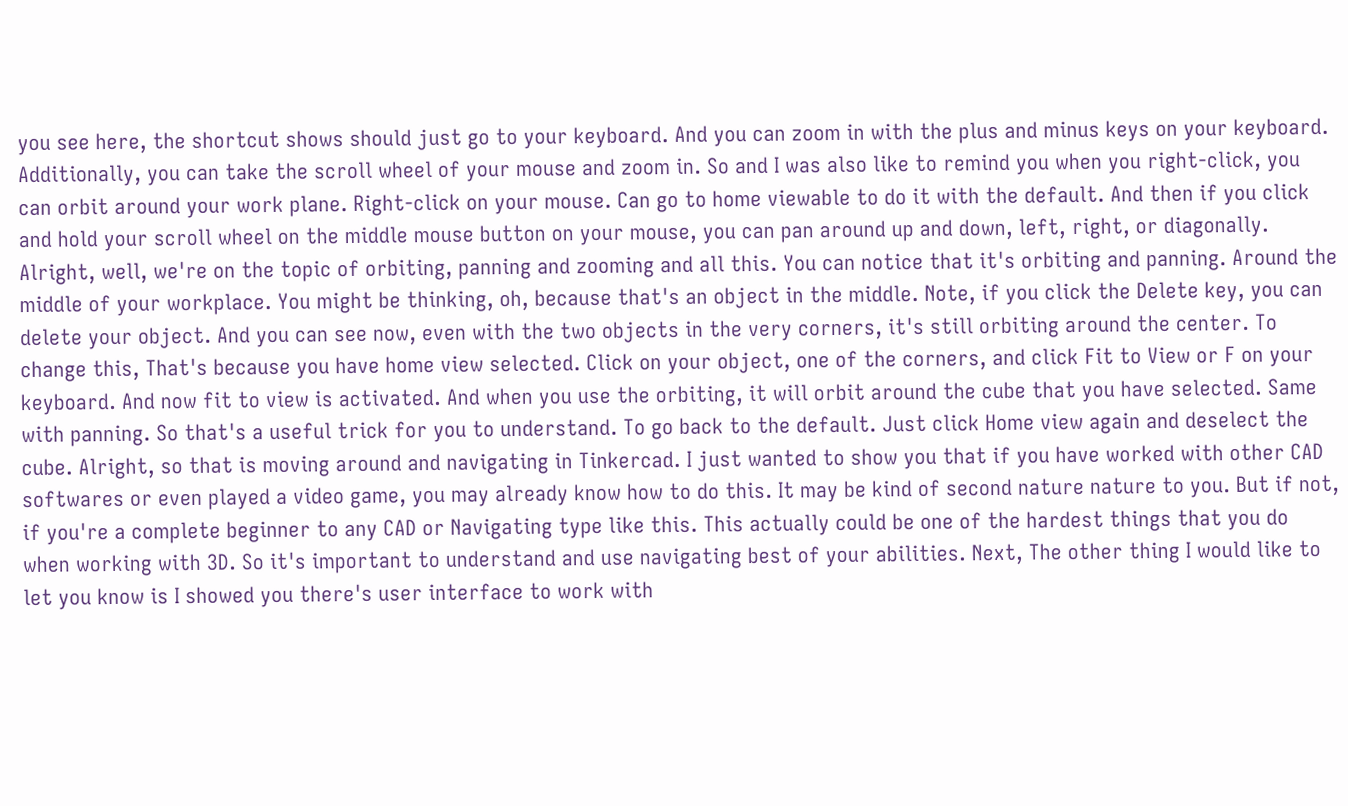you see here, the shortcut shows should just go to your keyboard. And you can zoom in with the plus and minus keys on your keyboard. Additionally, you can take the scroll wheel of your mouse and zoom in. So and I was also like to remind you when you right-click, you can orbit around your work plane. Right-click on your mouse. Can go to home viewable to do it with the default. And then if you click and hold your scroll wheel on the middle mouse button on your mouse, you can pan around up and down, left, right, or diagonally. Alright, well, we're on the topic of orbiting, panning and zooming and all this. You can notice that it's orbiting and panning. Around the middle of your workplace. You might be thinking, oh, because that's an object in the middle. Note, if you click the Delete key, you can delete your object. And you can see now, even with the two objects in the very corners, it's still orbiting around the center. To change this, That's because you have home view selected. Click on your object, one of the corners, and click Fit to View or F on your keyboard. And now fit to view is activated. And when you use the orbiting, it will orbit around the cube that you have selected. Same with panning. So that's a useful trick for you to understand. To go back to the default. Just click Home view again and deselect the cube. Alright, so that is moving around and navigating in Tinkercad. I just wanted to show you that if you have worked with other CAD softwares or even played a video game, you may already know how to do this. It may be kind of second nature nature to you. But if not, if you're a complete beginner to any CAD or Navigating type like this. This actually could be one of the hardest things that you do when working with 3D. So it's important to understand and use navigating best of your abilities. Next, The other thing I would like to let you know is I showed you there's user interface to work with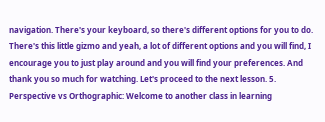navigation. There's your keyboard, so there's different options for you to do. There's this little gizmo and yeah, a lot of different options and you will find, I encourage you to just play around and you will find your preferences. And thank you so much for watching. Let's proceed to the next lesson. 5. Perspective vs Orthographic: Welcome to another class in learning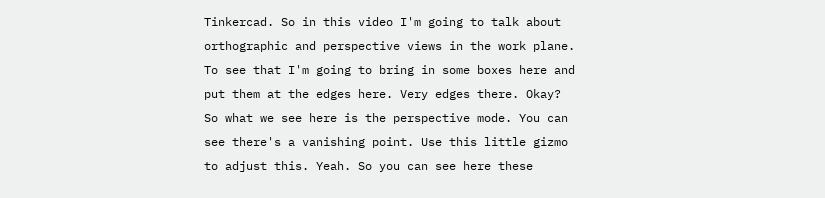Tinkercad. So in this video I'm going to talk about orthographic and perspective views in the work plane. To see that I'm going to bring in some boxes here and put them at the edges here. Very edges there. Okay? So what we see here is the perspective mode. You can see there's a vanishing point. Use this little gizmo to adjust this. Yeah. So you can see here these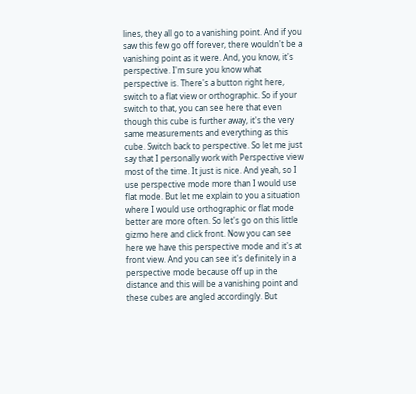lines, they all go to a vanishing point. And if you saw this few go off forever, there wouldn't be a vanishing point as it were. And, you know, it's perspective. I'm sure you know what perspective is. There's a button right here, switch to a flat view or orthographic. So if your switch to that, you can see here that even though this cube is further away, it's the very same measurements and everything as this cube. Switch back to perspective. So let me just say that I personally work with Perspective view most of the time. It just is nice. And yeah, so I use perspective mode more than I would use flat mode. But let me explain to you a situation where I would use orthographic or flat mode better are more often. So let's go on this little gizmo here and click front. Now you can see here we have this perspective mode and it's at front view. And you can see it's definitely in a perspective mode because off up in the distance and this will be a vanishing point and these cubes are angled accordingly. But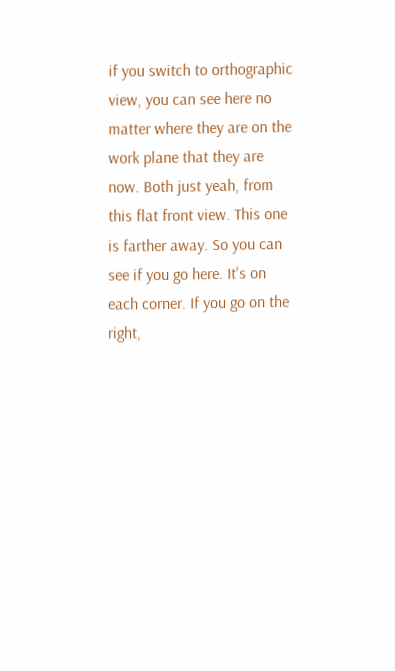if you switch to orthographic view, you can see here no matter where they are on the work plane that they are now. Both just yeah, from this flat front view. This one is farther away. So you can see if you go here. It's on each corner. If you go on the right,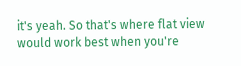it's yeah. So that's where flat view would work best when you're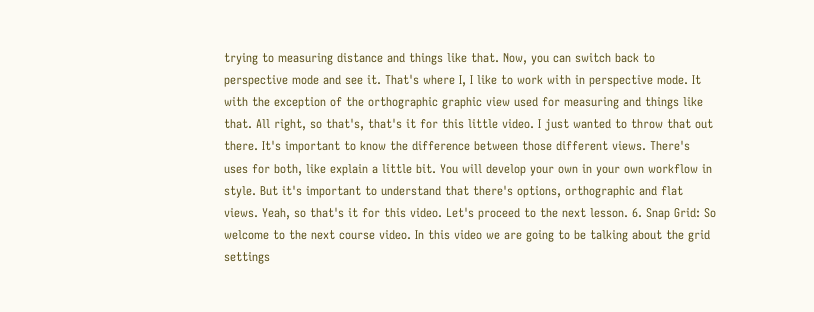trying to measuring distance and things like that. Now, you can switch back to perspective mode and see it. That's where I, I like to work with in perspective mode. It with the exception of the orthographic graphic view used for measuring and things like that. All right, so that's, that's it for this little video. I just wanted to throw that out there. It's important to know the difference between those different views. There's uses for both, like explain a little bit. You will develop your own in your own workflow in style. But it's important to understand that there's options, orthographic and flat views. Yeah, so that's it for this video. Let's proceed to the next lesson. 6. Snap Grid: So welcome to the next course video. In this video we are going to be talking about the grid settings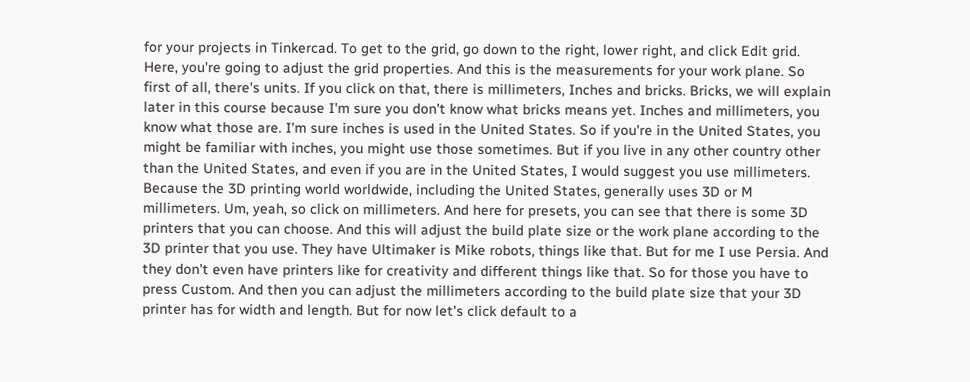for your projects in Tinkercad. To get to the grid, go down to the right, lower right, and click Edit grid. Here, you're going to adjust the grid properties. And this is the measurements for your work plane. So first of all, there's units. If you click on that, there is millimeters, Inches and bricks. Bricks, we will explain later in this course because I'm sure you don't know what bricks means yet. Inches and millimeters, you know what those are. I'm sure inches is used in the United States. So if you're in the United States, you might be familiar with inches, you might use those sometimes. But if you live in any other country other than the United States, and even if you are in the United States, I would suggest you use millimeters. Because the 3D printing world worldwide, including the United States, generally uses 3D or M millimeters. Um, yeah, so click on millimeters. And here for presets, you can see that there is some 3D printers that you can choose. And this will adjust the build plate size or the work plane according to the 3D printer that you use. They have Ultimaker is Mike robots, things like that. But for me I use Persia. And they don't even have printers like for creativity and different things like that. So for those you have to press Custom. And then you can adjust the millimeters according to the build plate size that your 3D printer has for width and length. But for now let's click default to a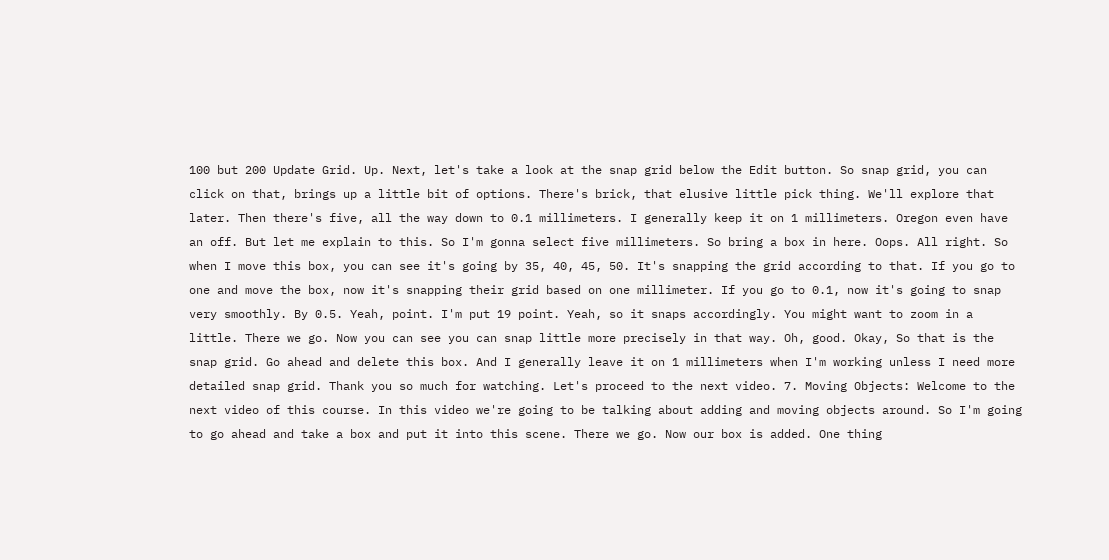100 but 200 Update Grid. Up. Next, let's take a look at the snap grid below the Edit button. So snap grid, you can click on that, brings up a little bit of options. There's brick, that elusive little pick thing. We'll explore that later. Then there's five, all the way down to 0.1 millimeters. I generally keep it on 1 millimeters. Oregon even have an off. But let me explain to this. So I'm gonna select five millimeters. So bring a box in here. Oops. All right. So when I move this box, you can see it's going by 35, 40, 45, 50. It's snapping the grid according to that. If you go to one and move the box, now it's snapping their grid based on one millimeter. If you go to 0.1, now it's going to snap very smoothly. By 0.5. Yeah, point. I'm put 19 point. Yeah, so it snaps accordingly. You might want to zoom in a little. There we go. Now you can see you can snap little more precisely in that way. Oh, good. Okay, So that is the snap grid. Go ahead and delete this box. And I generally leave it on 1 millimeters when I'm working unless I need more detailed snap grid. Thank you so much for watching. Let's proceed to the next video. 7. Moving Objects: Welcome to the next video of this course. In this video we're going to be talking about adding and moving objects around. So I'm going to go ahead and take a box and put it into this scene. There we go. Now our box is added. One thing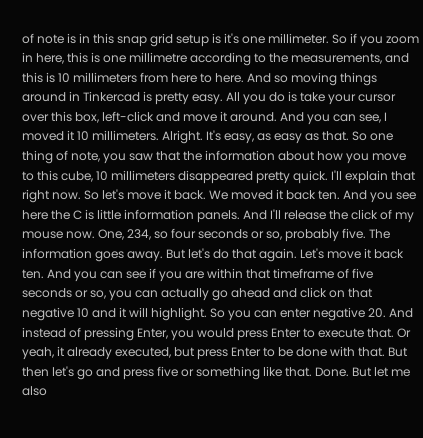of note is in this snap grid setup is it's one millimeter. So if you zoom in here, this is one millimetre according to the measurements, and this is 10 millimeters from here to here. And so moving things around in Tinkercad is pretty easy. All you do is take your cursor over this box, left-click and move it around. And you can see, I moved it 10 millimeters. Alright. It's easy, as easy as that. So one thing of note, you saw that the information about how you move to this cube, 10 millimeters disappeared pretty quick. I'll explain that right now. So let's move it back. We moved it back ten. And you see here the C is little information panels. And I'll release the click of my mouse now. One, 234, so four seconds or so, probably five. The information goes away. But let's do that again. Let's move it back ten. And you can see if you are within that timeframe of five seconds or so, you can actually go ahead and click on that negative 10 and it will highlight. So you can enter negative 20. And instead of pressing Enter, you would press Enter to execute that. Or yeah, it already executed, but press Enter to be done with that. But then let's go and press five or something like that. Done. But let me also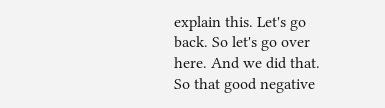explain this. Let's go back. So let's go over here. And we did that. So that good negative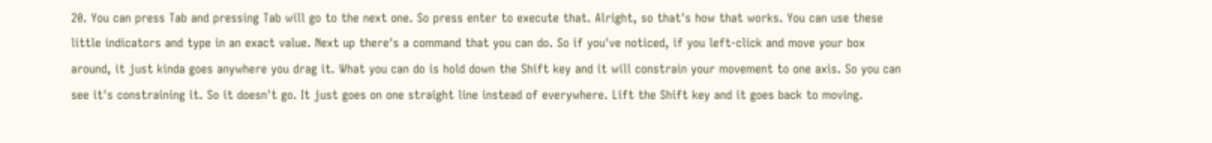20. You can press Tab and pressing Tab will go to the next one. So press enter to execute that. Alright, so that's how that works. You can use these little indicators and type in an exact value. Next up there's a command that you can do. So if you've noticed, if you left-click and move your box around, it just kinda goes anywhere you drag it. What you can do is hold down the Shift key and it will constrain your movement to one axis. So you can see it's constraining it. So it doesn't go. It just goes on one straight line instead of everywhere. Lift the Shift key and it goes back to moving.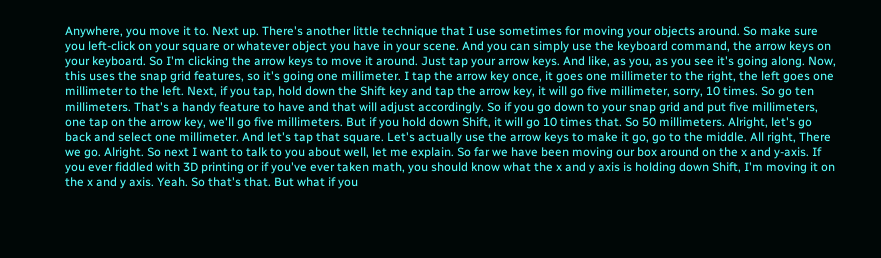Anywhere, you move it to. Next up. There's another little technique that I use sometimes for moving your objects around. So make sure you left-click on your square or whatever object you have in your scene. And you can simply use the keyboard command, the arrow keys on your keyboard. So I'm clicking the arrow keys to move it around. Just tap your arrow keys. And like, as you, as you see it's going along. Now, this uses the snap grid features, so it's going one millimeter. I tap the arrow key once, it goes one millimeter to the right, the left goes one millimeter to the left. Next, if you tap, hold down the Shift key and tap the arrow key, it will go five millimeter, sorry, 10 times. So go ten millimeters. That's a handy feature to have and that will adjust accordingly. So if you go down to your snap grid and put five millimeters, one tap on the arrow key, we'll go five millimeters. But if you hold down Shift, it will go 10 times that. So 50 millimeters. Alright, let's go back and select one millimeter. And let's tap that square. Let's actually use the arrow keys to make it go, go to the middle. All right, There we go. Alright. So next I want to talk to you about well, let me explain. So far we have been moving our box around on the x and y-axis. If you ever fiddled with 3D printing or if you've ever taken math, you should know what the x and y axis is holding down Shift, I'm moving it on the x and y axis. Yeah. So that's that. But what if you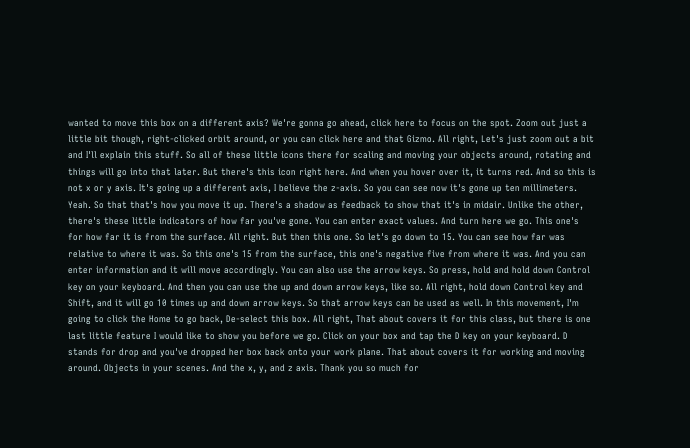wanted to move this box on a different axis? We're gonna go ahead, click here to focus on the spot. Zoom out just a little bit though, right-clicked orbit around, or you can click here and that Gizmo. All right, Let's just zoom out a bit and I'll explain this stuff. So all of these little icons there for scaling and moving your objects around, rotating and things will go into that later. But there's this icon right here. And when you hover over it, it turns red. And so this is not x or y axis. It's going up a different axis, I believe the z-axis. So you can see now it's gone up ten millimeters. Yeah. So that that's how you move it up. There's a shadow as feedback to show that it's in midair. Unlike the other, there's these little indicators of how far you've gone. You can enter exact values. And turn here we go. This one's for how far it is from the surface. All right. But then this one. So let's go down to 15. You can see how far was relative to where it was. So this one's 15 from the surface, this one's negative five from where it was. And you can enter information and it will move accordingly. You can also use the arrow keys. So press, hold and hold down Control key on your keyboard. And then you can use the up and down arrow keys, like so. All right, hold down Control key and Shift, and it will go 10 times up and down arrow keys. So that arrow keys can be used as well. In this movement, I'm going to click the Home to go back, De-select this box. All right, That about covers it for this class, but there is one last little feature I would like to show you before we go. Click on your box and tap the D key on your keyboard. D stands for drop and you've dropped her box back onto your work plane. That about covers it for working and moving around. Objects in your scenes. And the x, y, and z axis. Thank you so much for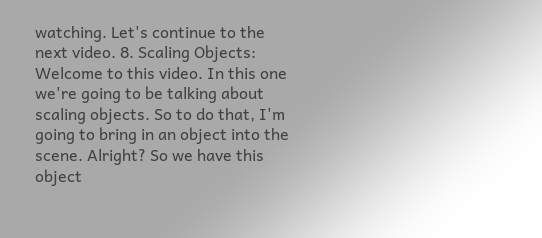watching. Let's continue to the next video. 8. Scaling Objects: Welcome to this video. In this one we're going to be talking about scaling objects. So to do that, I'm going to bring in an object into the scene. Alright? So we have this object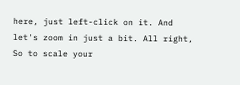here, just left-click on it. And let's zoom in just a bit. All right, So to scale your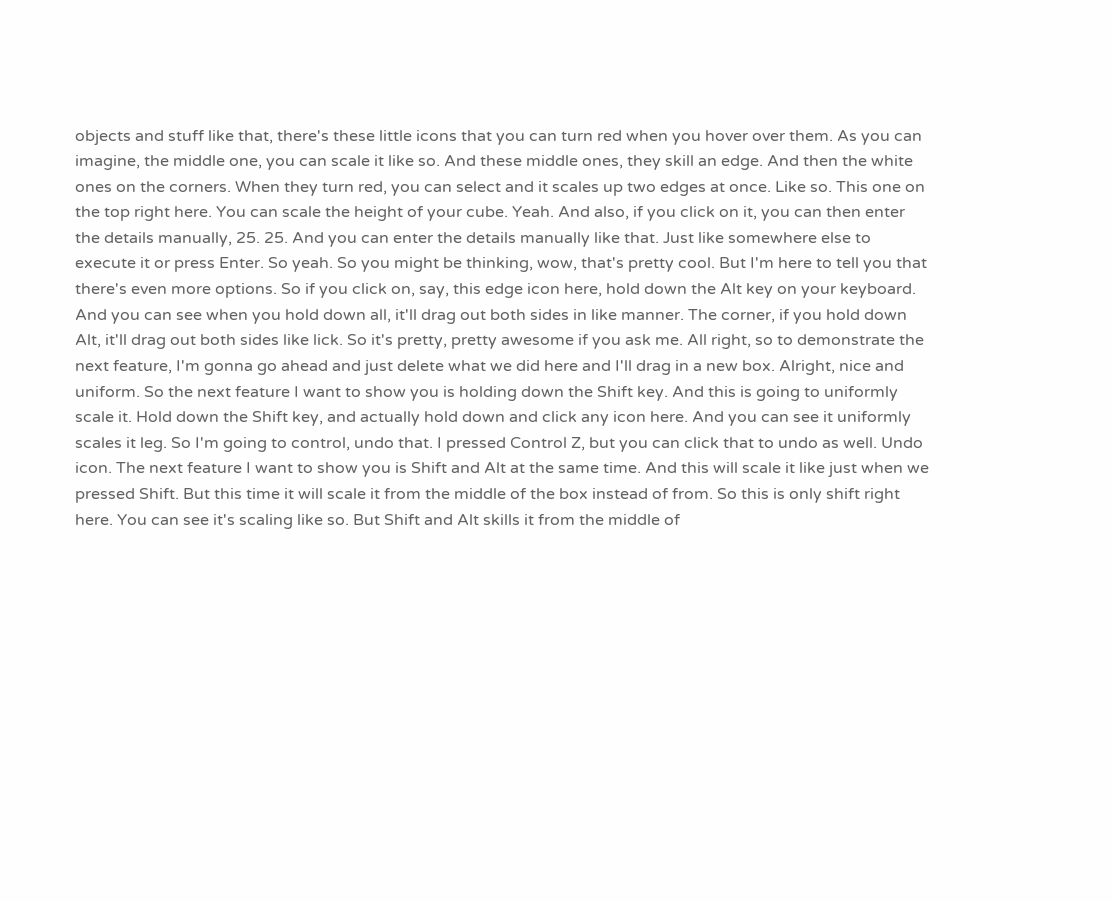objects and stuff like that, there's these little icons that you can turn red when you hover over them. As you can imagine, the middle one, you can scale it like so. And these middle ones, they skill an edge. And then the white ones on the corners. When they turn red, you can select and it scales up two edges at once. Like so. This one on the top right here. You can scale the height of your cube. Yeah. And also, if you click on it, you can then enter the details manually, 25. 25. And you can enter the details manually like that. Just like somewhere else to execute it or press Enter. So yeah. So you might be thinking, wow, that's pretty cool. But I'm here to tell you that there's even more options. So if you click on, say, this edge icon here, hold down the Alt key on your keyboard. And you can see when you hold down all, it'll drag out both sides in like manner. The corner, if you hold down Alt, it'll drag out both sides like lick. So it's pretty, pretty awesome if you ask me. All right, so to demonstrate the next feature, I'm gonna go ahead and just delete what we did here and I'll drag in a new box. Alright, nice and uniform. So the next feature I want to show you is holding down the Shift key. And this is going to uniformly scale it. Hold down the Shift key, and actually hold down and click any icon here. And you can see it uniformly scales it leg. So I'm going to control, undo that. I pressed Control Z, but you can click that to undo as well. Undo icon. The next feature I want to show you is Shift and Alt at the same time. And this will scale it like just when we pressed Shift. But this time it will scale it from the middle of the box instead of from. So this is only shift right here. You can see it's scaling like so. But Shift and Alt skills it from the middle of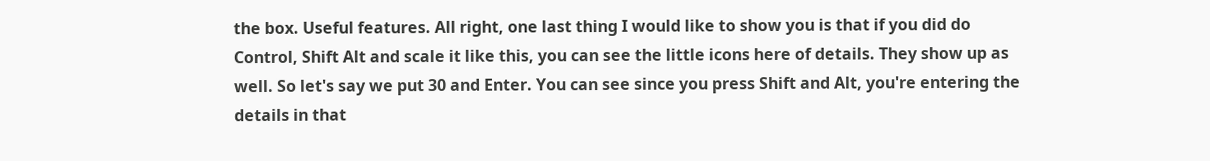the box. Useful features. All right, one last thing I would like to show you is that if you did do Control, Shift Alt and scale it like this, you can see the little icons here of details. They show up as well. So let's say we put 30 and Enter. You can see since you press Shift and Alt, you're entering the details in that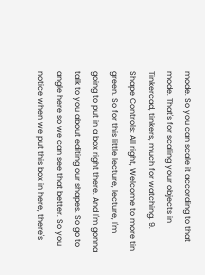mode. So you can scale it according to that mode. That's for scaling your objects in Tinkercad, tinkers, much for watching. 9. Shape Controls: All right, Welcome to more tin green. So for this little lecture, lecture, I'm going to put in a box right there. And I'm gonna talk to you about editing our shapes. So go to angle here so we can see that better. So you notice when we put this box in here, there's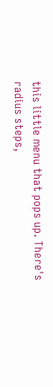this little menu that pops up. There's radius steps,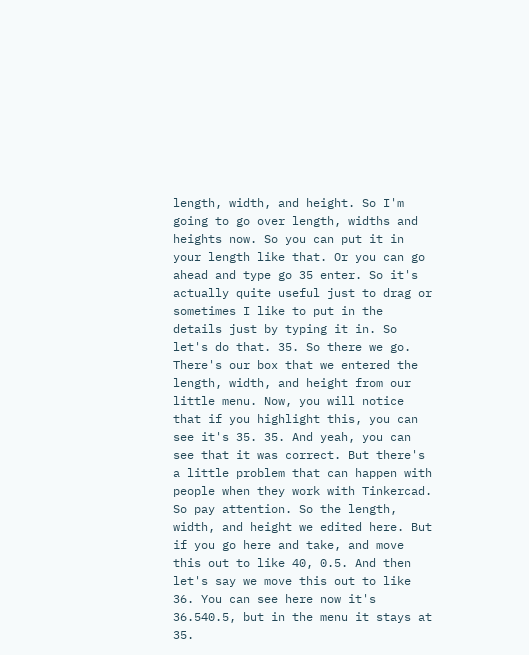length, width, and height. So I'm going to go over length, widths and heights now. So you can put it in your length like that. Or you can go ahead and type go 35 enter. So it's actually quite useful just to drag or sometimes I like to put in the details just by typing it in. So let's do that. 35. So there we go. There's our box that we entered the length, width, and height from our little menu. Now, you will notice that if you highlight this, you can see it's 35. 35. And yeah, you can see that it was correct. But there's a little problem that can happen with people when they work with Tinkercad. So pay attention. So the length, width, and height we edited here. But if you go here and take, and move this out to like 40, 0.5. And then let's say we move this out to like 36. You can see here now it's 36.540.5, but in the menu it stays at 35.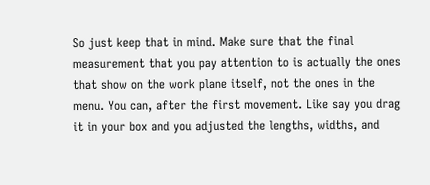So just keep that in mind. Make sure that the final measurement that you pay attention to is actually the ones that show on the work plane itself, not the ones in the menu. You can, after the first movement. Like say you drag it in your box and you adjusted the lengths, widths, and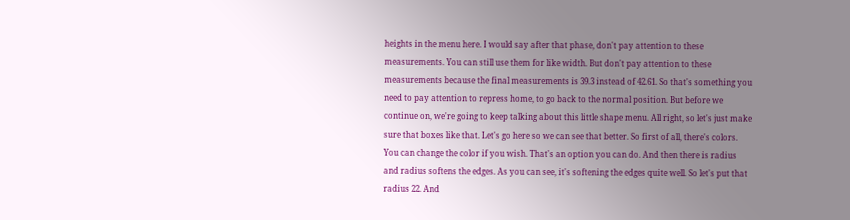heights in the menu here. I would say after that phase, don't pay attention to these measurements. You can still use them for like width. But don't pay attention to these measurements because the final measurements is 39.3 instead of 42.61. So that's something you need to pay attention to repress home, to go back to the normal position. But before we continue on, we're going to keep talking about this little shape menu. All right, so let's just make sure that boxes like that. Let's go here so we can see that better. So first of all, there's colors. You can change the color if you wish. That's an option you can do. And then there is radius and radius softens the edges. As you can see, it's softening the edges quite well. So let's put that radius 22. And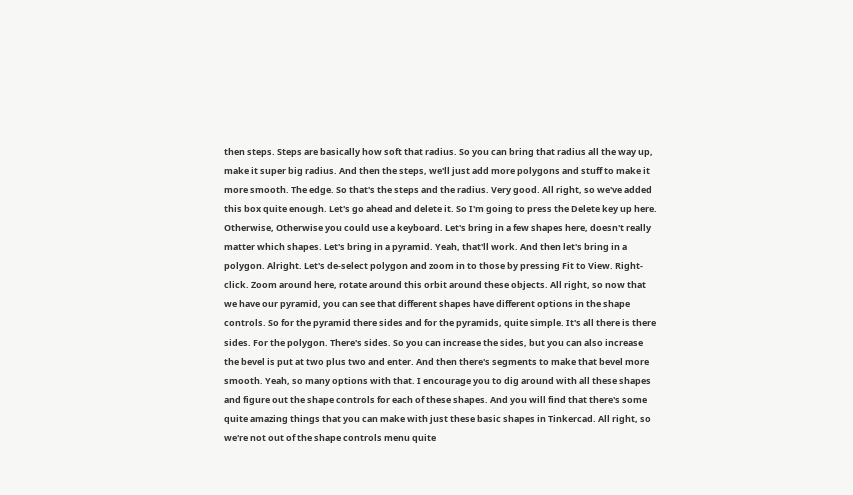then steps. Steps are basically how soft that radius. So you can bring that radius all the way up, make it super big radius. And then the steps, we'll just add more polygons and stuff to make it more smooth. The edge. So that's the steps and the radius. Very good. All right, so we've added this box quite enough. Let's go ahead and delete it. So I'm going to press the Delete key up here. Otherwise, Otherwise you could use a keyboard. Let's bring in a few shapes here, doesn't really matter which shapes. Let's bring in a pyramid. Yeah, that'll work. And then let's bring in a polygon. Alright. Let's de-select polygon and zoom in to those by pressing Fit to View. Right-click. Zoom around here, rotate around this orbit around these objects. All right, so now that we have our pyramid, you can see that different shapes have different options in the shape controls. So for the pyramid there sides and for the pyramids, quite simple. It's all there is there sides. For the polygon. There's sides. So you can increase the sides, but you can also increase the bevel is put at two plus two and enter. And then there's segments to make that bevel more smooth. Yeah, so many options with that. I encourage you to dig around with all these shapes and figure out the shape controls for each of these shapes. And you will find that there's some quite amazing things that you can make with just these basic shapes in Tinkercad. All right, so we're not out of the shape controls menu quite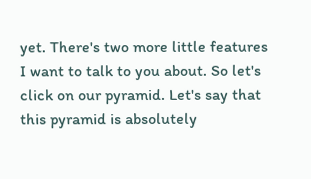yet. There's two more little features I want to talk to you about. So let's click on our pyramid. Let's say that this pyramid is absolutely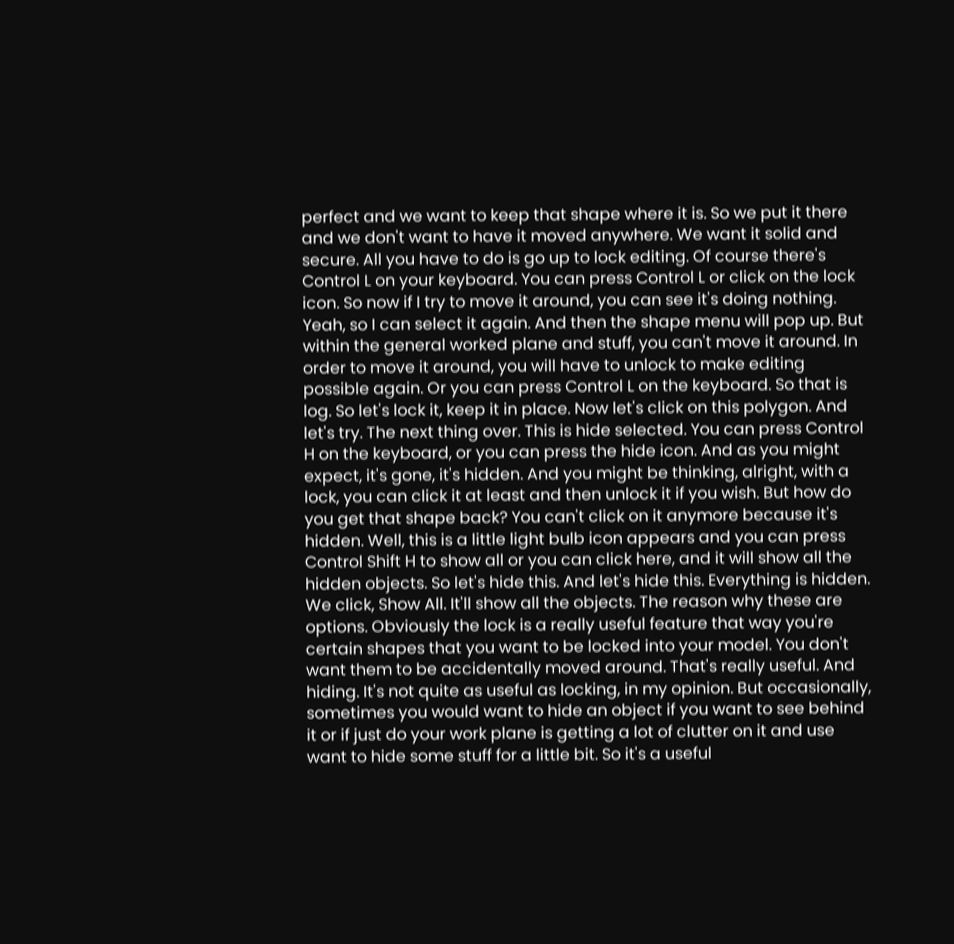perfect and we want to keep that shape where it is. So we put it there and we don't want to have it moved anywhere. We want it solid and secure. All you have to do is go up to lock editing. Of course there's Control L on your keyboard. You can press Control L or click on the lock icon. So now if I try to move it around, you can see it's doing nothing. Yeah, so I can select it again. And then the shape menu will pop up. But within the general worked plane and stuff, you can't move it around. In order to move it around, you will have to unlock to make editing possible again. Or you can press Control L on the keyboard. So that is log. So let's lock it, keep it in place. Now let's click on this polygon. And let's try. The next thing over. This is hide selected. You can press Control H on the keyboard, or you can press the hide icon. And as you might expect, it's gone, it's hidden. And you might be thinking, alright, with a lock, you can click it at least and then unlock it if you wish. But how do you get that shape back? You can't click on it anymore because it's hidden. Well, this is a little light bulb icon appears and you can press Control Shift H to show all or you can click here, and it will show all the hidden objects. So let's hide this. And let's hide this. Everything is hidden. We click, Show All. It'll show all the objects. The reason why these are options. Obviously the lock is a really useful feature that way you're certain shapes that you want to be locked into your model. You don't want them to be accidentally moved around. That's really useful. And hiding. It's not quite as useful as locking, in my opinion. But occasionally, sometimes you would want to hide an object if you want to see behind it or if just do your work plane is getting a lot of clutter on it and use want to hide some stuff for a little bit. So it's a useful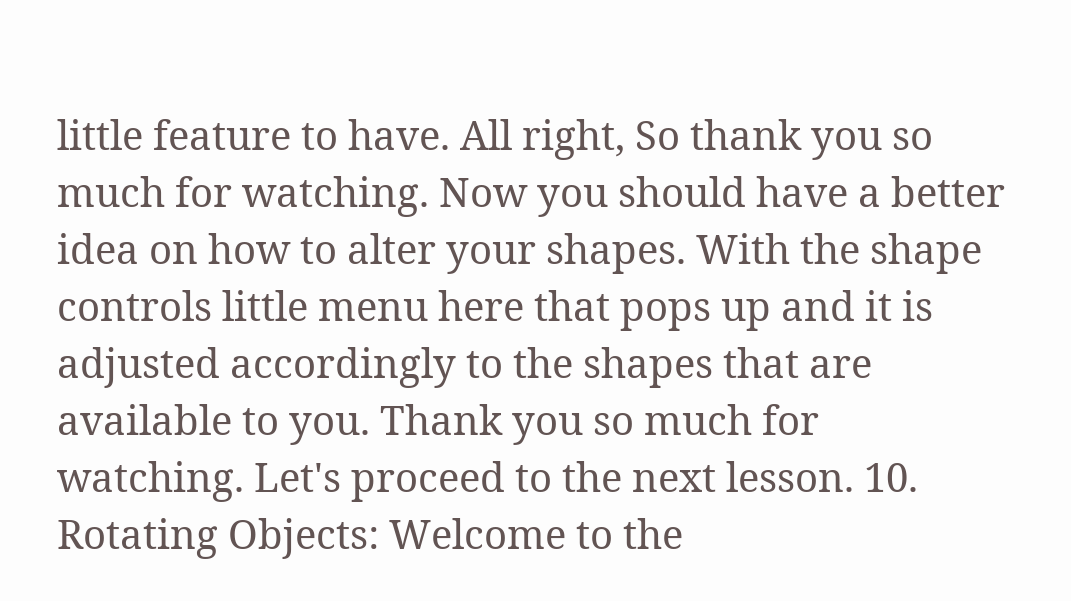little feature to have. All right, So thank you so much for watching. Now you should have a better idea on how to alter your shapes. With the shape controls little menu here that pops up and it is adjusted accordingly to the shapes that are available to you. Thank you so much for watching. Let's proceed to the next lesson. 10. Rotating Objects: Welcome to the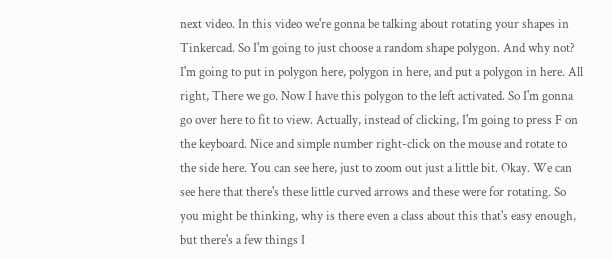next video. In this video we're gonna be talking about rotating your shapes in Tinkercad. So I'm going to just choose a random shape polygon. And why not? I'm going to put in polygon here, polygon in here, and put a polygon in here. All right, There we go. Now I have this polygon to the left activated. So I'm gonna go over here to fit to view. Actually, instead of clicking, I'm going to press F on the keyboard. Nice and simple number right-click on the mouse and rotate to the side here. You can see here, just to zoom out just a little bit. Okay. We can see here that there's these little curved arrows and these were for rotating. So you might be thinking, why is there even a class about this that's easy enough, but there's a few things I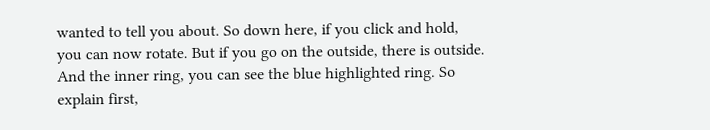wanted to tell you about. So down here, if you click and hold, you can now rotate. But if you go on the outside, there is outside. And the inner ring, you can see the blue highlighted ring. So explain first,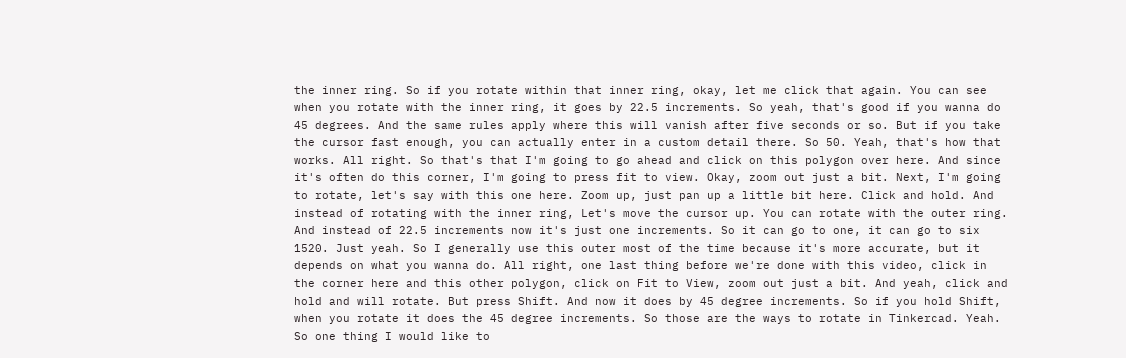the inner ring. So if you rotate within that inner ring, okay, let me click that again. You can see when you rotate with the inner ring, it goes by 22.5 increments. So yeah, that's good if you wanna do 45 degrees. And the same rules apply where this will vanish after five seconds or so. But if you take the cursor fast enough, you can actually enter in a custom detail there. So 50. Yeah, that's how that works. All right. So that's that I'm going to go ahead and click on this polygon over here. And since it's often do this corner, I'm going to press fit to view. Okay, zoom out just a bit. Next, I'm going to rotate, let's say with this one here. Zoom up, just pan up a little bit here. Click and hold. And instead of rotating with the inner ring, Let's move the cursor up. You can rotate with the outer ring. And instead of 22.5 increments now it's just one increments. So it can go to one, it can go to six 1520. Just yeah. So I generally use this outer most of the time because it's more accurate, but it depends on what you wanna do. All right, one last thing before we're done with this video, click in the corner here and this other polygon, click on Fit to View, zoom out just a bit. And yeah, click and hold and will rotate. But press Shift. And now it does by 45 degree increments. So if you hold Shift, when you rotate it does the 45 degree increments. So those are the ways to rotate in Tinkercad. Yeah. So one thing I would like to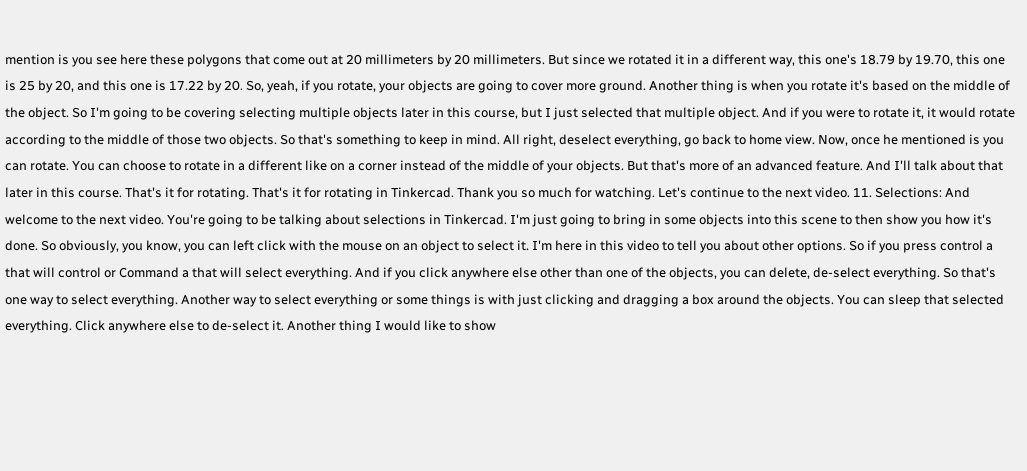mention is you see here these polygons that come out at 20 millimeters by 20 millimeters. But since we rotated it in a different way, this one's 18.79 by 19.70, this one is 25 by 20, and this one is 17.22 by 20. So, yeah, if you rotate, your objects are going to cover more ground. Another thing is when you rotate it's based on the middle of the object. So I'm going to be covering selecting multiple objects later in this course, but I just selected that multiple object. And if you were to rotate it, it would rotate according to the middle of those two objects. So that's something to keep in mind. All right, deselect everything, go back to home view. Now, once he mentioned is you can rotate. You can choose to rotate in a different like on a corner instead of the middle of your objects. But that's more of an advanced feature. And I'll talk about that later in this course. That's it for rotating. That's it for rotating in Tinkercad. Thank you so much for watching. Let's continue to the next video. 11. Selections: And welcome to the next video. You're going to be talking about selections in Tinkercad. I'm just going to bring in some objects into this scene to then show you how it's done. So obviously, you know, you can left click with the mouse on an object to select it. I'm here in this video to tell you about other options. So if you press control a that will control or Command a that will select everything. And if you click anywhere else other than one of the objects, you can delete, de-select everything. So that's one way to select everything. Another way to select everything or some things is with just clicking and dragging a box around the objects. You can sleep that selected everything. Click anywhere else to de-select it. Another thing I would like to show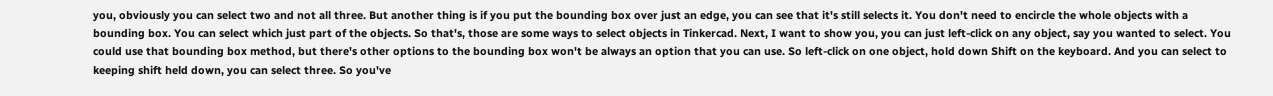you, obviously you can select two and not all three. But another thing is if you put the bounding box over just an edge, you can see that it's still selects it. You don't need to encircle the whole objects with a bounding box. You can select which just part of the objects. So that's, those are some ways to select objects in Tinkercad. Next, I want to show you, you can just left-click on any object, say you wanted to select. You could use that bounding box method, but there's other options to the bounding box won't be always an option that you can use. So left-click on one object, hold down Shift on the keyboard. And you can select to keeping shift held down, you can select three. So you've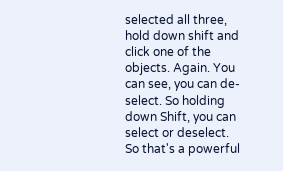selected all three, hold down shift and click one of the objects. Again. You can see, you can de-select. So holding down Shift, you can select or deselect. So that's a powerful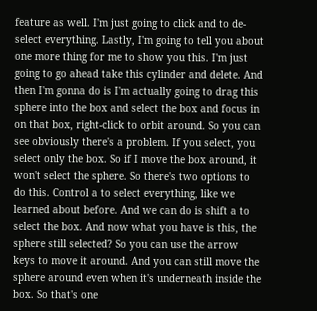feature as well. I'm just going to click and to de-select everything. Lastly, I'm going to tell you about one more thing for me to show you this. I'm just going to go ahead take this cylinder and delete. And then I'm gonna do is I'm actually going to drag this sphere into the box and select the box and focus in on that box, right-click to orbit around. So you can see obviously there's a problem. If you select, you select only the box. So if I move the box around, it won't select the sphere. So there's two options to do this. Control a to select everything, like we learned about before. And we can do is shift a to select the box. And now what you have is this, the sphere still selected? So you can use the arrow keys to move it around. And you can still move the sphere around even when it's underneath inside the box. So that's one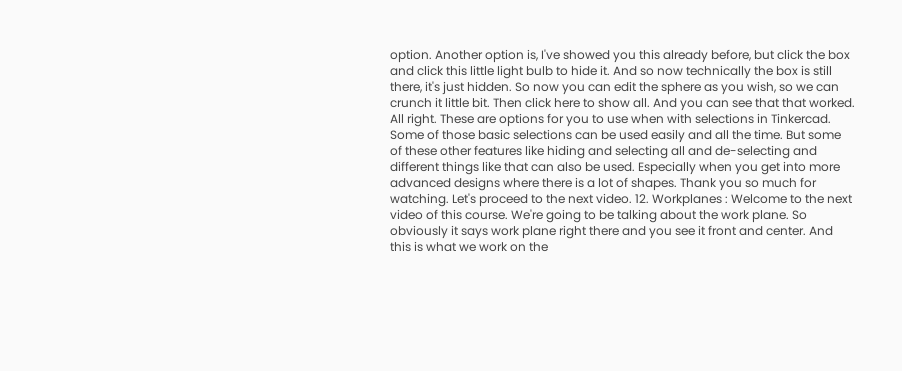option. Another option is, I've showed you this already before, but click the box and click this little light bulb to hide it. And so now technically the box is still there, it's just hidden. So now you can edit the sphere as you wish, so we can crunch it little bit. Then click here to show all. And you can see that that worked. All right. These are options for you to use when with selections in Tinkercad. Some of those basic selections can be used easily and all the time. But some of these other features like hiding and selecting all and de-selecting and different things like that can also be used. Especially when you get into more advanced designs where there is a lot of shapes. Thank you so much for watching. Let's proceed to the next video. 12. Workplanes : Welcome to the next video of this course. We're going to be talking about the work plane. So obviously it says work plane right there and you see it front and center. And this is what we work on the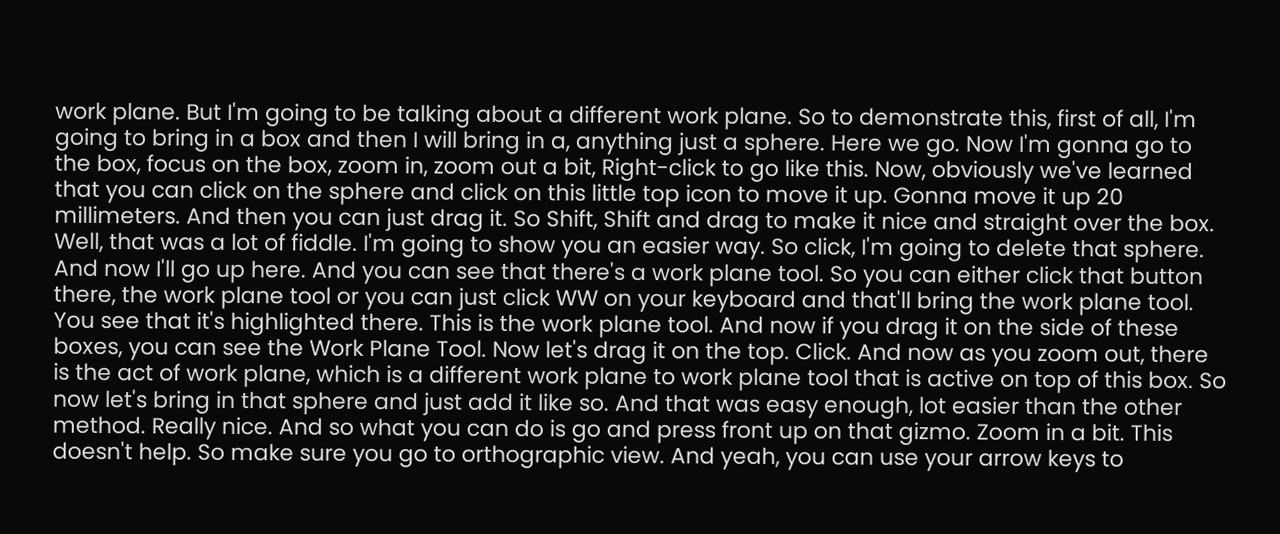work plane. But I'm going to be talking about a different work plane. So to demonstrate this, first of all, I'm going to bring in a box and then I will bring in a, anything just a sphere. Here we go. Now I'm gonna go to the box, focus on the box, zoom in, zoom out a bit, Right-click to go like this. Now, obviously we've learned that you can click on the sphere and click on this little top icon to move it up. Gonna move it up 20 millimeters. And then you can just drag it. So Shift, Shift and drag to make it nice and straight over the box. Well, that was a lot of fiddle. I'm going to show you an easier way. So click, I'm going to delete that sphere. And now I'll go up here. And you can see that there's a work plane tool. So you can either click that button there, the work plane tool or you can just click WW on your keyboard and that'll bring the work plane tool. You see that it's highlighted there. This is the work plane tool. And now if you drag it on the side of these boxes, you can see the Work Plane Tool. Now let's drag it on the top. Click. And now as you zoom out, there is the act of work plane, which is a different work plane to work plane tool that is active on top of this box. So now let's bring in that sphere and just add it like so. And that was easy enough, lot easier than the other method. Really nice. And so what you can do is go and press front up on that gizmo. Zoom in a bit. This doesn't help. So make sure you go to orthographic view. And yeah, you can use your arrow keys to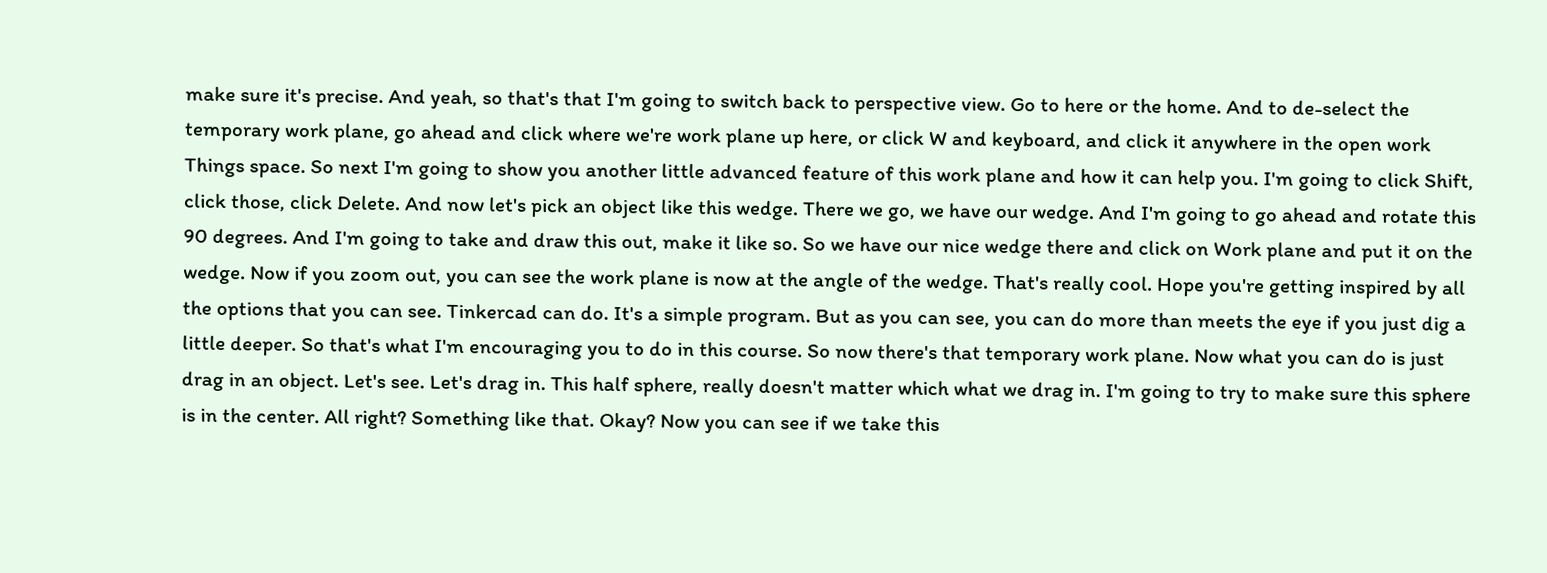make sure it's precise. And yeah, so that's that I'm going to switch back to perspective view. Go to here or the home. And to de-select the temporary work plane, go ahead and click where we're work plane up here, or click W and keyboard, and click it anywhere in the open work Things space. So next I'm going to show you another little advanced feature of this work plane and how it can help you. I'm going to click Shift, click those, click Delete. And now let's pick an object like this wedge. There we go, we have our wedge. And I'm going to go ahead and rotate this 90 degrees. And I'm going to take and draw this out, make it like so. So we have our nice wedge there and click on Work plane and put it on the wedge. Now if you zoom out, you can see the work plane is now at the angle of the wedge. That's really cool. Hope you're getting inspired by all the options that you can see. Tinkercad can do. It's a simple program. But as you can see, you can do more than meets the eye if you just dig a little deeper. So that's what I'm encouraging you to do in this course. So now there's that temporary work plane. Now what you can do is just drag in an object. Let's see. Let's drag in. This half sphere, really doesn't matter which what we drag in. I'm going to try to make sure this sphere is in the center. All right? Something like that. Okay? Now you can see if we take this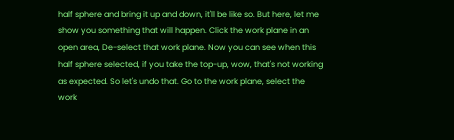half sphere and bring it up and down, it'll be like so. But here, let me show you something that will happen. Click the work plane in an open area, De-select that work plane. Now you can see when this half sphere selected, if you take the top-up, wow, that's not working as expected. So let's undo that. Go to the work plane, select the work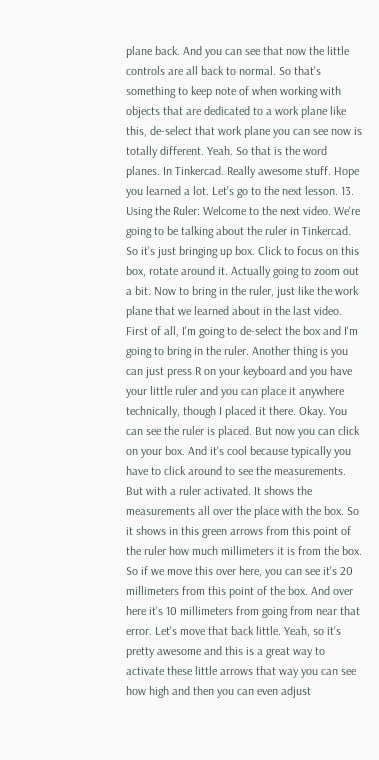plane back. And you can see that now the little controls are all back to normal. So that's something to keep note of when working with objects that are dedicated to a work plane like this, de-select that work plane you can see now is totally different. Yeah. So that is the word planes. In Tinkercad. Really awesome stuff. Hope you learned a lot. Let's go to the next lesson. 13. Using the Ruler: Welcome to the next video. We're going to be talking about the ruler in Tinkercad. So it's just bringing up box. Click to focus on this box, rotate around it. Actually going to zoom out a bit. Now to bring in the ruler, just like the work plane that we learned about in the last video. First of all, I'm going to de-select the box and I'm going to bring in the ruler. Another thing is you can just press R on your keyboard and you have your little ruler and you can place it anywhere technically, though I placed it there. Okay. You can see the ruler is placed. But now you can click on your box. And it's cool because typically you have to click around to see the measurements. But with a ruler activated. It shows the measurements all over the place with the box. So it shows in this green arrows from this point of the ruler how much millimeters it is from the box. So if we move this over here, you can see it's 20 millimeters from this point of the box. And over here it's 10 millimeters from going from near that error. Let's move that back little. Yeah, so it's pretty awesome and this is a great way to activate these little arrows that way you can see how high and then you can even adjust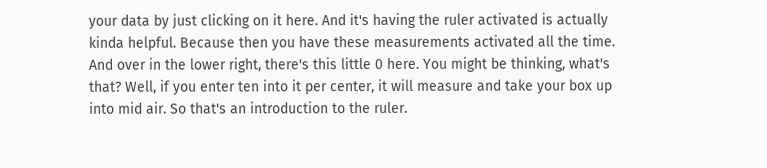your data by just clicking on it here. And it's having the ruler activated is actually kinda helpful. Because then you have these measurements activated all the time. And over in the lower right, there's this little 0 here. You might be thinking, what's that? Well, if you enter ten into it per center, it will measure and take your box up into mid air. So that's an introduction to the ruler.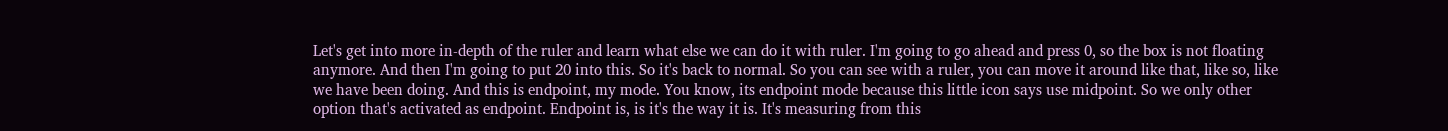Let's get into more in-depth of the ruler and learn what else we can do it with ruler. I'm going to go ahead and press 0, so the box is not floating anymore. And then I'm going to put 20 into this. So it's back to normal. So you can see with a ruler, you can move it around like that, like so, like we have been doing. And this is endpoint, my mode. You know, its endpoint mode because this little icon says use midpoint. So we only other option that's activated as endpoint. Endpoint is, is it's the way it is. It's measuring from this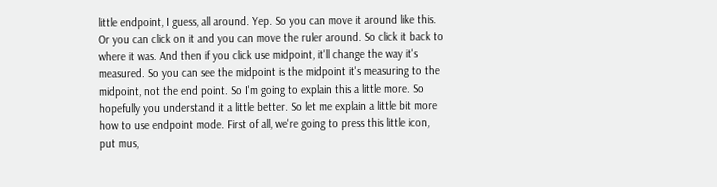little endpoint, I guess, all around. Yep. So you can move it around like this. Or you can click on it and you can move the ruler around. So click it back to where it was. And then if you click use midpoint, it'll change the way it's measured. So you can see the midpoint is the midpoint it's measuring to the midpoint, not the end point. So I'm going to explain this a little more. So hopefully you understand it a little better. So let me explain a little bit more how to use endpoint mode. First of all, we're going to press this little icon, put mus,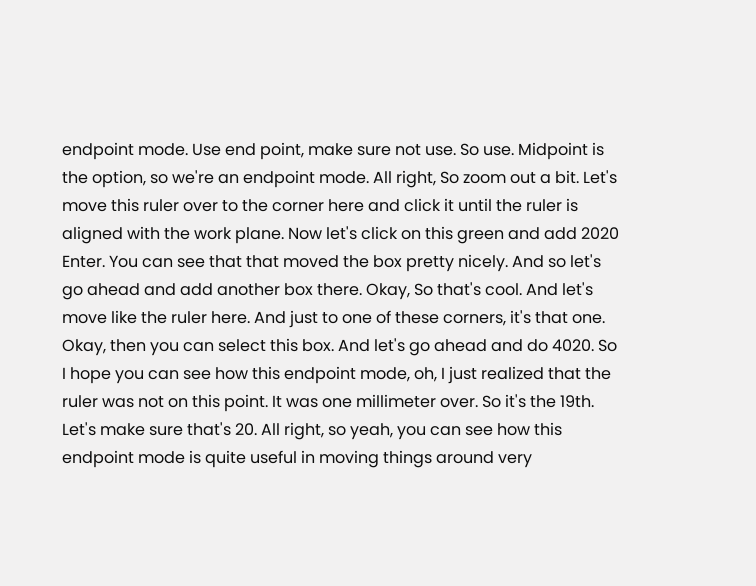endpoint mode. Use end point, make sure not use. So use. Midpoint is the option, so we're an endpoint mode. All right, So zoom out a bit. Let's move this ruler over to the corner here and click it until the ruler is aligned with the work plane. Now let's click on this green and add 2020 Enter. You can see that that moved the box pretty nicely. And so let's go ahead and add another box there. Okay, So that's cool. And let's move like the ruler here. And just to one of these corners, it's that one. Okay, then you can select this box. And let's go ahead and do 4020. So I hope you can see how this endpoint mode, oh, I just realized that the ruler was not on this point. It was one millimeter over. So it's the 19th. Let's make sure that's 20. All right, so yeah, you can see how this endpoint mode is quite useful in moving things around very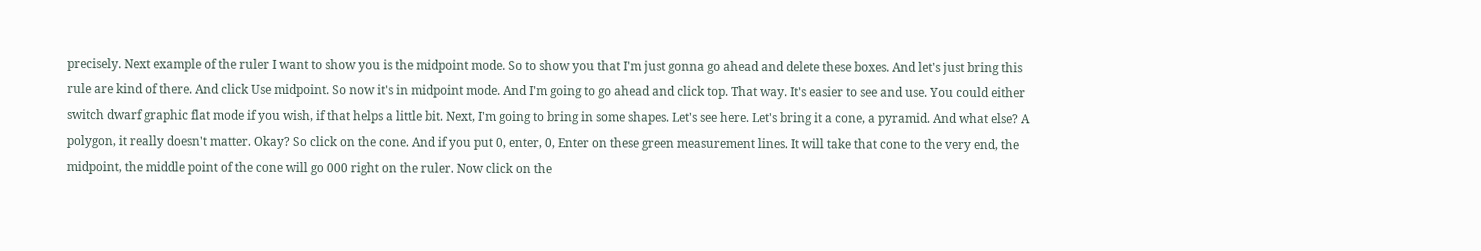precisely. Next example of the ruler I want to show you is the midpoint mode. So to show you that I'm just gonna go ahead and delete these boxes. And let's just bring this rule are kind of there. And click Use midpoint. So now it's in midpoint mode. And I'm going to go ahead and click top. That way. It's easier to see and use. You could either switch dwarf graphic flat mode if you wish, if that helps a little bit. Next, I'm going to bring in some shapes. Let's see here. Let's bring it a cone, a pyramid. And what else? A polygon, it really doesn't matter. Okay? So click on the cone. And if you put 0, enter, 0, Enter on these green measurement lines. It will take that cone to the very end, the midpoint, the middle point of the cone will go 000 right on the ruler. Now click on the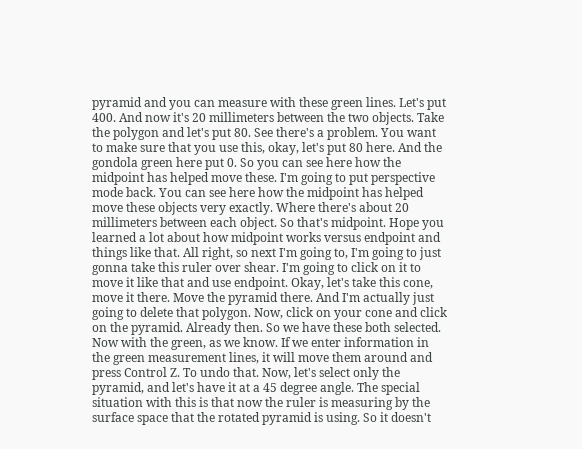pyramid and you can measure with these green lines. Let's put 400. And now it's 20 millimeters between the two objects. Take the polygon and let's put 80. See there's a problem. You want to make sure that you use this, okay, let's put 80 here. And the gondola green here put 0. So you can see here how the midpoint has helped move these. I'm going to put perspective mode back. You can see here how the midpoint has helped move these objects very exactly. Where there's about 20 millimeters between each object. So that's midpoint. Hope you learned a lot about how midpoint works versus endpoint and things like that. All right, so next I'm going to, I'm going to just gonna take this ruler over shear. I'm going to click on it to move it like that and use endpoint. Okay, let's take this cone, move it there. Move the pyramid there. And I'm actually just going to delete that polygon. Now, click on your cone and click on the pyramid. Already then. So we have these both selected. Now with the green, as we know. If we enter information in the green measurement lines, it will move them around and press Control Z. To undo that. Now, let's select only the pyramid, and let's have it at a 45 degree angle. The special situation with this is that now the ruler is measuring by the surface space that the rotated pyramid is using. So it doesn't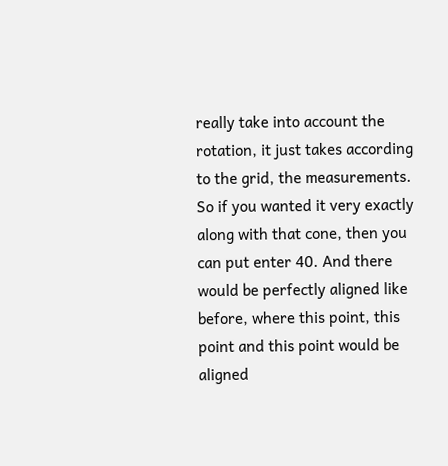really take into account the rotation, it just takes according to the grid, the measurements. So if you wanted it very exactly along with that cone, then you can put enter 40. And there would be perfectly aligned like before, where this point, this point and this point would be aligned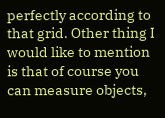perfectly according to that grid. Other thing I would like to mention is that of course you can measure objects,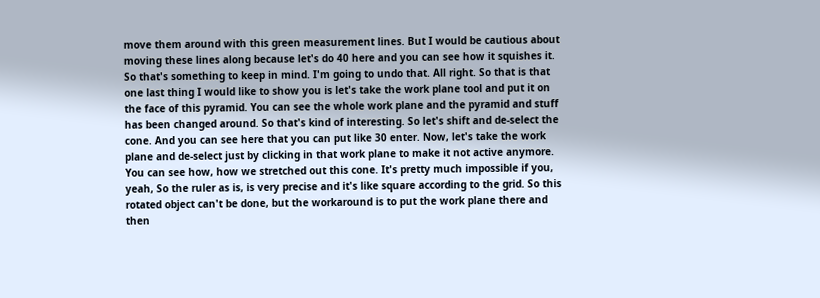move them around with this green measurement lines. But I would be cautious about moving these lines along because let's do 40 here and you can see how it squishes it. So that's something to keep in mind. I'm going to undo that. All right. So that is that one last thing I would like to show you is let's take the work plane tool and put it on the face of this pyramid. You can see the whole work plane and the pyramid and stuff has been changed around. So that's kind of interesting. So let's shift and de-select the cone. And you can see here that you can put like 30 enter. Now, let's take the work plane and de-select just by clicking in that work plane to make it not active anymore. You can see how, how we stretched out this cone. It's pretty much impossible if you, yeah, So the ruler as is, is very precise and it's like square according to the grid. So this rotated object can't be done, but the workaround is to put the work plane there and then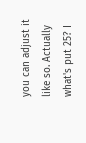you can adjust it like so. Actually what's put 25? I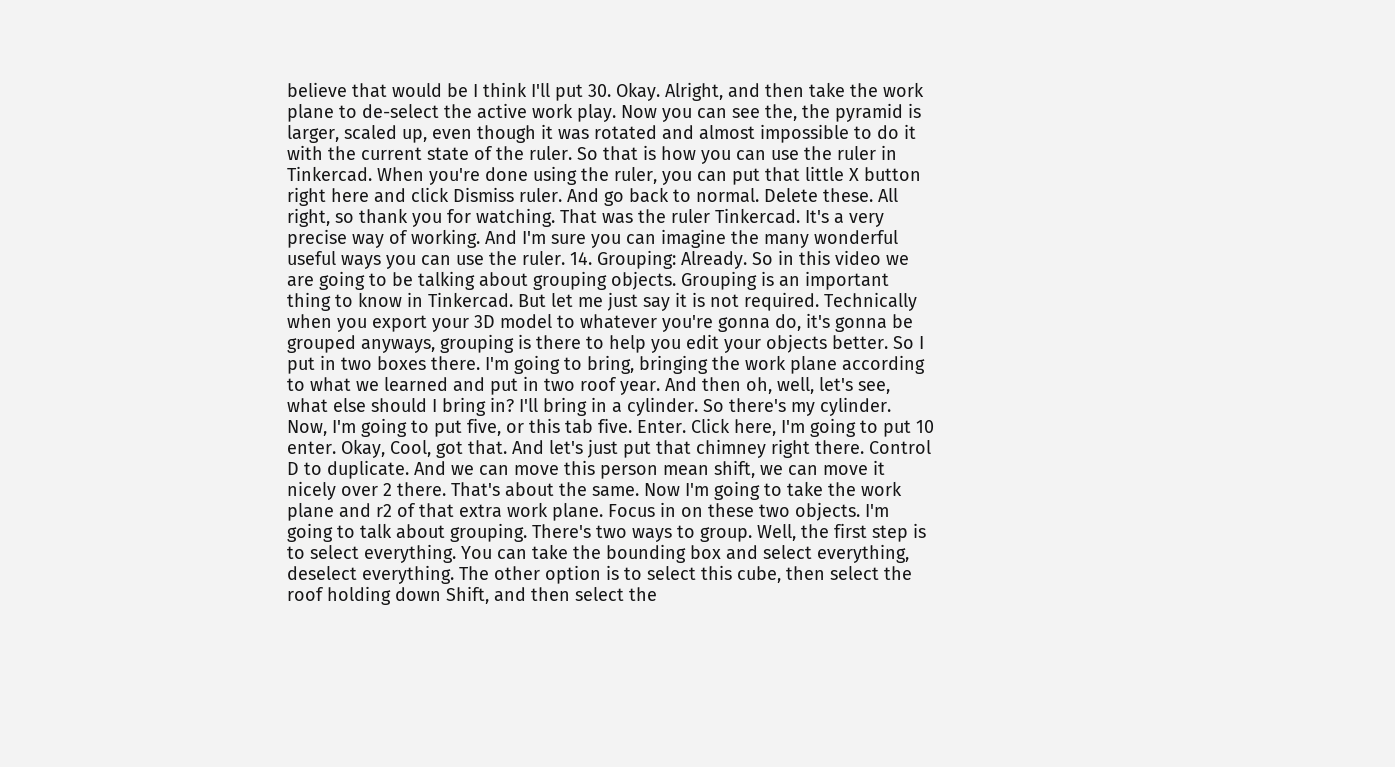believe that would be I think I'll put 30. Okay. Alright, and then take the work plane to de-select the active work play. Now you can see the, the pyramid is larger, scaled up, even though it was rotated and almost impossible to do it with the current state of the ruler. So that is how you can use the ruler in Tinkercad. When you're done using the ruler, you can put that little X button right here and click Dismiss ruler. And go back to normal. Delete these. All right, so thank you for watching. That was the ruler Tinkercad. It's a very precise way of working. And I'm sure you can imagine the many wonderful useful ways you can use the ruler. 14. Grouping: Already. So in this video we are going to be talking about grouping objects. Grouping is an important thing to know in Tinkercad. But let me just say it is not required. Technically when you export your 3D model to whatever you're gonna do, it's gonna be grouped anyways, grouping is there to help you edit your objects better. So I put in two boxes there. I'm going to bring, bringing the work plane according to what we learned and put in two roof year. And then oh, well, let's see, what else should I bring in? I'll bring in a cylinder. So there's my cylinder. Now, I'm going to put five, or this tab five. Enter. Click here, I'm going to put 10 enter. Okay, Cool, got that. And let's just put that chimney right there. Control D to duplicate. And we can move this person mean shift, we can move it nicely over 2 there. That's about the same. Now I'm going to take the work plane and r2 of that extra work plane. Focus in on these two objects. I'm going to talk about grouping. There's two ways to group. Well, the first step is to select everything. You can take the bounding box and select everything, deselect everything. The other option is to select this cube, then select the roof holding down Shift, and then select the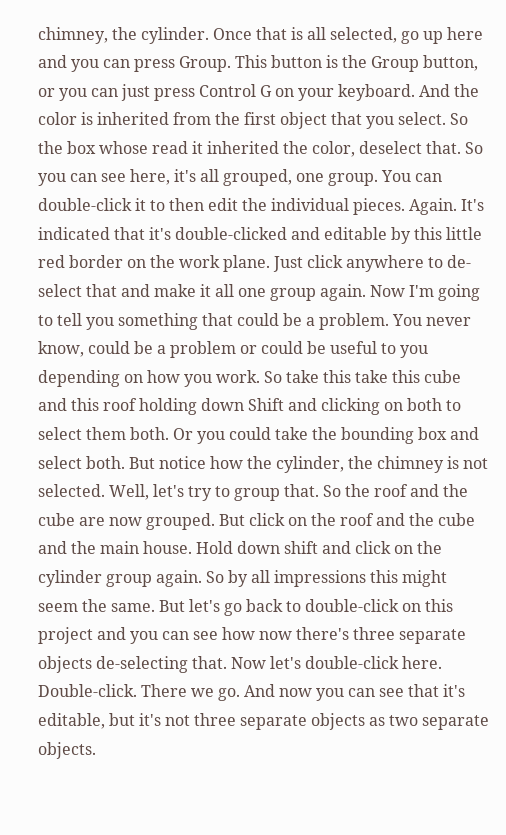chimney, the cylinder. Once that is all selected, go up here and you can press Group. This button is the Group button, or you can just press Control G on your keyboard. And the color is inherited from the first object that you select. So the box whose read it inherited the color, deselect that. So you can see here, it's all grouped, one group. You can double-click it to then edit the individual pieces. Again. It's indicated that it's double-clicked and editable by this little red border on the work plane. Just click anywhere to de-select that and make it all one group again. Now I'm going to tell you something that could be a problem. You never know, could be a problem or could be useful to you depending on how you work. So take this take this cube and this roof holding down Shift and clicking on both to select them both. Or you could take the bounding box and select both. But notice how the cylinder, the chimney is not selected. Well, let's try to group that. So the roof and the cube are now grouped. But click on the roof and the cube and the main house. Hold down shift and click on the cylinder group again. So by all impressions this might seem the same. But let's go back to double-click on this project and you can see how now there's three separate objects de-selecting that. Now let's double-click here. Double-click. There we go. And now you can see that it's editable, but it's not three separate objects as two separate objects.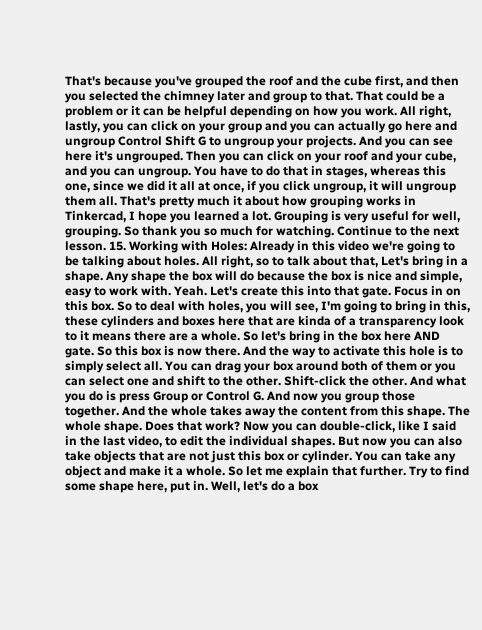That's because you've grouped the roof and the cube first, and then you selected the chimney later and group to that. That could be a problem or it can be helpful depending on how you work. All right, lastly, you can click on your group and you can actually go here and ungroup Control Shift G to ungroup your projects. And you can see here it's ungrouped. Then you can click on your roof and your cube, and you can ungroup. You have to do that in stages, whereas this one, since we did it all at once, if you click ungroup, it will ungroup them all. That's pretty much it about how grouping works in Tinkercad, I hope you learned a lot. Grouping is very useful for well, grouping. So thank you so much for watching. Continue to the next lesson. 15. Working with Holes: Already in this video we're going to be talking about holes. All right, so to talk about that, Let's bring in a shape. Any shape the box will do because the box is nice and simple, easy to work with. Yeah. Let's create this into that gate. Focus in on this box. So to deal with holes, you will see, I'm going to bring in this, these cylinders and boxes here that are kinda of a transparency look to it means there are a whole. So let's bring in the box here AND gate. So this box is now there. And the way to activate this hole is to simply select all. You can drag your box around both of them or you can select one and shift to the other. Shift-click the other. And what you do is press Group or Control G. And now you group those together. And the whole takes away the content from this shape. The whole shape. Does that work? Now you can double-click, like I said in the last video, to edit the individual shapes. But now you can also take objects that are not just this box or cylinder. You can take any object and make it a whole. So let me explain that further. Try to find some shape here, put in. Well, let's do a box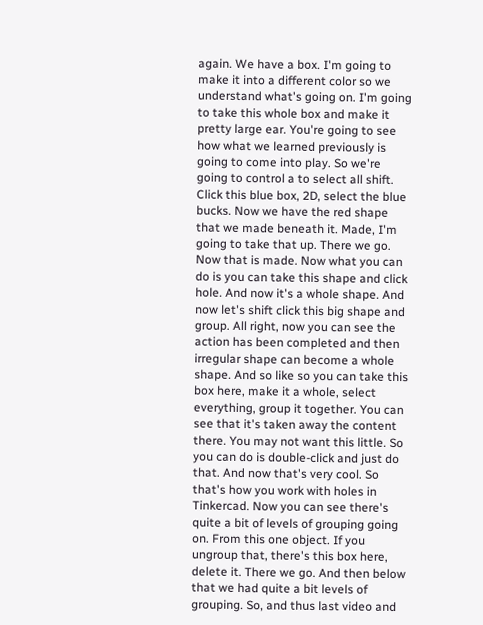again. We have a box. I'm going to make it into a different color so we understand what's going on. I'm going to take this whole box and make it pretty large ear. You're going to see how what we learned previously is going to come into play. So we're going to control a to select all shift. Click this blue box, 2D, select the blue bucks. Now we have the red shape that we made beneath it. Made, I'm going to take that up. There we go. Now that is made. Now what you can do is you can take this shape and click hole. And now it's a whole shape. And now let's shift click this big shape and group. All right, now you can see the action has been completed and then irregular shape can become a whole shape. And so like so you can take this box here, make it a whole, select everything, group it together. You can see that it's taken away the content there. You may not want this little. So you can do is double-click and just do that. And now that's very cool. So that's how you work with holes in Tinkercad. Now you can see there's quite a bit of levels of grouping going on. From this one object. If you ungroup that, there's this box here, delete it. There we go. And then below that we had quite a bit levels of grouping. So, and thus last video and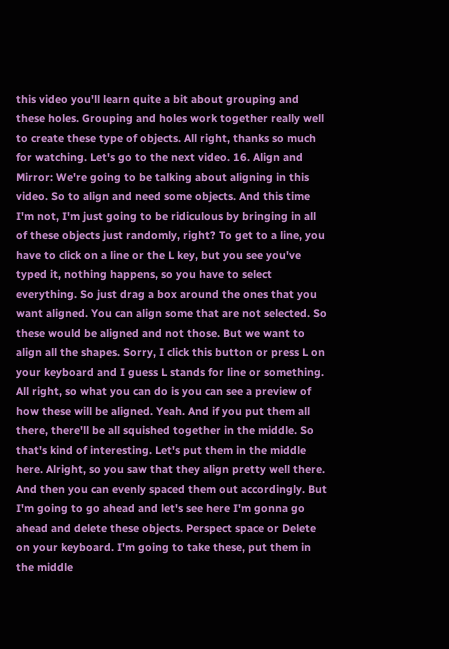this video you'll learn quite a bit about grouping and these holes. Grouping and holes work together really well to create these type of objects. All right, thanks so much for watching. Let's go to the next video. 16. Align and Mirror: We're going to be talking about aligning in this video. So to align and need some objects. And this time I'm not, I'm just going to be ridiculous by bringing in all of these objects just randomly, right? To get to a line, you have to click on a line or the L key, but you see you've typed it, nothing happens, so you have to select everything. So just drag a box around the ones that you want aligned. You can align some that are not selected. So these would be aligned and not those. But we want to align all the shapes. Sorry, I click this button or press L on your keyboard and I guess L stands for line or something. All right, so what you can do is you can see a preview of how these will be aligned. Yeah. And if you put them all there, there'll be all squished together in the middle. So that's kind of interesting. Let's put them in the middle here. Alright, so you saw that they align pretty well there. And then you can evenly spaced them out accordingly. But I'm going to go ahead and let's see here I'm gonna go ahead and delete these objects. Perspect space or Delete on your keyboard. I'm going to take these, put them in the middle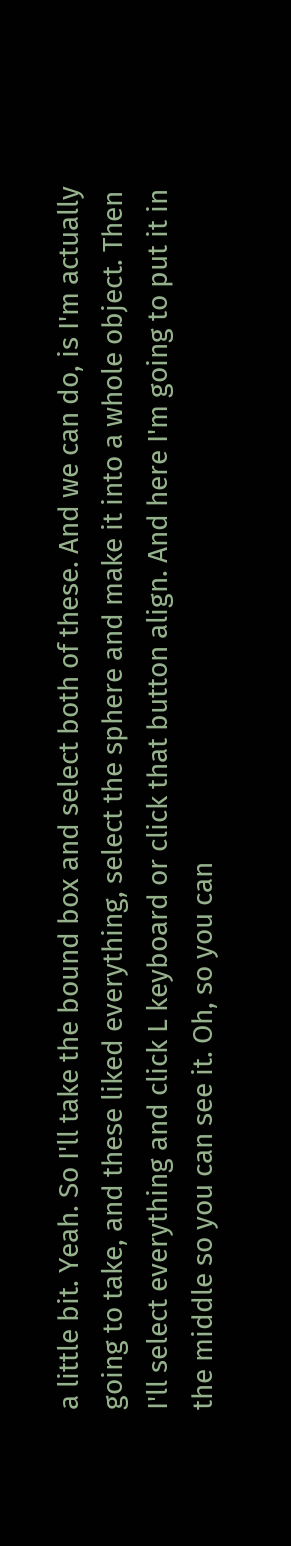a little bit. Yeah. So I'll take the bound box and select both of these. And we can do, is I'm actually going to take, and these liked everything, select the sphere and make it into a whole object. Then I'll select everything and click L keyboard or click that button align. And here I'm going to put it in the middle so you can see it. Oh, so you can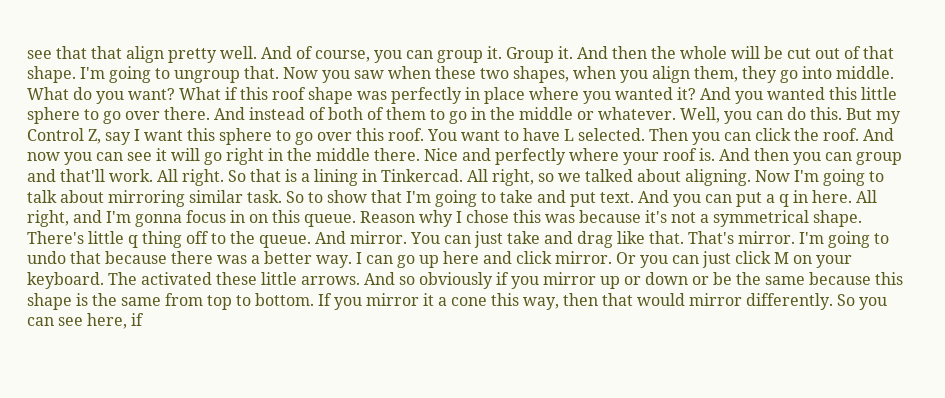see that that align pretty well. And of course, you can group it. Group it. And then the whole will be cut out of that shape. I'm going to ungroup that. Now you saw when these two shapes, when you align them, they go into middle. What do you want? What if this roof shape was perfectly in place where you wanted it? And you wanted this little sphere to go over there. And instead of both of them to go in the middle or whatever. Well, you can do this. But my Control Z, say I want this sphere to go over this roof. You want to have L selected. Then you can click the roof. And now you can see it will go right in the middle there. Nice and perfectly where your roof is. And then you can group and that'll work. All right. So that is a lining in Tinkercad. All right, so we talked about aligning. Now I'm going to talk about mirroring similar task. So to show that I'm going to take and put text. And you can put a q in here. All right, and I'm gonna focus in on this queue. Reason why I chose this was because it's not a symmetrical shape. There's little q thing off to the queue. And mirror. You can just take and drag like that. That's mirror. I'm going to undo that because there was a better way. I can go up here and click mirror. Or you can just click M on your keyboard. The activated these little arrows. And so obviously if you mirror up or down or be the same because this shape is the same from top to bottom. If you mirror it a cone this way, then that would mirror differently. So you can see here, if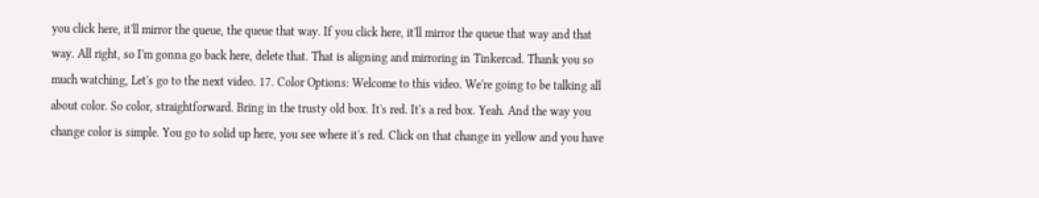you click here, it'll mirror the queue, the queue that way. If you click here, it'll mirror the queue that way and that way. All right, so I'm gonna go back here, delete that. That is aligning and mirroring in Tinkercad. Thank you so much watching, Let's go to the next video. 17. Color Options: Welcome to this video. We're going to be talking all about color. So color, straightforward. Bring in the trusty old box. It's red. It's a red box. Yeah. And the way you change color is simple. You go to solid up here, you see where it's red. Click on that change in yellow and you have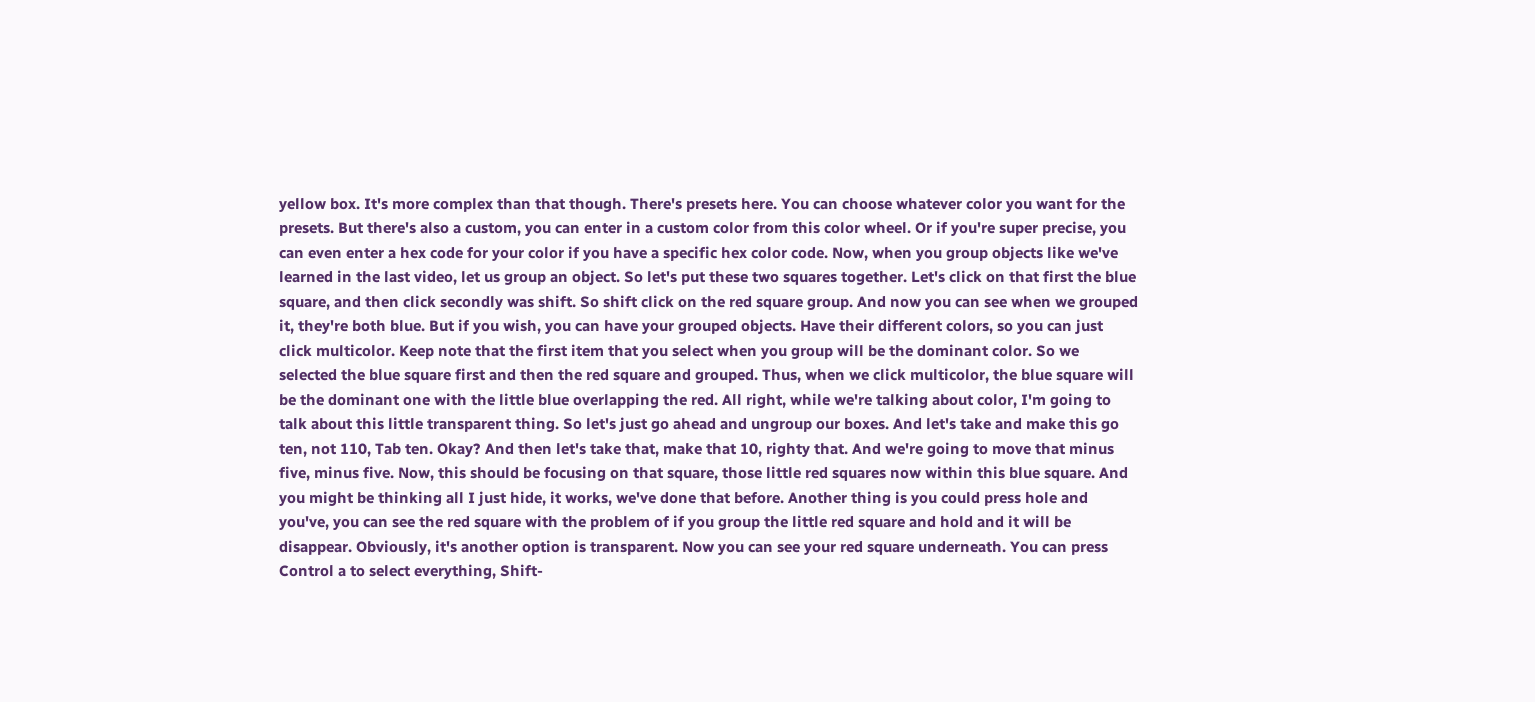yellow box. It's more complex than that though. There's presets here. You can choose whatever color you want for the presets. But there's also a custom, you can enter in a custom color from this color wheel. Or if you're super precise, you can even enter a hex code for your color if you have a specific hex color code. Now, when you group objects like we've learned in the last video, let us group an object. So let's put these two squares together. Let's click on that first the blue square, and then click secondly was shift. So shift click on the red square group. And now you can see when we grouped it, they're both blue. But if you wish, you can have your grouped objects. Have their different colors, so you can just click multicolor. Keep note that the first item that you select when you group will be the dominant color. So we selected the blue square first and then the red square and grouped. Thus, when we click multicolor, the blue square will be the dominant one with the little blue overlapping the red. All right, while we're talking about color, I'm going to talk about this little transparent thing. So let's just go ahead and ungroup our boxes. And let's take and make this go ten, not 110, Tab ten. Okay? And then let's take that, make that 10, righty that. And we're going to move that minus five, minus five. Now, this should be focusing on that square, those little red squares now within this blue square. And you might be thinking all I just hide, it works, we've done that before. Another thing is you could press hole and you've, you can see the red square with the problem of if you group the little red square and hold and it will be disappear. Obviously, it's another option is transparent. Now you can see your red square underneath. You can press Control a to select everything, Shift-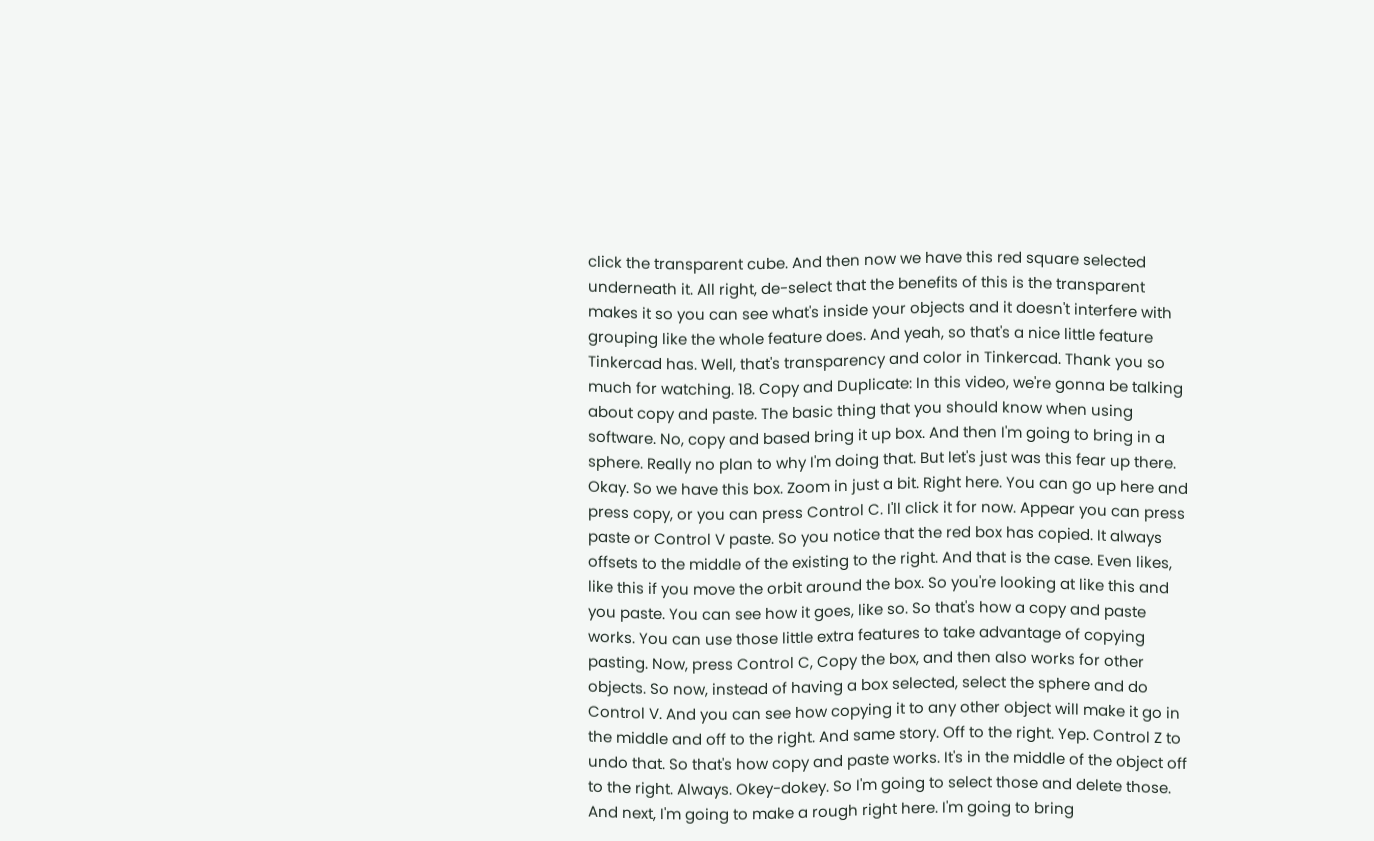click the transparent cube. And then now we have this red square selected underneath it. All right, de-select that the benefits of this is the transparent makes it so you can see what's inside your objects and it doesn't interfere with grouping like the whole feature does. And yeah, so that's a nice little feature Tinkercad has. Well, that's transparency and color in Tinkercad. Thank you so much for watching. 18. Copy and Duplicate: In this video, we're gonna be talking about copy and paste. The basic thing that you should know when using software. No, copy and based bring it up box. And then I'm going to bring in a sphere. Really no plan to why I'm doing that. But let's just was this fear up there. Okay. So we have this box. Zoom in just a bit. Right here. You can go up here and press copy, or you can press Control C. I'll click it for now. Appear you can press paste or Control V paste. So you notice that the red box has copied. It always offsets to the middle of the existing to the right. And that is the case. Even likes, like this if you move the orbit around the box. So you're looking at like this and you paste. You can see how it goes, like so. So that's how a copy and paste works. You can use those little extra features to take advantage of copying pasting. Now, press Control C, Copy the box, and then also works for other objects. So now, instead of having a box selected, select the sphere and do Control V. And you can see how copying it to any other object will make it go in the middle and off to the right. And same story. Off to the right. Yep. Control Z to undo that. So that's how copy and paste works. It's in the middle of the object off to the right. Always. Okey-dokey. So I'm going to select those and delete those. And next, I'm going to make a rough right here. I'm going to bring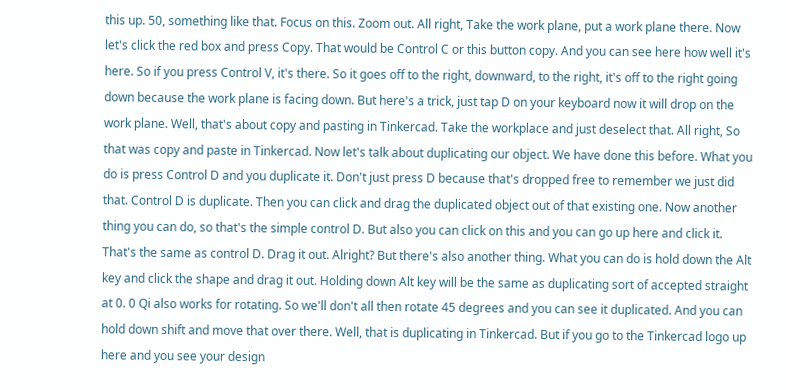this up. 50, something like that. Focus on this. Zoom out. All right, Take the work plane, put a work plane there. Now let's click the red box and press Copy. That would be Control C or this button copy. And you can see here how well it's here. So if you press Control V, it's there. So it goes off to the right, downward, to the right, it's off to the right going down because the work plane is facing down. But here's a trick, just tap D on your keyboard now it will drop on the work plane. Well, that's about copy and pasting in Tinkercad. Take the workplace and just deselect that. All right, So that was copy and paste in Tinkercad. Now let's talk about duplicating our object. We have done this before. What you do is press Control D and you duplicate it. Don't just press D because that's dropped free to remember we just did that. Control D is duplicate. Then you can click and drag the duplicated object out of that existing one. Now another thing you can do, so that's the simple control D. But also you can click on this and you can go up here and click it. That's the same as control D. Drag it out. Alright? But there's also another thing. What you can do is hold down the Alt key and click the shape and drag it out. Holding down Alt key will be the same as duplicating sort of accepted straight at 0. 0 Qi also works for rotating. So we'll don't all then rotate 45 degrees and you can see it duplicated. And you can hold down shift and move that over there. Well, that is duplicating in Tinkercad. But if you go to the Tinkercad logo up here and you see your design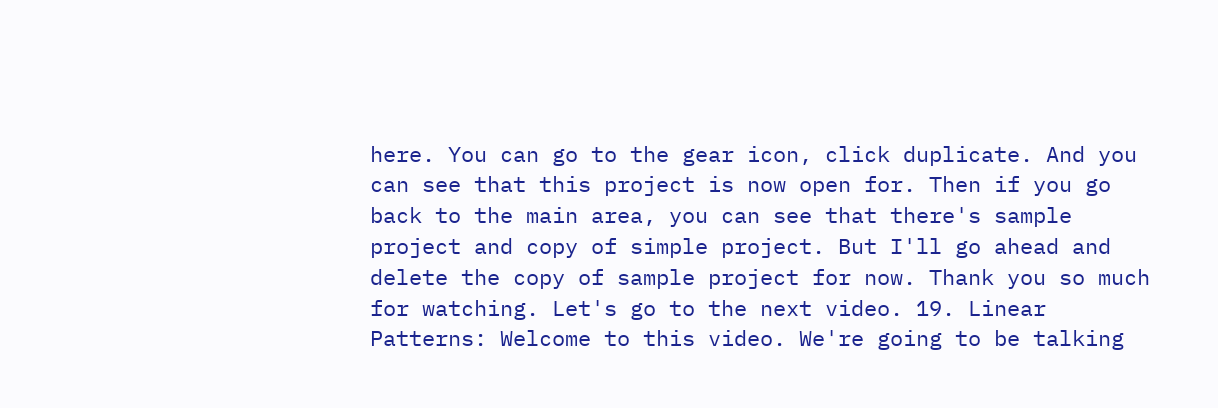here. You can go to the gear icon, click duplicate. And you can see that this project is now open for. Then if you go back to the main area, you can see that there's sample project and copy of simple project. But I'll go ahead and delete the copy of sample project for now. Thank you so much for watching. Let's go to the next video. 19. Linear Patterns: Welcome to this video. We're going to be talking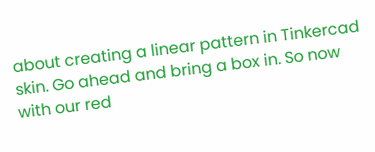about creating a linear pattern in Tinkercad skin. Go ahead and bring a box in. So now with our red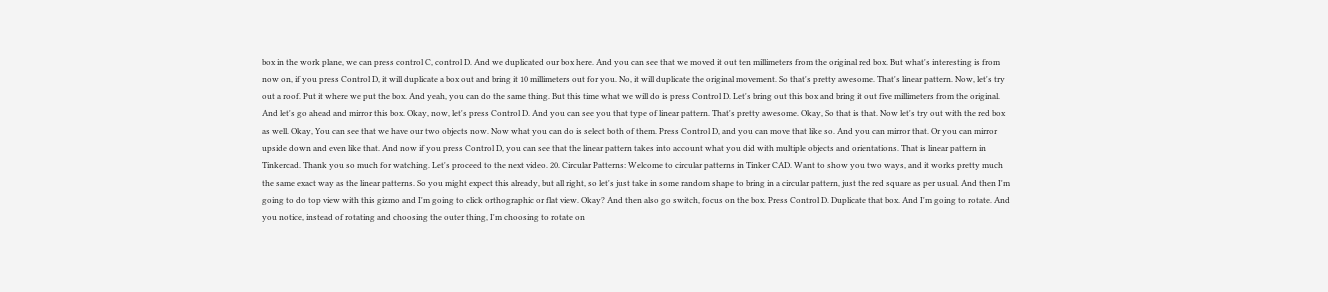box in the work plane, we can press control C, control D. And we duplicated our box here. And you can see that we moved it out ten millimeters from the original red box. But what's interesting is from now on, if you press Control D, it will duplicate a box out and bring it 10 millimeters out for you. No, it will duplicate the original movement. So that's pretty awesome. That's linear pattern. Now, let's try out a roof. Put it where we put the box. And yeah, you can do the same thing. But this time what we will do is press Control D. Let's bring out this box and bring it out five millimeters from the original. And let's go ahead and mirror this box. Okay, now, let's press Control D. And you can see you that type of linear pattern. That's pretty awesome. Okay, So that is that. Now let's try out with the red box as well. Okay, You can see that we have our two objects now. Now what you can do is select both of them. Press Control D, and you can move that like so. And you can mirror that. Or you can mirror upside down and even like that. And now if you press Control D, you can see that the linear pattern takes into account what you did with multiple objects and orientations. That is linear pattern in Tinkercad. Thank you so much for watching. Let's proceed to the next video. 20. Circular Patterns: Welcome to circular patterns in Tinker CAD. Want to show you two ways, and it works pretty much the same exact way as the linear patterns. So you might expect this already, but all right, so let's just take in some random shape to bring in a circular pattern, just the red square as per usual. And then I'm going to do top view with this gizmo and I'm going to click orthographic or flat view. Okay? And then also go switch, focus on the box. Press Control D. Duplicate that box. And I'm going to rotate. And you notice, instead of rotating and choosing the outer thing, I'm choosing to rotate on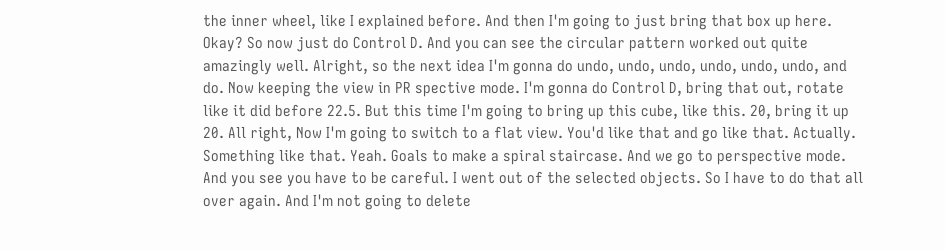the inner wheel, like I explained before. And then I'm going to just bring that box up here. Okay? So now just do Control D. And you can see the circular pattern worked out quite amazingly well. Alright, so the next idea I'm gonna do undo, undo, undo, undo, undo, undo, and do. Now keeping the view in PR spective mode. I'm gonna do Control D, bring that out, rotate like it did before 22.5. But this time I'm going to bring up this cube, like this. 20, bring it up 20. All right, Now I'm going to switch to a flat view. You'd like that and go like that. Actually. Something like that. Yeah. Goals to make a spiral staircase. And we go to perspective mode. And you see you have to be careful. I went out of the selected objects. So I have to do that all over again. And I'm not going to delete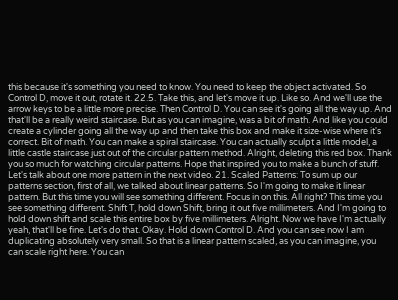this because it's something you need to know. You need to keep the object activated. So Control D, move it out, rotate it. 22.5. Take this, and let's move it up. Like so. And we'll use the arrow keys to be a little more precise. Then Control D. You can see it's going all the way up. And that'll be a really weird staircase. But as you can imagine, was a bit of math. And like you could create a cylinder going all the way up and then take this box and make it size-wise where it's correct. Bit of math. You can make a spiral staircase. You can actually sculpt a little model, a little castle staircase just out of the circular pattern method. Alright, deleting this red box. Thank you so much for watching circular patterns. Hope that inspired you to make a bunch of stuff. Let's talk about one more pattern in the next video. 21. Scaled Patterns: To sum up our patterns section, first of all, we talked about linear patterns. So I'm going to make it linear pattern. But this time you will see something different. Focus in on this. All right? This time you see something different. Shift T, hold down Shift, bring it out five millimeters. And I'm going to hold down shift and scale this entire box by five millimeters. Alright. Now we have I'm actually yeah, that'll be fine. Let's do that. Okay. Hold down Control D. And you can see now I am duplicating absolutely very small. So that is a linear pattern scaled, as you can imagine, you can scale right here. You can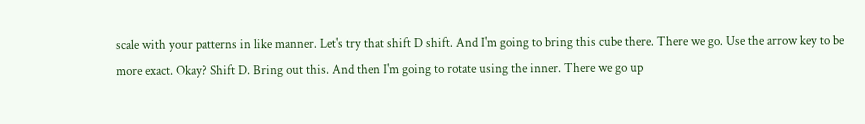scale with your patterns in like manner. Let's try that shift D shift. And I'm going to bring this cube there. There we go. Use the arrow key to be more exact. Okay? Shift D. Bring out this. And then I'm going to rotate using the inner. There we go up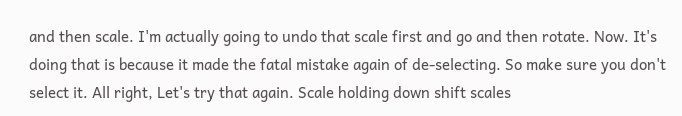and then scale. I'm actually going to undo that scale first and go and then rotate. Now. It's doing that is because it made the fatal mistake again of de-selecting. So make sure you don't select it. All right, Let's try that again. Scale holding down shift scales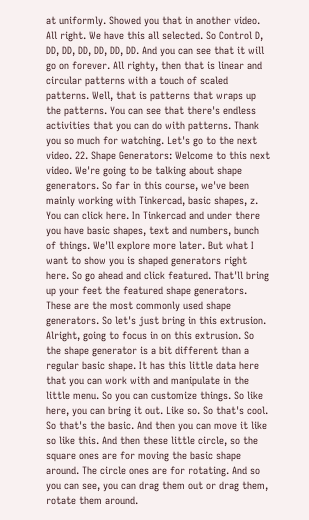at uniformly. Showed you that in another video. All right. We have this all selected. So Control D, DD, DD, DD, DD, DD, DD. And you can see that it will go on forever. All righty, then that is linear and circular patterns with a touch of scaled patterns. Well, that is patterns that wraps up the patterns. You can see that there's endless activities that you can do with patterns. Thank you so much for watching. Let's go to the next video. 22. Shape Generators: Welcome to this next video. We're going to be talking about shape generators. So far in this course, we've been mainly working with Tinkercad, basic shapes, z. You can click here. In Tinkercad and under there you have basic shapes, text and numbers, bunch of things. We'll explore more later. But what I want to show you is shaped generators right here. So go ahead and click featured. That'll bring up your feet the featured shape generators. These are the most commonly used shape generators. So let's just bring in this extrusion. Alright, going to focus in on this extrusion. So the shape generator is a bit different than a regular basic shape. It has this little data here that you can work with and manipulate in the little menu. So you can customize things. So like here, you can bring it out. Like so. So that's cool. So that's the basic. And then you can move it like so like this. And then these little circle, so the square ones are for moving the basic shape around. The circle ones are for rotating. And so you can see, you can drag them out or drag them, rotate them around.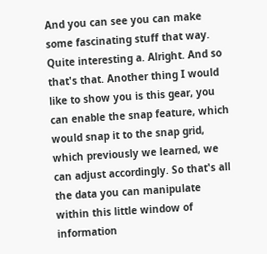And you can see you can make some fascinating stuff that way. Quite interesting a. Alright. And so that's that. Another thing I would like to show you is this gear, you can enable the snap feature, which would snap it to the snap grid, which previously we learned, we can adjust accordingly. So that's all the data you can manipulate within this little window of information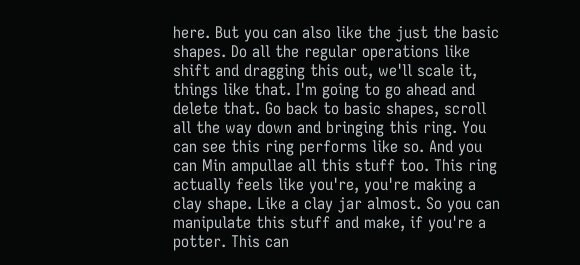here. But you can also like the just the basic shapes. Do all the regular operations like shift and dragging this out, we'll scale it, things like that. I'm going to go ahead and delete that. Go back to basic shapes, scroll all the way down and bringing this ring. You can see this ring performs like so. And you can Min ampullae all this stuff too. This ring actually feels like you're, you're making a clay shape. Like a clay jar almost. So you can manipulate this stuff and make, if you're a potter. This can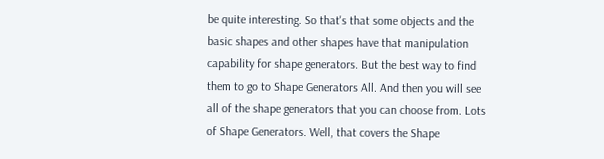be quite interesting. So that's that some objects and the basic shapes and other shapes have that manipulation capability for shape generators. But the best way to find them to go to Shape Generators All. And then you will see all of the shape generators that you can choose from. Lots of Shape Generators. Well, that covers the Shape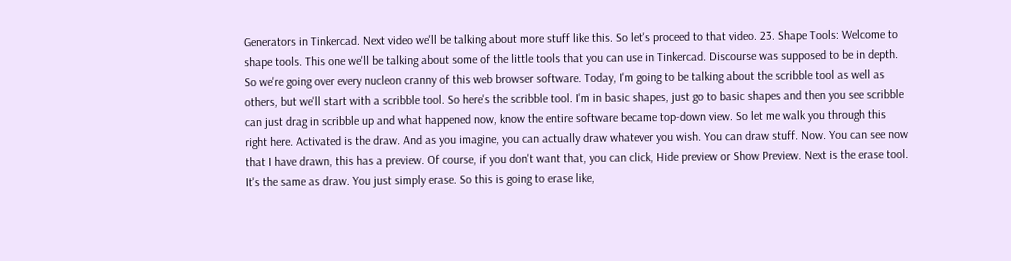Generators in Tinkercad. Next video we'll be talking about more stuff like this. So let's proceed to that video. 23. Shape Tools: Welcome to shape tools. This one we'll be talking about some of the little tools that you can use in Tinkercad. Discourse was supposed to be in depth. So we're going over every nucleon cranny of this web browser software. Today, I'm going to be talking about the scribble tool as well as others, but we'll start with a scribble tool. So here's the scribble tool. I'm in basic shapes, just go to basic shapes and then you see scribble can just drag in scribble up and what happened now, know the entire software became top-down view. So let me walk you through this right here. Activated is the draw. And as you imagine, you can actually draw whatever you wish. You can draw stuff. Now. You can see now that I have drawn, this has a preview. Of course, if you don't want that, you can click, Hide preview or Show Preview. Next is the erase tool. It's the same as draw. You just simply erase. So this is going to erase like,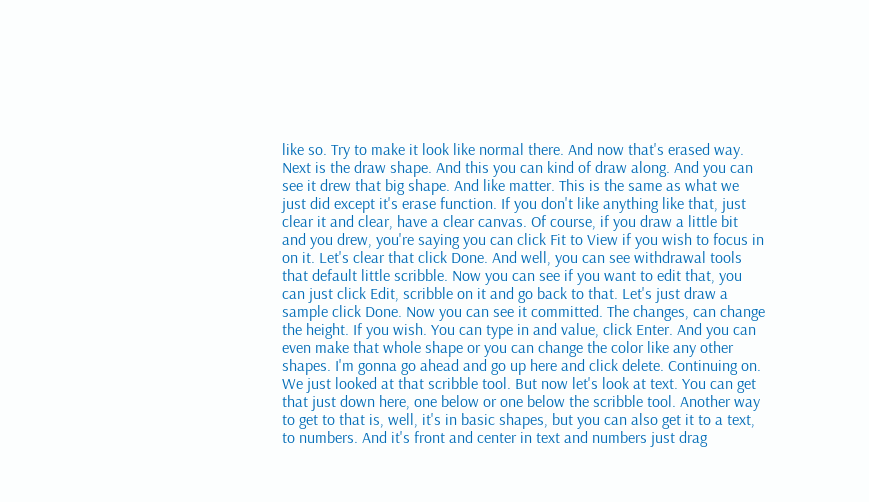like so. Try to make it look like normal there. And now that's erased way. Next is the draw shape. And this you can kind of draw along. And you can see it drew that big shape. And like matter. This is the same as what we just did except it's erase function. If you don't like anything like that, just clear it and clear, have a clear canvas. Of course, if you draw a little bit and you drew, you're saying you can click Fit to View if you wish to focus in on it. Let's clear that click Done. And well, you can see withdrawal tools that default little scribble. Now you can see if you want to edit that, you can just click Edit, scribble on it and go back to that. Let's just draw a sample click Done. Now you can see it committed. The changes, can change the height. If you wish. You can type in and value, click Enter. And you can even make that whole shape or you can change the color like any other shapes. I'm gonna go ahead and go up here and click delete. Continuing on. We just looked at that scribble tool. But now let's look at text. You can get that just down here, one below or one below the scribble tool. Another way to get to that is, well, it's in basic shapes, but you can also get it to a text, to numbers. And it's front and center in text and numbers just drag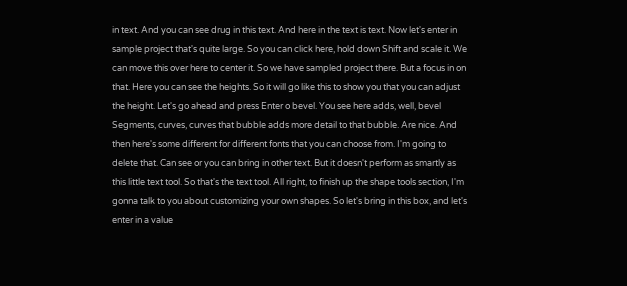in text. And you can see drug in this text. And here in the text is text. Now let's enter in sample project that's quite large. So you can click here, hold down Shift and scale it. We can move this over here to center it. So we have sampled project there. But a focus in on that. Here you can see the heights. So it will go like this to show you that you can adjust the height. Let's go ahead and press Enter o bevel. You see here adds, well, bevel Segments, curves, curves that bubble adds more detail to that bubble. Are nice. And then here's some different for different fonts that you can choose from. I'm going to delete that. Can see or you can bring in other text. But it doesn't perform as smartly as this little text tool. So that's the text tool. All right, to finish up the shape tools section, I'm gonna talk to you about customizing your own shapes. So let's bring in this box, and let's enter in a value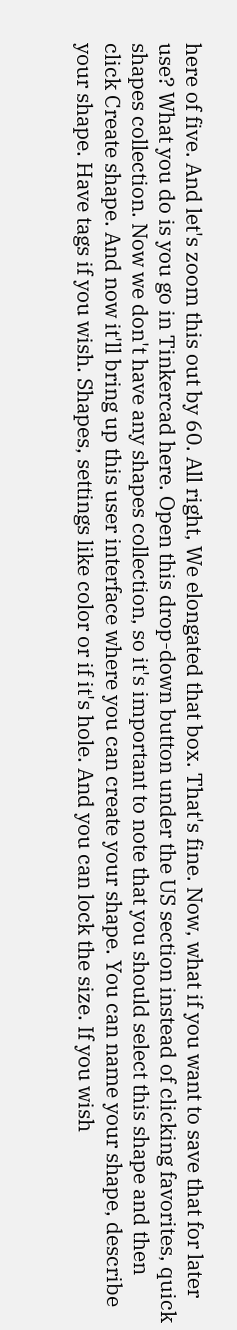here of five. And let's zoom this out by 60. All right, We elongated that box. That's fine. Now, what if you want to save that for later use? What you do is you go in Tinkercad here. Open this drop-down button under the US section instead of clicking favorites, quick shapes collection. Now we don't have any shapes collection, so it's important to note that you should select this shape and then click Create shape. And now it'll bring up this user interface where you can create your shape. You can name your shape, describe your shape. Have tags if you wish. Shapes, settings like color or if it's hole. And you can lock the size. If you wish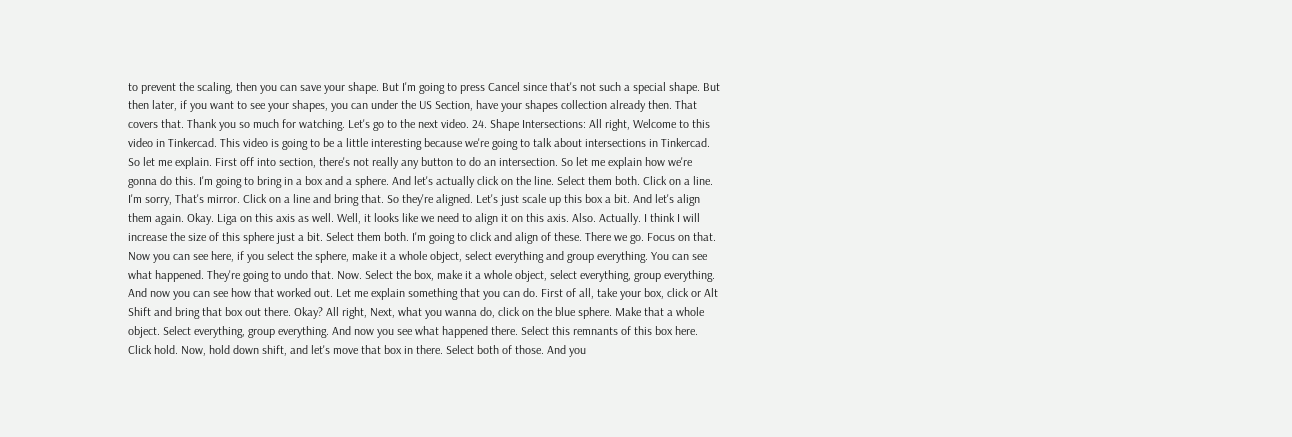to prevent the scaling, then you can save your shape. But I'm going to press Cancel since that's not such a special shape. But then later, if you want to see your shapes, you can under the US Section, have your shapes collection already then. That covers that. Thank you so much for watching. Let's go to the next video. 24. Shape Intersections: All right, Welcome to this video in Tinkercad. This video is going to be a little interesting because we're going to talk about intersections in Tinkercad. So let me explain. First off into section, there's not really any button to do an intersection. So let me explain how we're gonna do this. I'm going to bring in a box and a sphere. And let's actually click on the line. Select them both. Click on a line. I'm sorry, That's mirror. Click on a line and bring that. So they're aligned. Let's just scale up this box a bit. And let's align them again. Okay. Liga on this axis as well. Well, it looks like we need to align it on this axis. Also. Actually. I think I will increase the size of this sphere just a bit. Select them both. I'm going to click and align of these. There we go. Focus on that. Now you can see here, if you select the sphere, make it a whole object, select everything and group everything. You can see what happened. They're going to undo that. Now. Select the box, make it a whole object, select everything, group everything. And now you can see how that worked out. Let me explain something that you can do. First of all, take your box, click or Alt Shift and bring that box out there. Okay? All right, Next, what you wanna do, click on the blue sphere. Make that a whole object. Select everything, group everything. And now you see what happened there. Select this remnants of this box here. Click hold. Now, hold down shift, and let's move that box in there. Select both of those. And you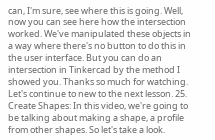can, I'm sure, see where this is going. Well, now you can see here how the intersection worked. We've manipulated these objects in a way where there's no button to do this in the user interface. But you can do an intersection in Tinkercad by the method I showed you. Thanks so much for watching. Let's continue to new to the next lesson. 25. Create Shapes: In this video, we're going to be talking about making a shape, a profile from other shapes. So let's take a look.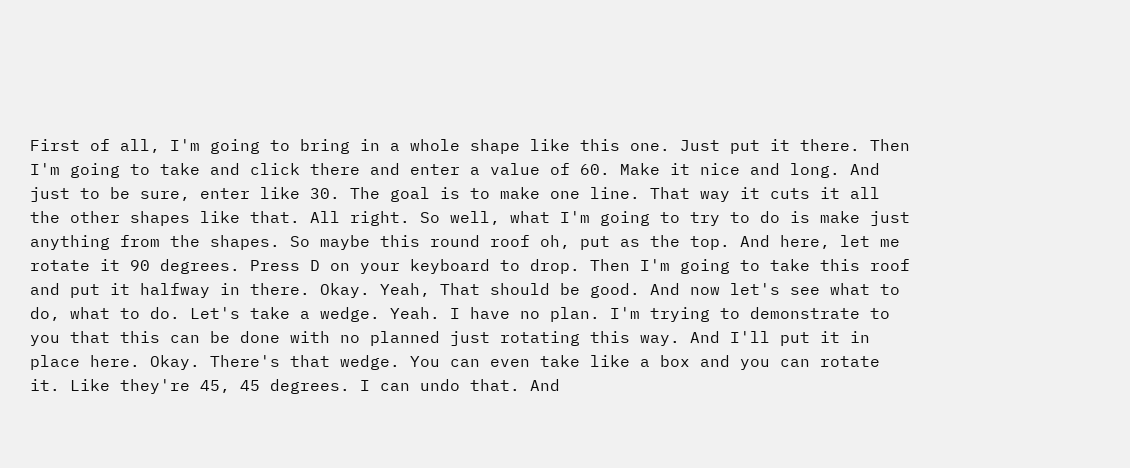First of all, I'm going to bring in a whole shape like this one. Just put it there. Then I'm going to take and click there and enter a value of 60. Make it nice and long. And just to be sure, enter like 30. The goal is to make one line. That way it cuts it all the other shapes like that. All right. So well, what I'm going to try to do is make just anything from the shapes. So maybe this round roof oh, put as the top. And here, let me rotate it 90 degrees. Press D on your keyboard to drop. Then I'm going to take this roof and put it halfway in there. Okay. Yeah, That should be good. And now let's see what to do, what to do. Let's take a wedge. Yeah. I have no plan. I'm trying to demonstrate to you that this can be done with no planned just rotating this way. And I'll put it in place here. Okay. There's that wedge. You can even take like a box and you can rotate it. Like they're 45, 45 degrees. I can undo that. And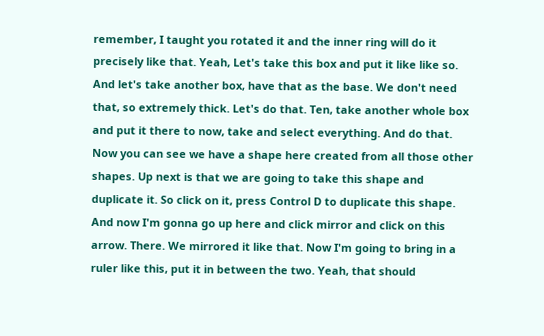remember, I taught you rotated it and the inner ring will do it precisely like that. Yeah, Let's take this box and put it like like so. And let's take another box, have that as the base. We don't need that, so extremely thick. Let's do that. Ten, take another whole box and put it there to now, take and select everything. And do that. Now you can see we have a shape here created from all those other shapes. Up next is that we are going to take this shape and duplicate it. So click on it, press Control D to duplicate this shape. And now I'm gonna go up here and click mirror and click on this arrow. There. We mirrored it like that. Now I'm going to bring in a ruler like this, put it in between the two. Yeah, that should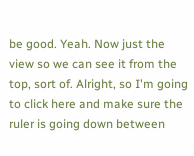be good. Yeah. Now just the view so we can see it from the top, sort of. Alright, so I'm going to click here and make sure the ruler is going down between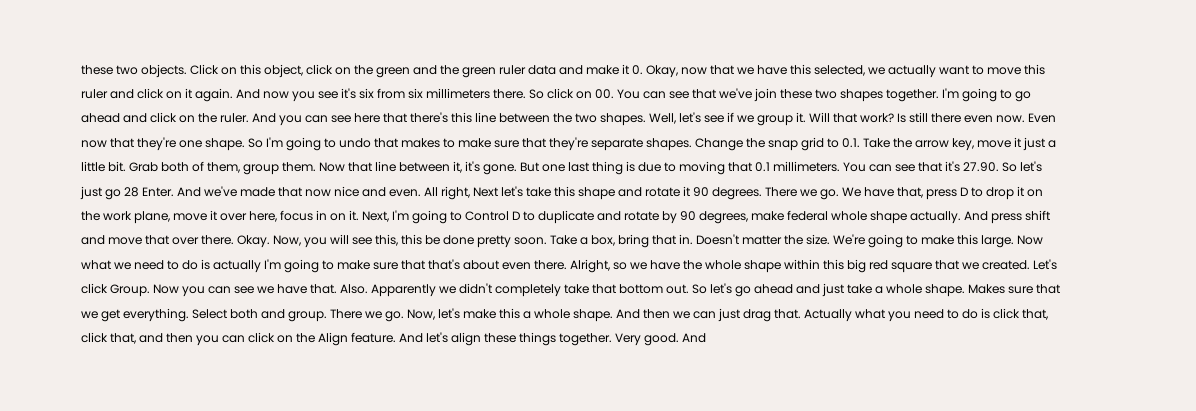these two objects. Click on this object, click on the green and the green ruler data and make it 0. Okay, now that we have this selected, we actually want to move this ruler and click on it again. And now you see it's six from six millimeters there. So click on 00. You can see that we've join these two shapes together. I'm going to go ahead and click on the ruler. And you can see here that there's this line between the two shapes. Well, let's see if we group it. Will that work? Is still there even now. Even now that they're one shape. So I'm going to undo that makes to make sure that they're separate shapes. Change the snap grid to 0.1. Take the arrow key, move it just a little bit. Grab both of them, group them. Now that line between it, it's gone. But one last thing is due to moving that 0.1 millimeters. You can see that it's 27.90. So let's just go 28 Enter. And we've made that now nice and even. All right, Next let's take this shape and rotate it 90 degrees. There we go. We have that, press D to drop it on the work plane, move it over here, focus in on it. Next, I'm going to Control D to duplicate and rotate by 90 degrees, make federal whole shape actually. And press shift and move that over there. Okay. Now, you will see this, this be done pretty soon. Take a box, bring that in. Doesn't matter the size. We're going to make this large. Now what we need to do is actually I'm going to make sure that that's about even there. Alright, so we have the whole shape within this big red square that we created. Let's click Group. Now you can see we have that. Also. Apparently we didn't completely take that bottom out. So let's go ahead and just take a whole shape. Makes sure that we get everything. Select both and group. There we go. Now, let's make this a whole shape. And then we can just drag that. Actually what you need to do is click that, click that, and then you can click on the Align feature. And let's align these things together. Very good. And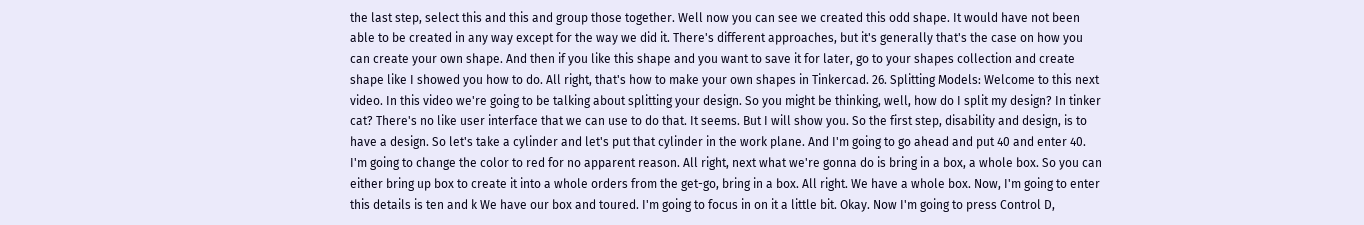the last step, select this and this and group those together. Well now you can see we created this odd shape. It would have not been able to be created in any way except for the way we did it. There's different approaches, but it's generally that's the case on how you can create your own shape. And then if you like this shape and you want to save it for later, go to your shapes collection and create shape like I showed you how to do. All right, that's how to make your own shapes in Tinkercad. 26. Splitting Models: Welcome to this next video. In this video we're going to be talking about splitting your design. So you might be thinking, well, how do I split my design? In tinker cat? There's no like user interface that we can use to do that. It seems. But I will show you. So the first step, disability and design, is to have a design. So let's take a cylinder and let's put that cylinder in the work plane. And I'm going to go ahead and put 40 and enter 40. I'm going to change the color to red for no apparent reason. All right, next what we're gonna do is bring in a box, a whole box. So you can either bring up box to create it into a whole orders from the get-go, bring in a box. All right. We have a whole box. Now, I'm going to enter this details is ten and k We have our box and toured. I'm going to focus in on it a little bit. Okay. Now I'm going to press Control D,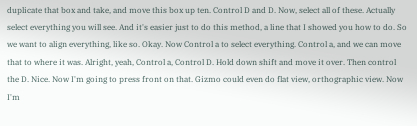duplicate that box and take, and move this box up ten. Control D and D. Now, select all of these. Actually select everything you will see. And it's easier just to do this method, a line that I showed you how to do. So we want to align everything, like so. Okay. Now Control a to select everything. Control a, and we can move that to where it was. Alright, yeah, Control a, Control D. Hold down shift and move it over. Then control the D. Nice. Now I'm going to press front on that. Gizmo could even do flat view, orthographic view. Now I'm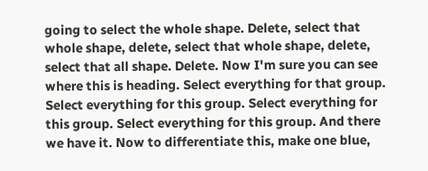going to select the whole shape. Delete, select that whole shape, delete, select that whole shape, delete, select that all shape. Delete. Now I'm sure you can see where this is heading. Select everything for that group. Select everything for this group. Select everything for this group. Select everything for this group. And there we have it. Now to differentiate this, make one blue,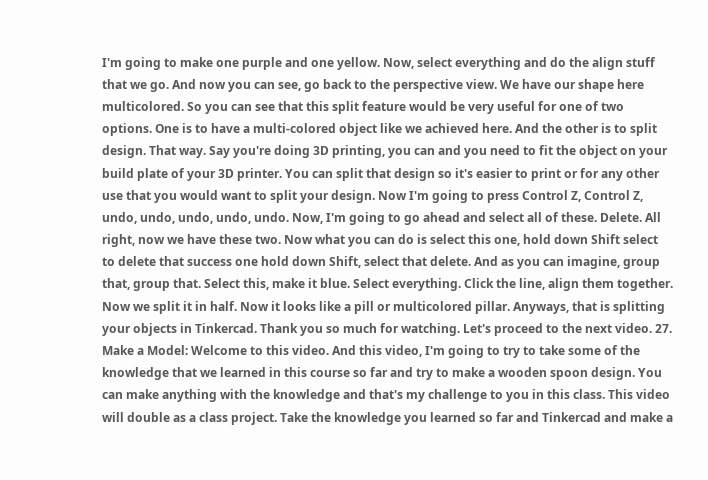I'm going to make one purple and one yellow. Now, select everything and do the align stuff that we go. And now you can see, go back to the perspective view. We have our shape here multicolored. So you can see that this split feature would be very useful for one of two options. One is to have a multi-colored object like we achieved here. And the other is to split design. That way. Say you're doing 3D printing, you can and you need to fit the object on your build plate of your 3D printer. You can split that design so it's easier to print or for any other use that you would want to split your design. Now I'm going to press Control Z, Control Z, undo, undo, undo, undo, undo. Now, I'm going to go ahead and select all of these. Delete. All right, now we have these two. Now what you can do is select this one, hold down Shift select to delete that success one hold down Shift, select that delete. And as you can imagine, group that, group that. Select this, make it blue. Select everything. Click the line, align them together. Now we split it in half. Now it looks like a pill or multicolored pillar. Anyways, that is splitting your objects in Tinkercad. Thank you so much for watching. Let's proceed to the next video. 27. Make a Model: Welcome to this video. And this video, I'm going to try to take some of the knowledge that we learned in this course so far and try to make a wooden spoon design. You can make anything with the knowledge and that's my challenge to you in this class. This video will double as a class project. Take the knowledge you learned so far and Tinkercad and make a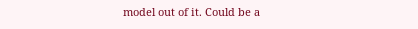model out of it. Could be a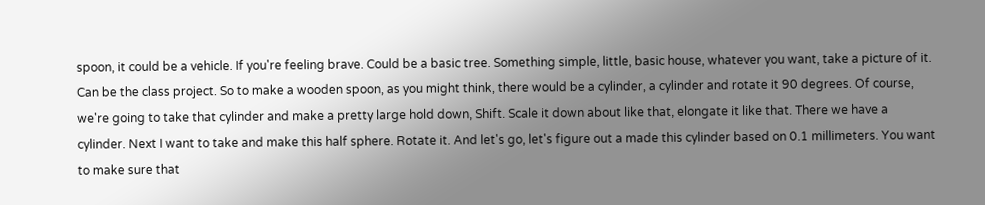spoon, it could be a vehicle. If you're feeling brave. Could be a basic tree. Something simple, little, basic house, whatever you want, take a picture of it. Can be the class project. So to make a wooden spoon, as you might think, there would be a cylinder, a cylinder and rotate it 90 degrees. Of course, we're going to take that cylinder and make a pretty large hold down, Shift. Scale it down about like that, elongate it like that. There we have a cylinder. Next I want to take and make this half sphere. Rotate it. And let's go, let's figure out a made this cylinder based on 0.1 millimeters. You want to make sure that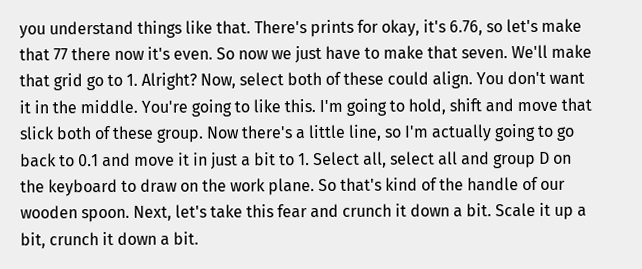you understand things like that. There's prints for okay, it's 6.76, so let's make that 77 there now it's even. So now we just have to make that seven. We'll make that grid go to 1. Alright? Now, select both of these could align. You don't want it in the middle. You're going to like this. I'm going to hold, shift and move that slick both of these group. Now there's a little line, so I'm actually going to go back to 0.1 and move it in just a bit to 1. Select all, select all and group D on the keyboard to draw on the work plane. So that's kind of the handle of our wooden spoon. Next, let's take this fear and crunch it down a bit. Scale it up a bit, crunch it down a bit.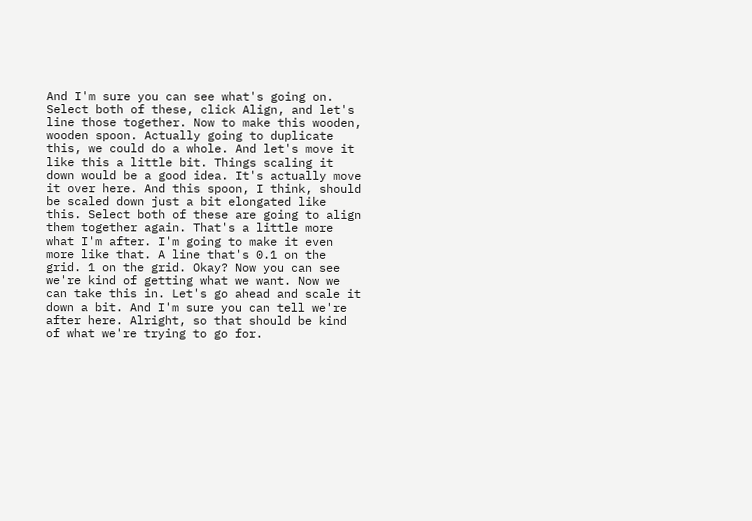And I'm sure you can see what's going on. Select both of these, click Align, and let's line those together. Now to make this wooden, wooden spoon. Actually going to duplicate this, we could do a whole. And let's move it like this a little bit. Things scaling it down would be a good idea. It's actually move it over here. And this spoon, I think, should be scaled down just a bit elongated like this. Select both of these are going to align them together again. That's a little more what I'm after. I'm going to make it even more like that. A line that's 0.1 on the grid. 1 on the grid. Okay? Now you can see we're kind of getting what we want. Now we can take this in. Let's go ahead and scale it down a bit. And I'm sure you can tell we're after here. Alright, so that should be kind of what we're trying to go for.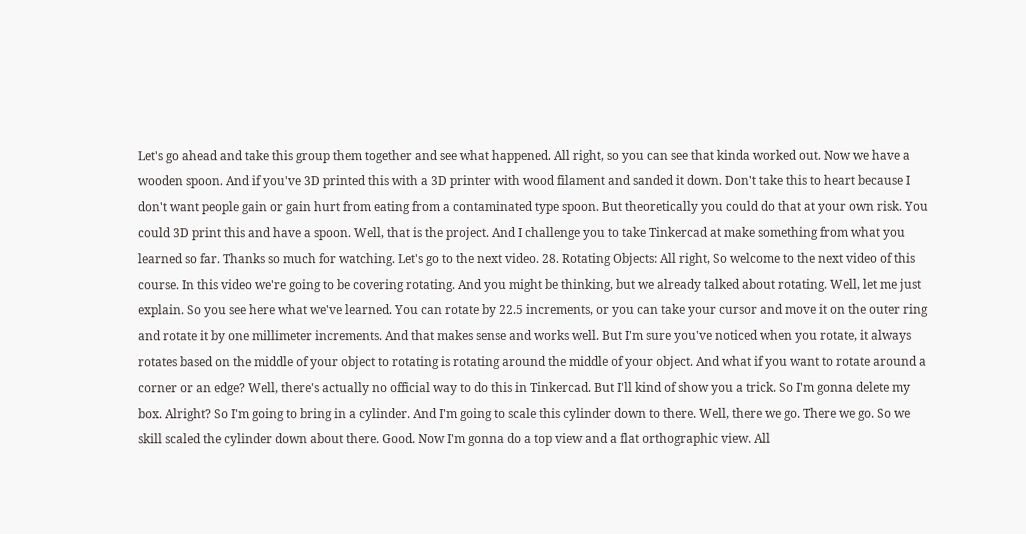Let's go ahead and take this group them together and see what happened. All right, so you can see that kinda worked out. Now we have a wooden spoon. And if you've 3D printed this with a 3D printer with wood filament and sanded it down. Don't take this to heart because I don't want people gain or gain hurt from eating from a contaminated type spoon. But theoretically you could do that at your own risk. You could 3D print this and have a spoon. Well, that is the project. And I challenge you to take Tinkercad at make something from what you learned so far. Thanks so much for watching. Let's go to the next video. 28. Rotating Objects: All right, So welcome to the next video of this course. In this video we're going to be covering rotating. And you might be thinking, but we already talked about rotating. Well, let me just explain. So you see here what we've learned. You can rotate by 22.5 increments, or you can take your cursor and move it on the outer ring and rotate it by one millimeter increments. And that makes sense and works well. But I'm sure you've noticed when you rotate, it always rotates based on the middle of your object to rotating is rotating around the middle of your object. And what if you want to rotate around a corner or an edge? Well, there's actually no official way to do this in Tinkercad. But I'll kind of show you a trick. So I'm gonna delete my box. Alright? So I'm going to bring in a cylinder. And I'm going to scale this cylinder down to there. Well, there we go. There we go. So we skill scaled the cylinder down about there. Good. Now I'm gonna do a top view and a flat orthographic view. All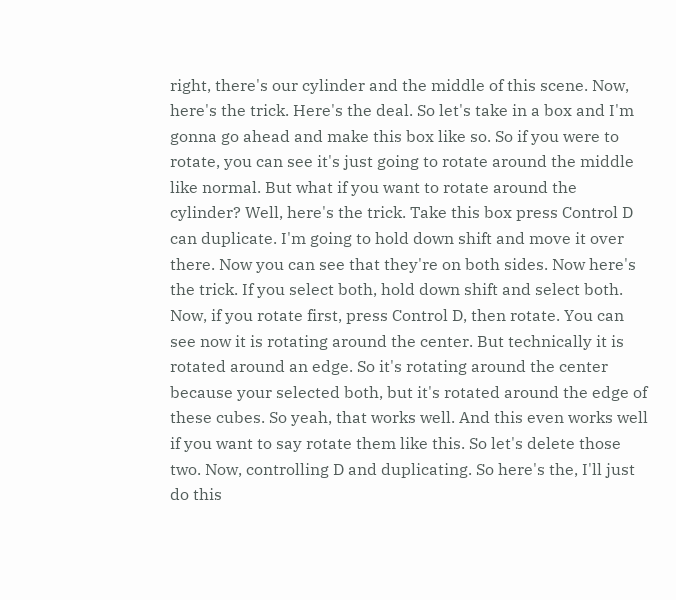right, there's our cylinder and the middle of this scene. Now, here's the trick. Here's the deal. So let's take in a box and I'm gonna go ahead and make this box like so. So if you were to rotate, you can see it's just going to rotate around the middle like normal. But what if you want to rotate around the cylinder? Well, here's the trick. Take this box press Control D can duplicate. I'm going to hold down shift and move it over there. Now you can see that they're on both sides. Now here's the trick. If you select both, hold down shift and select both. Now, if you rotate first, press Control D, then rotate. You can see now it is rotating around the center. But technically it is rotated around an edge. So it's rotating around the center because your selected both, but it's rotated around the edge of these cubes. So yeah, that works well. And this even works well if you want to say rotate them like this. So let's delete those two. Now, controlling D and duplicating. So here's the, I'll just do this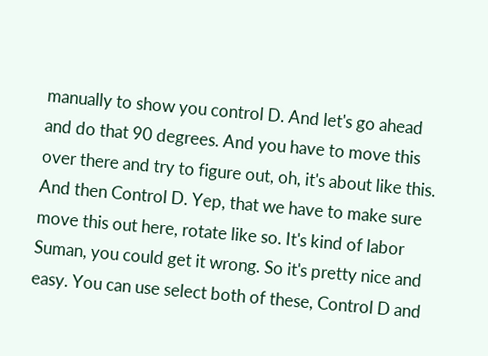manually to show you control D. And let's go ahead and do that 90 degrees. And you have to move this over there and try to figure out, oh, it's about like this. And then Control D. Yep, that we have to make sure move this out here, rotate like so. It's kind of labor Suman, you could get it wrong. So it's pretty nice and easy. You can use select both of these, Control D and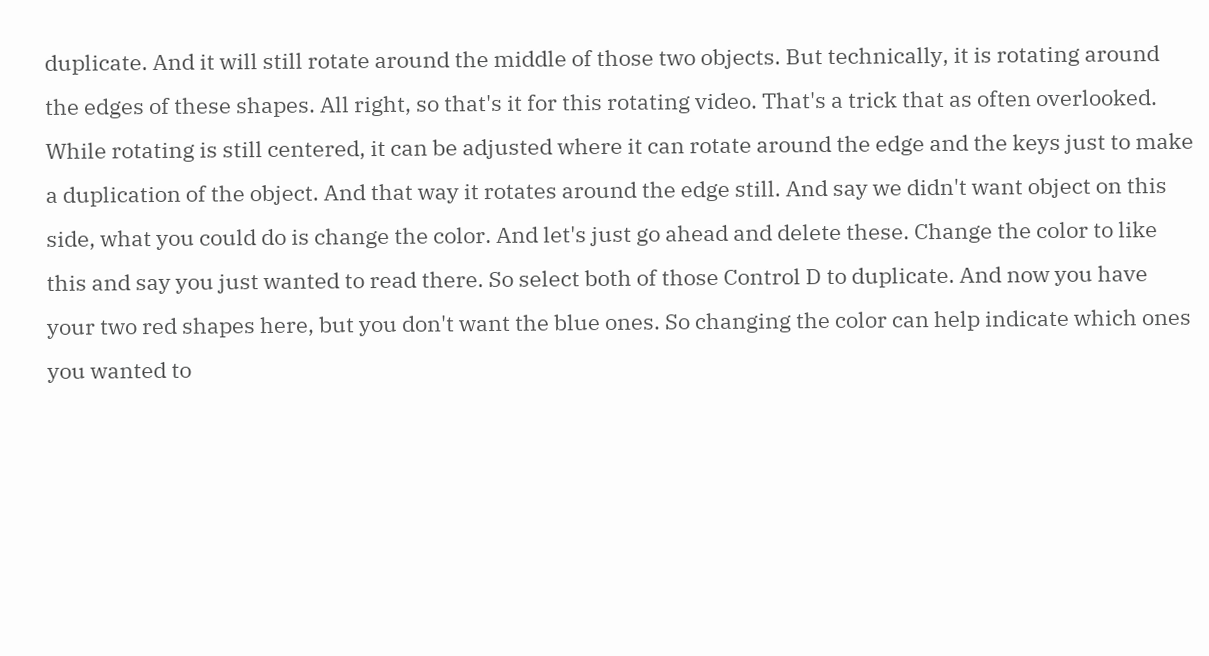duplicate. And it will still rotate around the middle of those two objects. But technically, it is rotating around the edges of these shapes. All right, so that's it for this rotating video. That's a trick that as often overlooked. While rotating is still centered, it can be adjusted where it can rotate around the edge and the keys just to make a duplication of the object. And that way it rotates around the edge still. And say we didn't want object on this side, what you could do is change the color. And let's just go ahead and delete these. Change the color to like this and say you just wanted to read there. So select both of those Control D to duplicate. And now you have your two red shapes here, but you don't want the blue ones. So changing the color can help indicate which ones you wanted to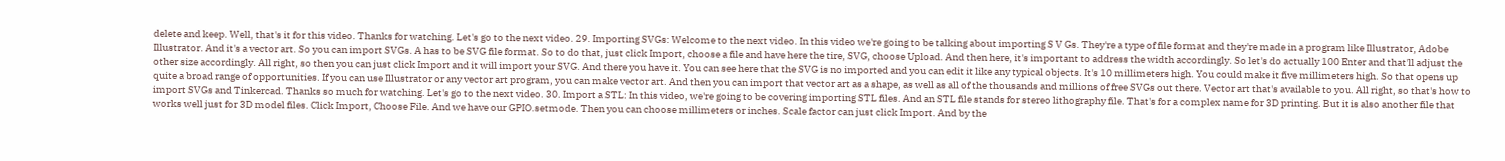delete and keep. Well, that's it for this video. Thanks for watching. Let's go to the next video. 29. Importing SVGs: Welcome to the next video. In this video we're going to be talking about importing S V Gs. They're a type of file format and they're made in a program like Illustrator, Adobe Illustrator. And it's a vector art. So you can import SVGs. A has to be SVG file format. So to do that, just click Import, choose a file and have here the tire, SVG, choose Upload. And then here, it's important to address the width accordingly. So let's do actually 100 Enter and that'll adjust the other size accordingly. All right, so then you can just click Import and it will import your SVG. And there you have it. You can see here that the SVG is no imported and you can edit it like any typical objects. It's 10 millimeters high. You could make it five millimeters high. So that opens up quite a broad range of opportunities. If you can use Illustrator or any vector art program, you can make vector art. And then you can import that vector art as a shape, as well as all of the thousands and millions of free SVGs out there. Vector art that's available to you. All right, so that's how to import SVGs and Tinkercad. Thanks so much for watching. Let's go to the next video. 30. Import a STL: In this video, we're going to be covering importing STL files. And an STL file stands for stereo lithography file. That's for a complex name for 3D printing. But it is also another file that works well just for 3D model files. Click Import, Choose File. And we have our GPIO.setmode. Then you can choose millimeters or inches. Scale factor can just click Import. And by the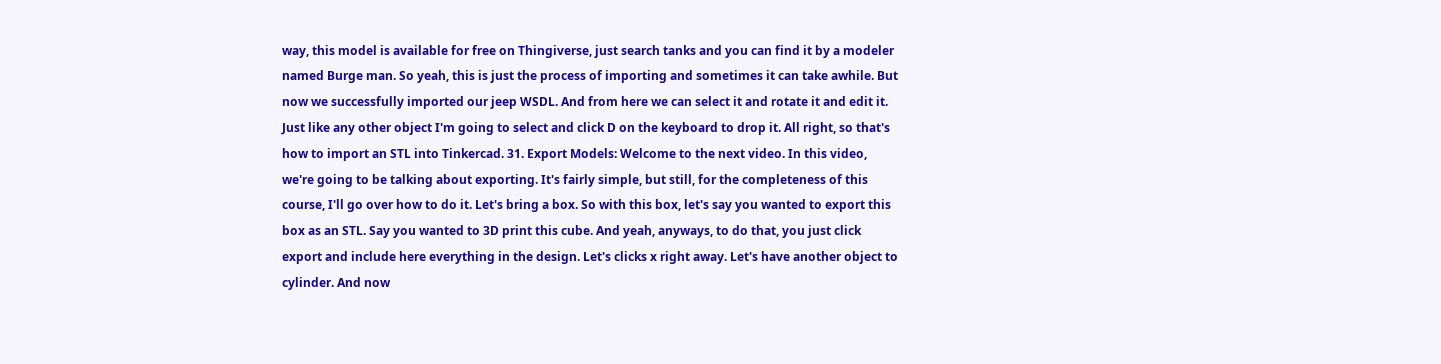way, this model is available for free on Thingiverse, just search tanks and you can find it by a modeler named Burge man. So yeah, this is just the process of importing and sometimes it can take awhile. But now we successfully imported our jeep WSDL. And from here we can select it and rotate it and edit it. Just like any other object I'm going to select and click D on the keyboard to drop it. All right, so that's how to import an STL into Tinkercad. 31. Export Models: Welcome to the next video. In this video, we're going to be talking about exporting. It's fairly simple, but still, for the completeness of this course, I'll go over how to do it. Let's bring a box. So with this box, let's say you wanted to export this box as an STL. Say you wanted to 3D print this cube. And yeah, anyways, to do that, you just click export and include here everything in the design. Let's clicks x right away. Let's have another object to cylinder. And now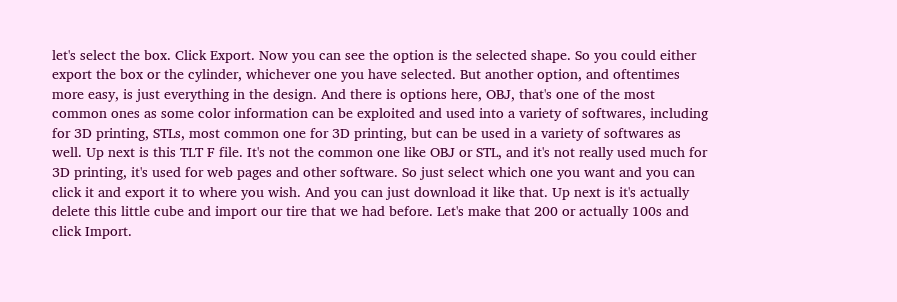let's select the box. Click Export. Now you can see the option is the selected shape. So you could either export the box or the cylinder, whichever one you have selected. But another option, and oftentimes more easy, is just everything in the design. And there is options here, OBJ, that's one of the most common ones as some color information can be exploited and used into a variety of softwares, including for 3D printing, STLs, most common one for 3D printing, but can be used in a variety of softwares as well. Up next is this TLT F file. It's not the common one like OBJ or STL, and it's not really used much for 3D printing, it's used for web pages and other software. So just select which one you want and you can click it and export it to where you wish. And you can just download it like that. Up next is it's actually delete this little cube and import our tire that we had before. Let's make that 200 or actually 100s and click Import.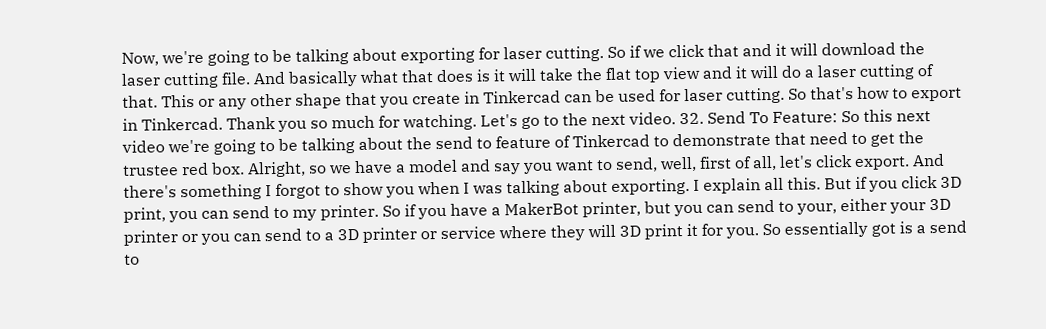Now, we're going to be talking about exporting for laser cutting. So if we click that and it will download the laser cutting file. And basically what that does is it will take the flat top view and it will do a laser cutting of that. This or any other shape that you create in Tinkercad can be used for laser cutting. So that's how to export in Tinkercad. Thank you so much for watching. Let's go to the next video. 32. Send To Feature: So this next video we're going to be talking about the send to feature of Tinkercad to demonstrate that need to get the trustee red box. Alright, so we have a model and say you want to send, well, first of all, let's click export. And there's something I forgot to show you when I was talking about exporting. I explain all this. But if you click 3D print, you can send to my printer. So if you have a MakerBot printer, but you can send to your, either your 3D printer or you can send to a 3D printer or service where they will 3D print it for you. So essentially got is a send to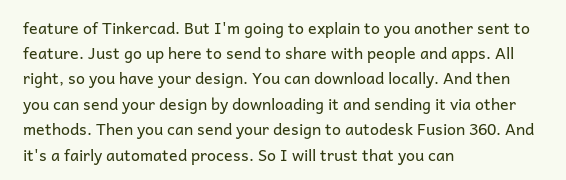feature of Tinkercad. But I'm going to explain to you another sent to feature. Just go up here to send to share with people and apps. All right, so you have your design. You can download locally. And then you can send your design by downloading it and sending it via other methods. Then you can send your design to autodesk Fusion 360. And it's a fairly automated process. So I will trust that you can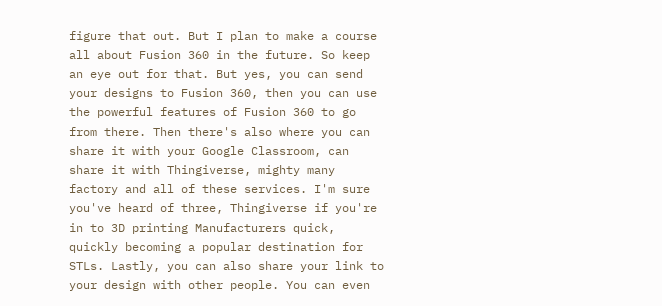figure that out. But I plan to make a course all about Fusion 360 in the future. So keep an eye out for that. But yes, you can send your designs to Fusion 360, then you can use the powerful features of Fusion 360 to go from there. Then there's also where you can share it with your Google Classroom, can share it with Thingiverse, mighty many factory and all of these services. I'm sure you've heard of three, Thingiverse if you're in to 3D printing Manufacturers quick, quickly becoming a popular destination for STLs. Lastly, you can also share your link to your design with other people. You can even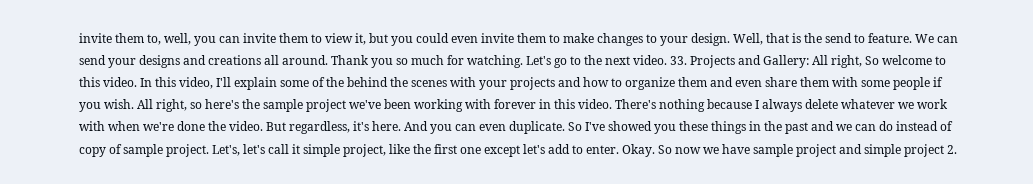invite them to, well, you can invite them to view it, but you could even invite them to make changes to your design. Well, that is the send to feature. We can send your designs and creations all around. Thank you so much for watching. Let's go to the next video. 33. Projects and Gallery: All right, So welcome to this video. In this video, I'll explain some of the behind the scenes with your projects and how to organize them and even share them with some people if you wish. All right, so here's the sample project we've been working with forever in this video. There's nothing because I always delete whatever we work with when we're done the video. But regardless, it's here. And you can even duplicate. So I've showed you these things in the past and we can do instead of copy of sample project. Let's, let's call it simple project, like the first one except let's add to enter. Okay. So now we have sample project and simple project 2.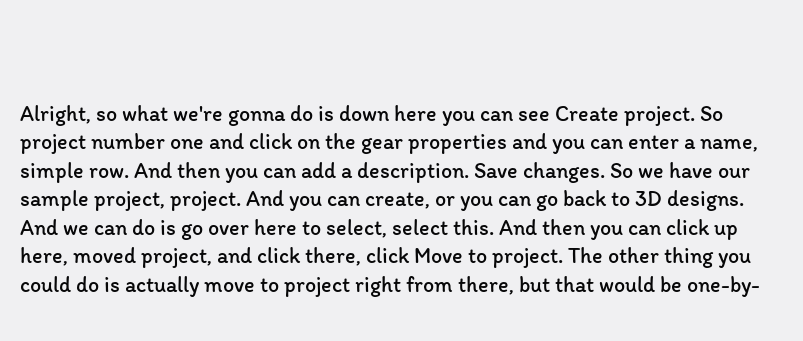Alright, so what we're gonna do is down here you can see Create project. So project number one and click on the gear properties and you can enter a name, simple row. And then you can add a description. Save changes. So we have our sample project, project. And you can create, or you can go back to 3D designs. And we can do is go over here to select, select this. And then you can click up here, moved project, and click there, click Move to project. The other thing you could do is actually move to project right from there, but that would be one-by-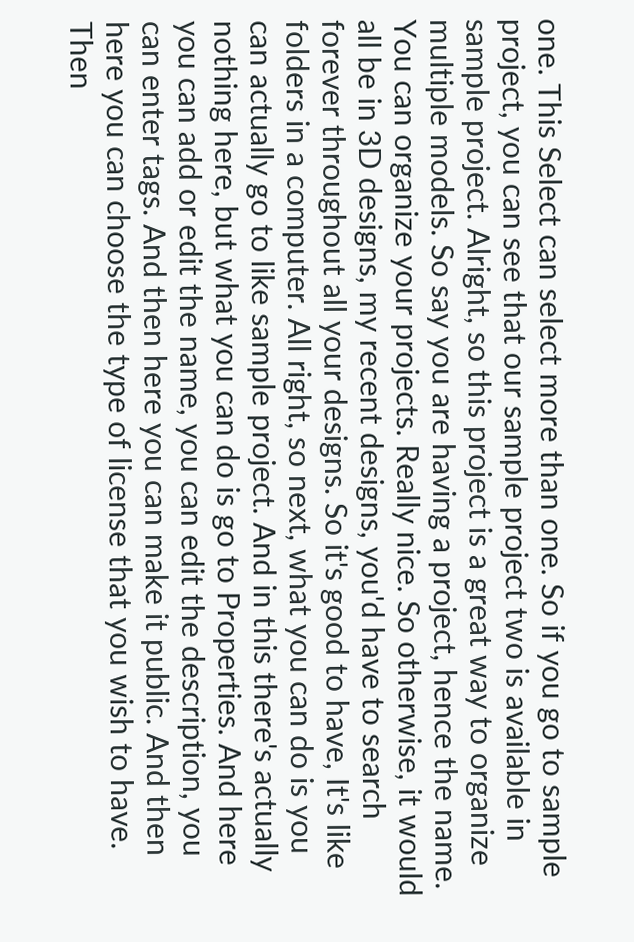one. This Select can select more than one. So if you go to sample project, you can see that our sample project two is available in sample project. Alright, so this project is a great way to organize multiple models. So say you are having a project, hence the name. You can organize your projects. Really nice. So otherwise, it would all be in 3D designs, my recent designs, you'd have to search forever throughout all your designs. So it's good to have, It's like folders in a computer. All right, so next, what you can do is you can actually go to like sample project. And in this there's actually nothing here, but what you can do is go to Properties. And here you can add or edit the name, you can edit the description, you can enter tags. And then here you can make it public. And then here you can choose the type of license that you wish to have. Then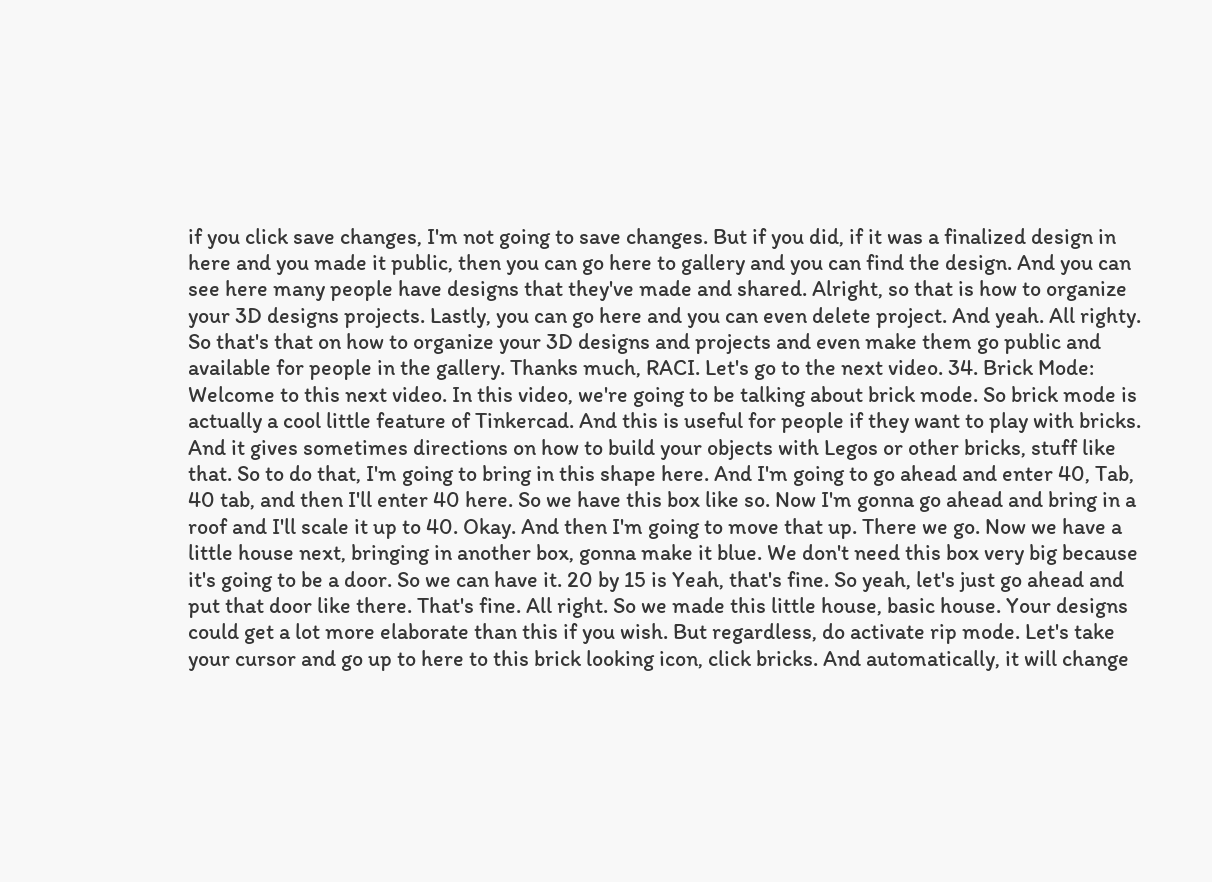if you click save changes, I'm not going to save changes. But if you did, if it was a finalized design in here and you made it public, then you can go here to gallery and you can find the design. And you can see here many people have designs that they've made and shared. Alright, so that is how to organize your 3D designs projects. Lastly, you can go here and you can even delete project. And yeah. All righty. So that's that on how to organize your 3D designs and projects and even make them go public and available for people in the gallery. Thanks much, RACI. Let's go to the next video. 34. Brick Mode: Welcome to this next video. In this video, we're going to be talking about brick mode. So brick mode is actually a cool little feature of Tinkercad. And this is useful for people if they want to play with bricks. And it gives sometimes directions on how to build your objects with Legos or other bricks, stuff like that. So to do that, I'm going to bring in this shape here. And I'm going to go ahead and enter 40, Tab, 40 tab, and then I'll enter 40 here. So we have this box like so. Now I'm gonna go ahead and bring in a roof and I'll scale it up to 40. Okay. And then I'm going to move that up. There we go. Now we have a little house next, bringing in another box, gonna make it blue. We don't need this box very big because it's going to be a door. So we can have it. 20 by 15 is Yeah, that's fine. So yeah, let's just go ahead and put that door like there. That's fine. All right. So we made this little house, basic house. Your designs could get a lot more elaborate than this if you wish. But regardless, do activate rip mode. Let's take your cursor and go up to here to this brick looking icon, click bricks. And automatically, it will change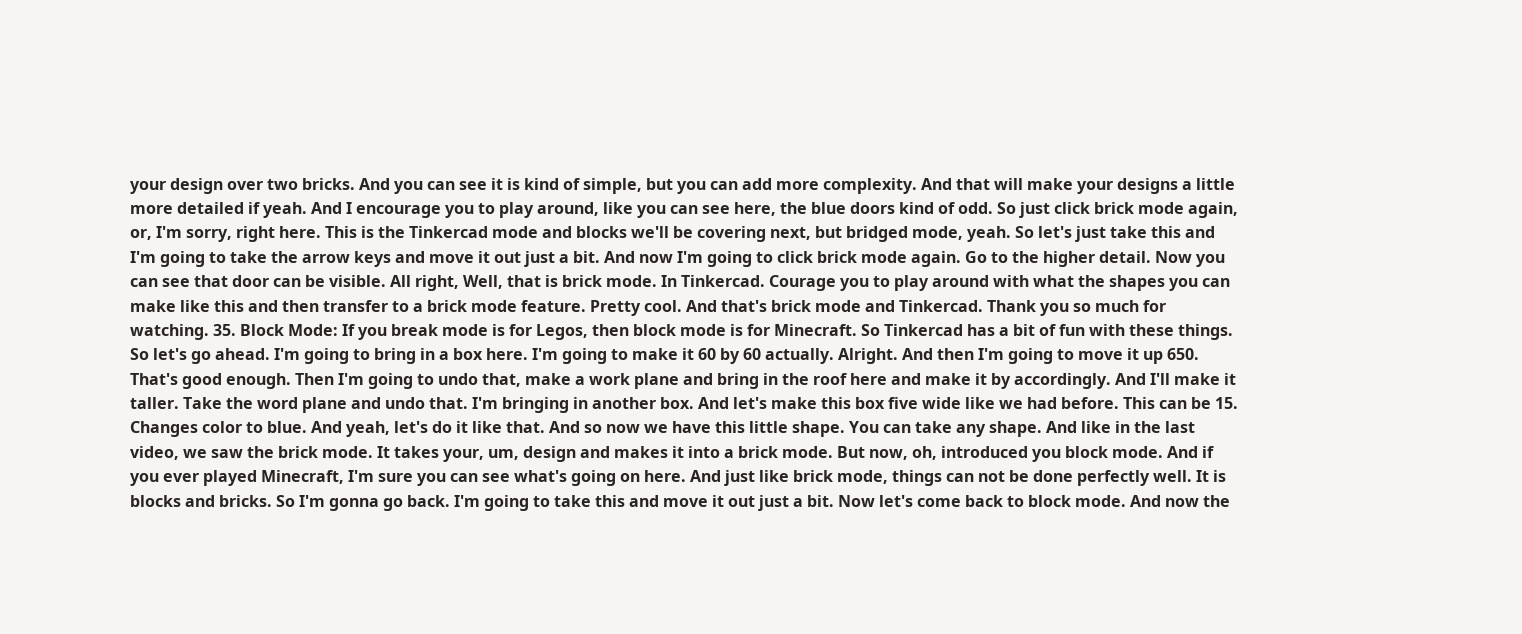your design over two bricks. And you can see it is kind of simple, but you can add more complexity. And that will make your designs a little more detailed if yeah. And I encourage you to play around, like you can see here, the blue doors kind of odd. So just click brick mode again, or, I'm sorry, right here. This is the Tinkercad mode and blocks we'll be covering next, but bridged mode, yeah. So let's just take this and I'm going to take the arrow keys and move it out just a bit. And now I'm going to click brick mode again. Go to the higher detail. Now you can see that door can be visible. All right, Well, that is brick mode. In Tinkercad. Courage you to play around with what the shapes you can make like this and then transfer to a brick mode feature. Pretty cool. And that's brick mode and Tinkercad. Thank you so much for watching. 35. Block Mode: If you break mode is for Legos, then block mode is for Minecraft. So Tinkercad has a bit of fun with these things. So let's go ahead. I'm going to bring in a box here. I'm going to make it 60 by 60 actually. Alright. And then I'm going to move it up 650. That's good enough. Then I'm going to undo that, make a work plane and bring in the roof here and make it by accordingly. And I'll make it taller. Take the word plane and undo that. I'm bringing in another box. And let's make this box five wide like we had before. This can be 15. Changes color to blue. And yeah, let's do it like that. And so now we have this little shape. You can take any shape. And like in the last video, we saw the brick mode. It takes your, um, design and makes it into a brick mode. But now, oh, introduced you block mode. And if you ever played Minecraft, I'm sure you can see what's going on here. And just like brick mode, things can not be done perfectly well. It is blocks and bricks. So I'm gonna go back. I'm going to take this and move it out just a bit. Now let's come back to block mode. And now the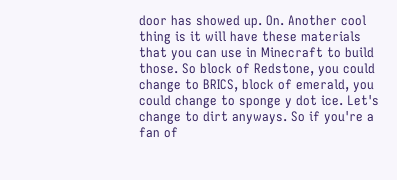door has showed up. On. Another cool thing is it will have these materials that you can use in Minecraft to build those. So block of Redstone, you could change to BRICS, block of emerald, you could change to sponge y dot ice. Let's change to dirt anyways. So if you're a fan of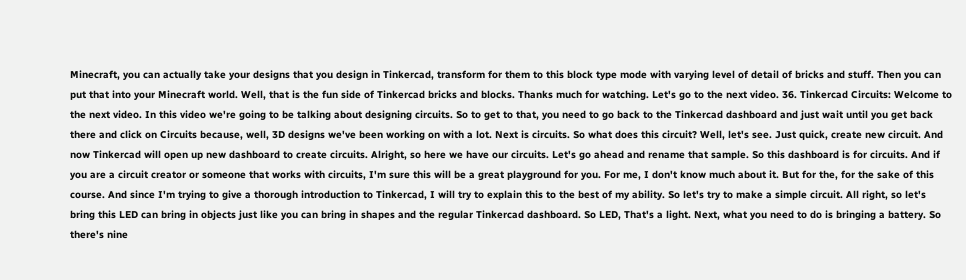Minecraft, you can actually take your designs that you design in Tinkercad, transform for them to this block type mode with varying level of detail of bricks and stuff. Then you can put that into your Minecraft world. Well, that is the fun side of Tinkercad bricks and blocks. Thanks much for watching. Let's go to the next video. 36. Tinkercad Circuits: Welcome to the next video. In this video we're going to be talking about designing circuits. So to get to that, you need to go back to the Tinkercad dashboard and just wait until you get back there and click on Circuits because, well, 3D designs we've been working on with a lot. Next is circuits. So what does this circuit? Well, let's see. Just quick, create new circuit. And now Tinkercad will open up new dashboard to create circuits. Alright, so here we have our circuits. Let's go ahead and rename that sample. So this dashboard is for circuits. And if you are a circuit creator or someone that works with circuits, I'm sure this will be a great playground for you. For me, I don't know much about it. But for the, for the sake of this course. And since I'm trying to give a thorough introduction to Tinkercad, I will try to explain this to the best of my ability. So let's try to make a simple circuit. All right, so let's bring this LED can bring in objects just like you can bring in shapes and the regular Tinkercad dashboard. So LED, That's a light. Next, what you need to do is bringing a battery. So there's nine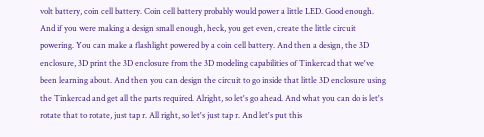volt battery, coin cell battery. Coin cell battery probably would power a little LED. Good enough. And if you were making a design small enough, heck, you get even, create the little circuit powering. You can make a flashlight powered by a coin cell battery. And then a design, the 3D enclosure, 3D print the 3D enclosure from the 3D modeling capabilities of Tinkercad that we've been learning about. And then you can design the circuit to go inside that little 3D enclosure using the Tinkercad and get all the parts required. Alright, so let's go ahead. And what you can do is let's rotate that to rotate, just tap r. All right, so let's just tap r. And let's put this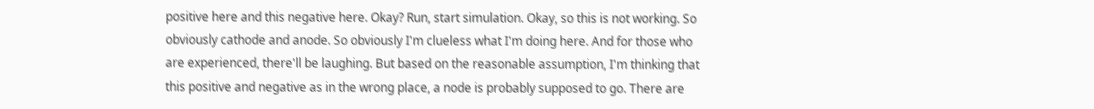positive here and this negative here. Okay? Run, start simulation. Okay, so this is not working. So obviously cathode and anode. So obviously I'm clueless what I'm doing here. And for those who are experienced, there'll be laughing. But based on the reasonable assumption, I'm thinking that this positive and negative as in the wrong place, a node is probably supposed to go. There are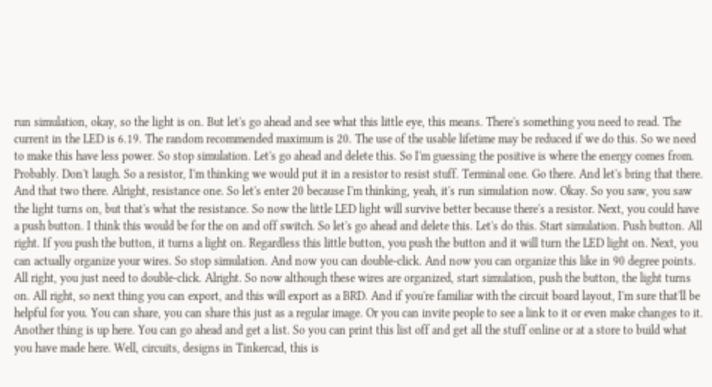run simulation, okay, so the light is on. But let's go ahead and see what this little eye, this means. There's something you need to read. The current in the LED is 6.19. The random recommended maximum is 20. The use of the usable lifetime may be reduced if we do this. So we need to make this have less power. So stop simulation. Let's go ahead and delete this. So I'm guessing the positive is where the energy comes from. Probably. Don't laugh. So a resistor, I'm thinking we would put it in a resistor to resist stuff. Terminal one. Go there. And let's bring that there. And that two there. Alright, resistance one. So let's enter 20 because I'm thinking, yeah, it's run simulation now. Okay. So you saw, you saw the light turns on, but that's what the resistance. So now the little LED light will survive better because there's a resistor. Next, you could have a push button. I think this would be for the on and off switch. So let's go ahead and delete this. Let's do this. Start simulation. Push button. All right. If you push the button, it turns a light on. Regardless this little button, you push the button and it will turn the LED light on. Next, you can actually organize your wires. So stop simulation. And now you can double-click. And now you can organize this like in 90 degree points. All right, you just need to double-click. Alright. So now although these wires are organized, start simulation, push the button, the light turns on. All right, so next thing you can export, and this will export as a BRD. And if you're familiar with the circuit board layout, I'm sure that'll be helpful for you. You can share, you can share this just as a regular image. Or you can invite people to see a link to it or even make changes to it. Another thing is up here. You can go ahead and get a list. So you can print this list off and get all the stuff online or at a store to build what you have made here. Well, circuits, designs in Tinkercad, this is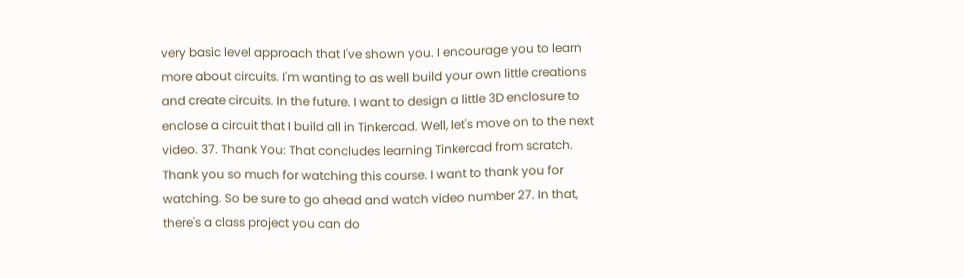very basic level approach that I've shown you. I encourage you to learn more about circuits. I'm wanting to as well build your own little creations and create circuits. In the future. I want to design a little 3D enclosure to enclose a circuit that I build all in Tinkercad. Well, let's move on to the next video. 37. Thank You: That concludes learning Tinkercad from scratch. Thank you so much for watching this course. I want to thank you for watching. So be sure to go ahead and watch video number 27. In that, there's a class project you can do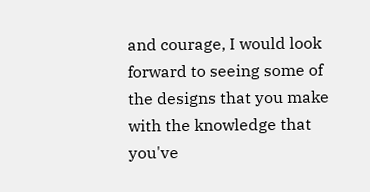and courage, I would look forward to seeing some of the designs that you make with the knowledge that you've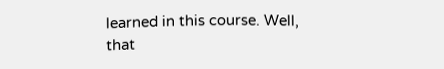learned in this course. Well, that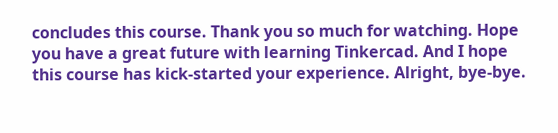concludes this course. Thank you so much for watching. Hope you have a great future with learning Tinkercad. And I hope this course has kick-started your experience. Alright, bye-bye.